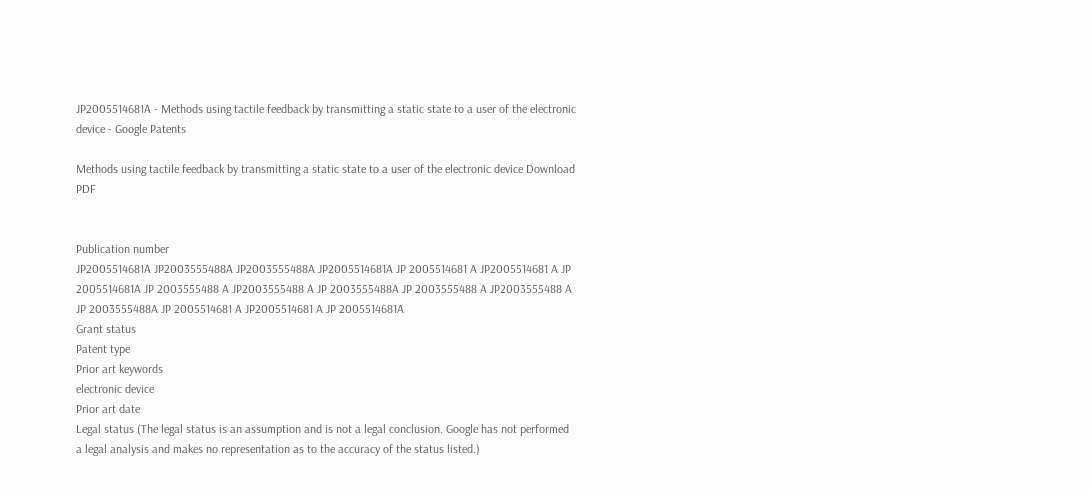JP2005514681A - Methods using tactile feedback by transmitting a static state to a user of the electronic device - Google Patents

Methods using tactile feedback by transmitting a static state to a user of the electronic device Download PDF


Publication number
JP2005514681A JP2003555488A JP2003555488A JP2005514681A JP 2005514681 A JP2005514681 A JP 2005514681A JP 2003555488 A JP2003555488 A JP 2003555488A JP 2003555488 A JP2003555488 A JP 2003555488A JP 2005514681 A JP2005514681 A JP 2005514681A
Grant status
Patent type
Prior art keywords
electronic device
Prior art date
Legal status (The legal status is an assumption and is not a legal conclusion. Google has not performed a legal analysis and makes no representation as to the accuracy of the status listed.)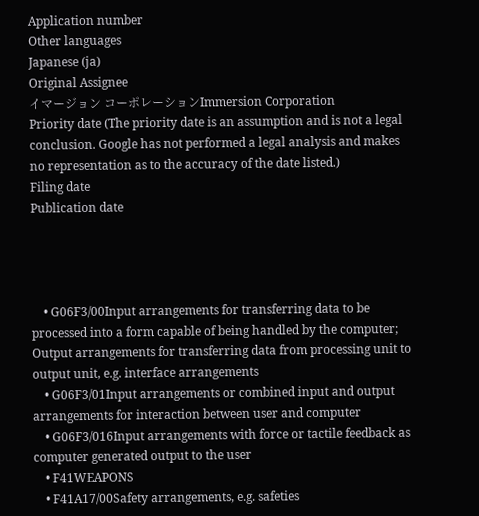Application number
Other languages
Japanese (ja)
Original Assignee
イマージョン コーポレーションImmersion Corporation
Priority date (The priority date is an assumption and is not a legal conclusion. Google has not performed a legal analysis and makes no representation as to the accuracy of the date listed.)
Filing date
Publication date




    • G06F3/00Input arrangements for transferring data to be processed into a form capable of being handled by the computer; Output arrangements for transferring data from processing unit to output unit, e.g. interface arrangements
    • G06F3/01Input arrangements or combined input and output arrangements for interaction between user and computer
    • G06F3/016Input arrangements with force or tactile feedback as computer generated output to the user
    • F41WEAPONS
    • F41A17/00Safety arrangements, e.g. safeties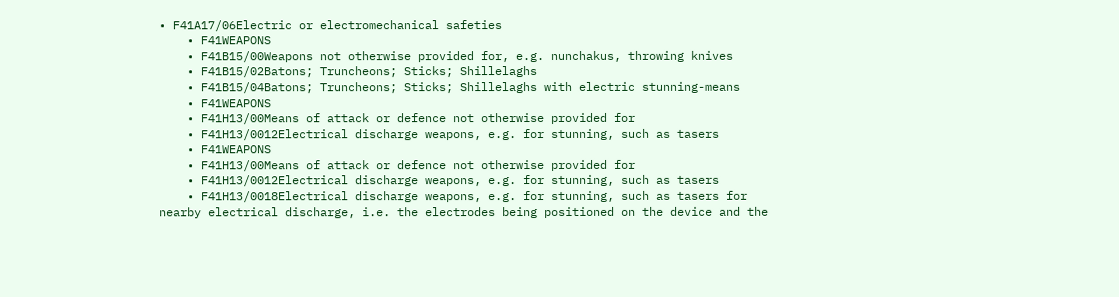• F41A17/06Electric or electromechanical safeties
    • F41WEAPONS
    • F41B15/00Weapons not otherwise provided for, e.g. nunchakus, throwing knives
    • F41B15/02Batons; Truncheons; Sticks; Shillelaghs
    • F41B15/04Batons; Truncheons; Sticks; Shillelaghs with electric stunning-means
    • F41WEAPONS
    • F41H13/00Means of attack or defence not otherwise provided for
    • F41H13/0012Electrical discharge weapons, e.g. for stunning, such as tasers
    • F41WEAPONS
    • F41H13/00Means of attack or defence not otherwise provided for
    • F41H13/0012Electrical discharge weapons, e.g. for stunning, such as tasers
    • F41H13/0018Electrical discharge weapons, e.g. for stunning, such as tasers for nearby electrical discharge, i.e. the electrodes being positioned on the device and the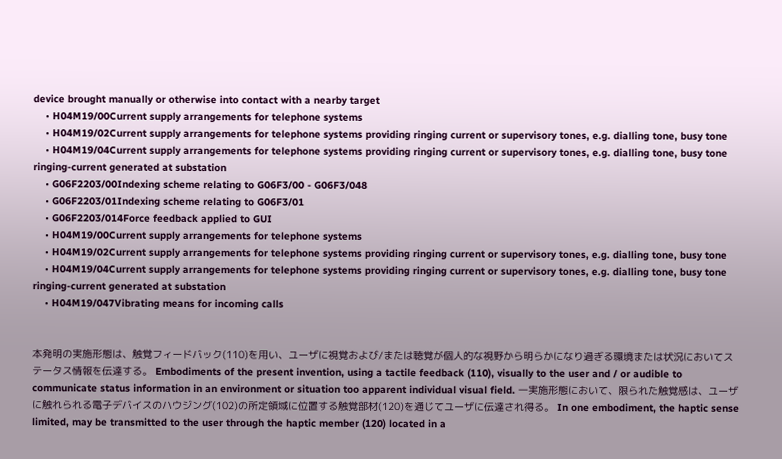device brought manually or otherwise into contact with a nearby target
    • H04M19/00Current supply arrangements for telephone systems
    • H04M19/02Current supply arrangements for telephone systems providing ringing current or supervisory tones, e.g. dialling tone, busy tone
    • H04M19/04Current supply arrangements for telephone systems providing ringing current or supervisory tones, e.g. dialling tone, busy tone ringing-current generated at substation
    • G06F2203/00Indexing scheme relating to G06F3/00 - G06F3/048
    • G06F2203/01Indexing scheme relating to G06F3/01
    • G06F2203/014Force feedback applied to GUI
    • H04M19/00Current supply arrangements for telephone systems
    • H04M19/02Current supply arrangements for telephone systems providing ringing current or supervisory tones, e.g. dialling tone, busy tone
    • H04M19/04Current supply arrangements for telephone systems providing ringing current or supervisory tones, e.g. dialling tone, busy tone ringing-current generated at substation
    • H04M19/047Vibrating means for incoming calls


本発明の実施形態は、触覚フィードバック(110)を用い、ユーザに視覚および/または聴覚が個人的な視野から明らかになり過ぎる環境または状況においてステータス情報を伝達する。 Embodiments of the present invention, using a tactile feedback (110), visually to the user and / or audible to communicate status information in an environment or situation too apparent individual visual field. 一実施形態において、限られた触覚感は、ユーザに触れられる電子デバイスのハウジング(102)の所定領域に位置する触覚部材(120)を通じてユーザに伝達され得る。 In one embodiment, the haptic sense limited, may be transmitted to the user through the haptic member (120) located in a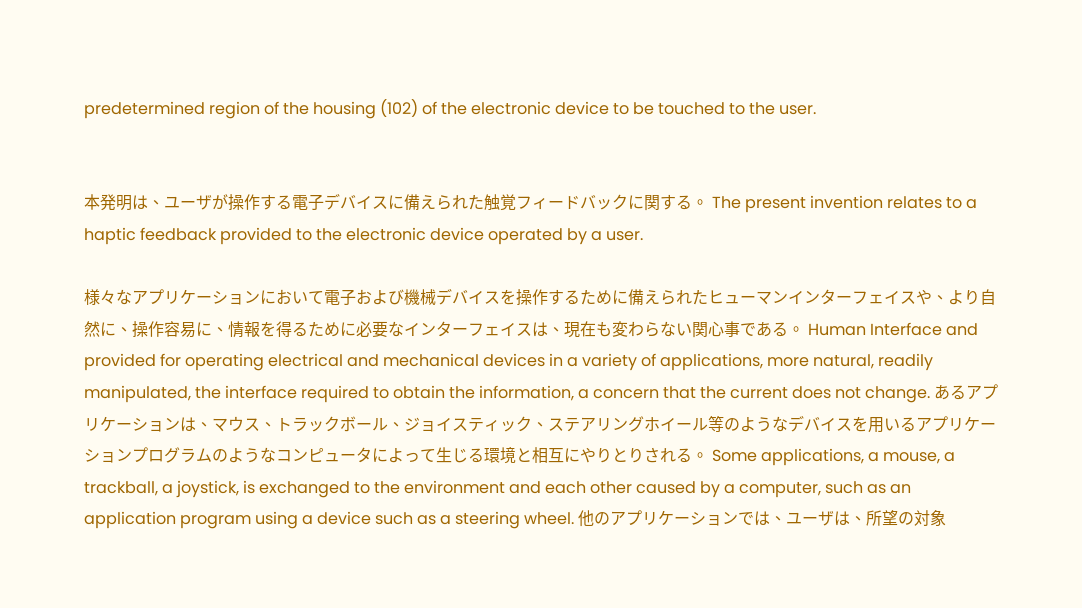predetermined region of the housing (102) of the electronic device to be touched to the user.


本発明は、ユーザが操作する電子デバイスに備えられた触覚フィードバックに関する。 The present invention relates to a haptic feedback provided to the electronic device operated by a user.

様々なアプリケーションにおいて電子および機械デバイスを操作するために備えられたヒューマンインターフェイスや、より自然に、操作容易に、情報を得るために必要なインターフェイスは、現在も変わらない関心事である。 Human Interface and provided for operating electrical and mechanical devices in a variety of applications, more natural, readily manipulated, the interface required to obtain the information, a concern that the current does not change. あるアプリケーションは、マウス、トラックボール、ジョイスティック、ステアリングホイール等のようなデバイスを用いるアプリケーションプログラムのようなコンピュータによって生じる環境と相互にやりとりされる。 Some applications, a mouse, a trackball, a joystick, is exchanged to the environment and each other caused by a computer, such as an application program using a device such as a steering wheel. 他のアプリケーションでは、ユーザは、所望の対象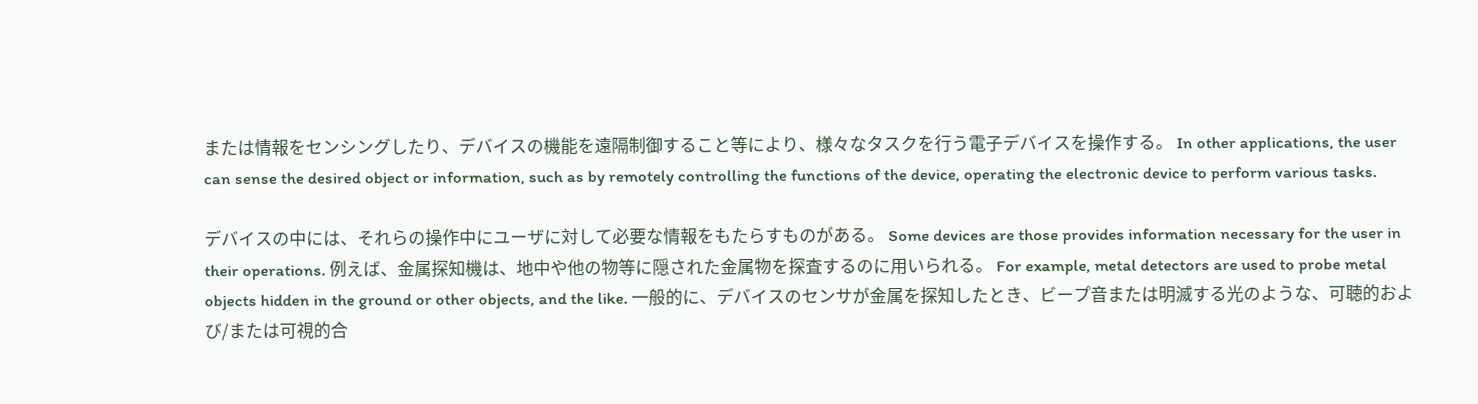または情報をセンシングしたり、デバイスの機能を遠隔制御すること等により、様々なタスクを行う電子デバイスを操作する。 In other applications, the user can sense the desired object or information, such as by remotely controlling the functions of the device, operating the electronic device to perform various tasks.

デバイスの中には、それらの操作中にユーザに対して必要な情報をもたらすものがある。 Some devices are those provides information necessary for the user in their operations. 例えば、金属探知機は、地中や他の物等に隠された金属物を探査するのに用いられる。 For example, metal detectors are used to probe metal objects hidden in the ground or other objects, and the like. 一般的に、デバイスのセンサが金属を探知したとき、ビープ音または明滅する光のような、可聴的および/または可視的合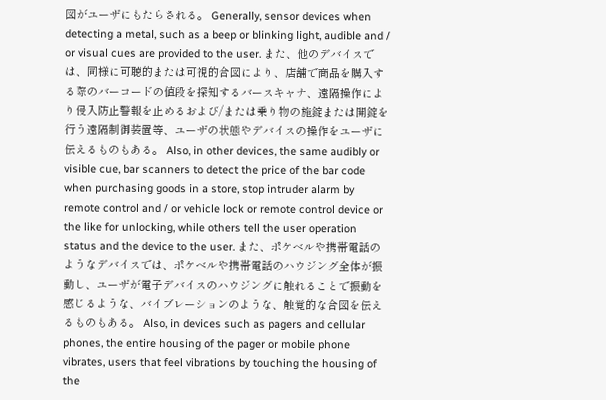図がユーザにもたらされる。 Generally, sensor devices when detecting a metal, such as a beep or blinking light, audible and / or visual cues are provided to the user. また、他のデバイスでは、同様に可聴的または可視的合図により、店舗で商品を購入する際のバーコードの値段を探知するバースキャナ、遠隔操作により侵入防止警報を止めるおよび/または乗り物の施錠または開錠を行う遠隔制御装置等、ユーザの状態やデバイスの操作をユーザに伝えるものもある。 Also, in other devices, the same audibly or visible cue, bar scanners to detect the price of the bar code when purchasing goods in a store, stop intruder alarm by remote control and / or vehicle lock or remote control device or the like for unlocking, while others tell the user operation status and the device to the user. また、ポケベルや携帯電話のようなデバイスでは、ポケベルや携帯電話のハウジング全体が振動し、ユーザが電子デバイスのハウジングに触れることで振動を感じるような、バイブレーションのような、触覚的な合図を伝えるものもある。 Also, in devices such as pagers and cellular phones, the entire housing of the pager or mobile phone vibrates, users that feel vibrations by touching the housing of the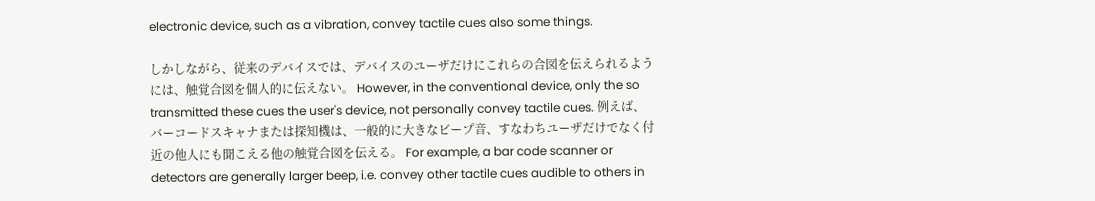electronic device, such as a vibration, convey tactile cues also some things.

しかしながら、従来のデバイスでは、デバイスのユーザだけにこれらの合図を伝えられるようには、触覚合図を個人的に伝えない。 However, in the conventional device, only the so transmitted these cues the user's device, not personally convey tactile cues. 例えば、バーコードスキャナまたは探知機は、一般的に大きなビープ音、すなわちユーザだけでなく付近の他人にも聞こえる他の触覚合図を伝える。 For example, a bar code scanner or detectors are generally larger beep, i.e. convey other tactile cues audible to others in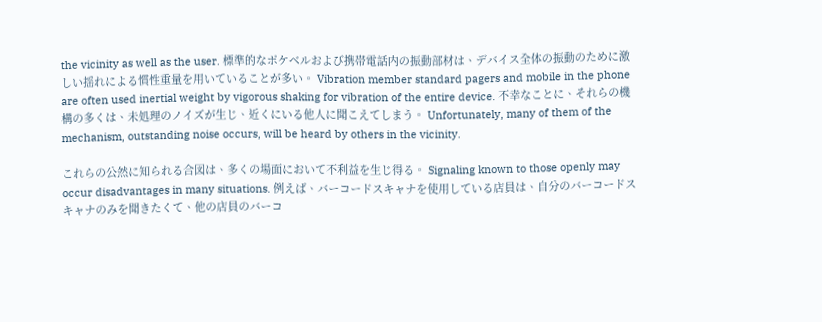the vicinity as well as the user. 標準的なポケベルおよび携帯電話内の振動部材は、デバイス全体の振動のために激しい揺れによる慣性重量を用いていることが多い。 Vibration member standard pagers and mobile in the phone are often used inertial weight by vigorous shaking for vibration of the entire device. 不幸なことに、それらの機構の多くは、未処理のノイズが生じ、近くにいる他人に聞こえてしまう。 Unfortunately, many of them of the mechanism, outstanding noise occurs, will be heard by others in the vicinity.

これらの公然に知られる合図は、多くの場面において不利益を生じ得る。 Signaling known to those openly may occur disadvantages in many situations. 例えば、バーコードスキャナを使用している店員は、自分のバーコードスキャナのみを聞きたくて、他の店員のバーコ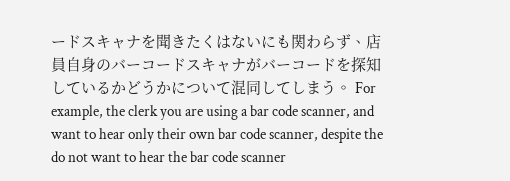ードスキャナを聞きたくはないにも関わらず、店員自身のバーコードスキャナがバーコードを探知しているかどうかについて混同してしまう。 For example, the clerk you are using a bar code scanner, and want to hear only their own bar code scanner, despite the do not want to hear the bar code scanner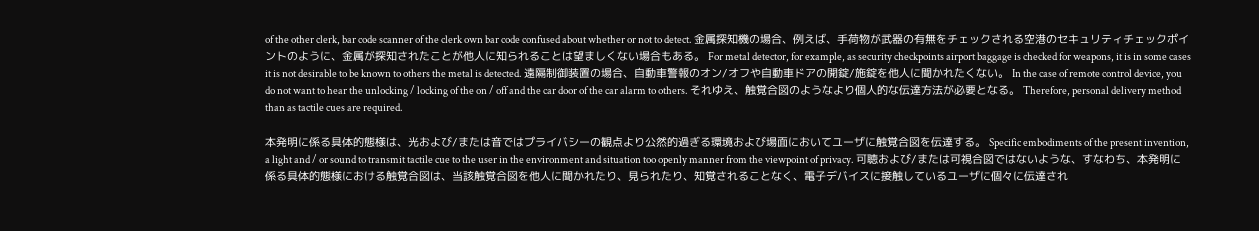of the other clerk, bar code scanner of the clerk own bar code confused about whether or not to detect. 金属探知機の場合、例えば、手荷物が武器の有無をチェックされる空港のセキュリティチェックポイントのように、金属が探知されたことが他人に知られることは望ましくない場合もある。 For metal detector, for example, as security checkpoints airport baggage is checked for weapons, it is in some cases it is not desirable to be known to others the metal is detected. 遠隔制御装置の場合、自動車警報のオン/オフや自動車ドアの開錠/施錠を他人に聞かれたくない。 In the case of remote control device, you do not want to hear the unlocking / locking of the on / off and the car door of the car alarm to others. それゆえ、触覚合図のようなより個人的な伝達方法が必要となる。 Therefore, personal delivery method than as tactile cues are required.

本発明に係る具体的態様は、光および/または音ではプライバシーの観点より公然的過ぎる環境および場面においてユーザに触覚合図を伝達する。 Specific embodiments of the present invention, a light and / or sound to transmit tactile cue to the user in the environment and situation too openly manner from the viewpoint of privacy. 可聴および/または可視合図ではないような、すなわち、本発明に係る具体的態様における触覚合図は、当該触覚合図を他人に聞かれたり、見られたり、知覚されることなく、電子デバイスに接触しているユーザに個々に伝達され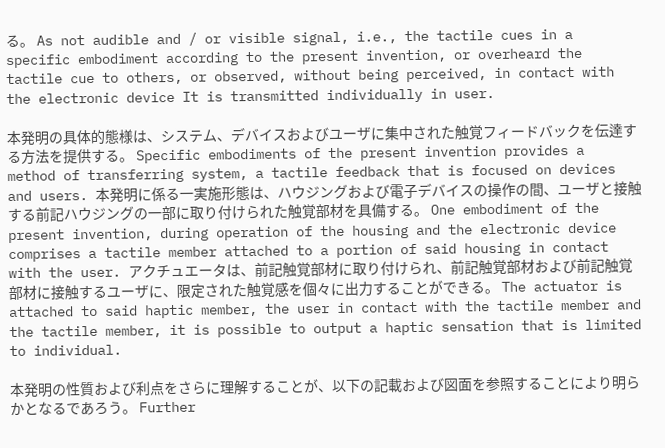る。 As not audible and / or visible signal, i.e., the tactile cues in a specific embodiment according to the present invention, or overheard the tactile cue to others, or observed, without being perceived, in contact with the electronic device It is transmitted individually in user.

本発明の具体的態様は、システム、デバイスおよびユーザに集中された触覚フィードバックを伝達する方法を提供する。 Specific embodiments of the present invention provides a method of transferring system, a tactile feedback that is focused on devices and users. 本発明に係る一実施形態は、ハウジングおよび電子デバイスの操作の間、ユーザと接触する前記ハウジングの一部に取り付けられた触覚部材を具備する。 One embodiment of the present invention, during operation of the housing and the electronic device comprises a tactile member attached to a portion of said housing in contact with the user. アクチュエータは、前記触覚部材に取り付けられ、前記触覚部材および前記触覚部材に接触するユーザに、限定された触覚感を個々に出力することができる。 The actuator is attached to said haptic member, the user in contact with the tactile member and the tactile member, it is possible to output a haptic sensation that is limited to individual.

本発明の性質および利点をさらに理解することが、以下の記載および図面を参照することにより明らかとなるであろう。 Further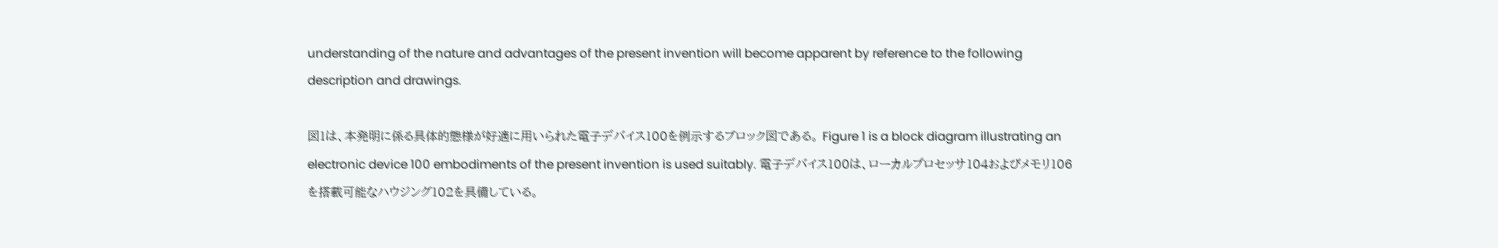understanding of the nature and advantages of the present invention will become apparent by reference to the following description and drawings.

図1は、本発明に係る具体的態様が好適に用いられた電子デバイス100を例示するブロック図である。 Figure 1 is a block diagram illustrating an electronic device 100 embodiments of the present invention is used suitably. 電子デバイス100は、ローカルプロセッサ104およびメモリ106を搭載可能なハウジング102を具備している。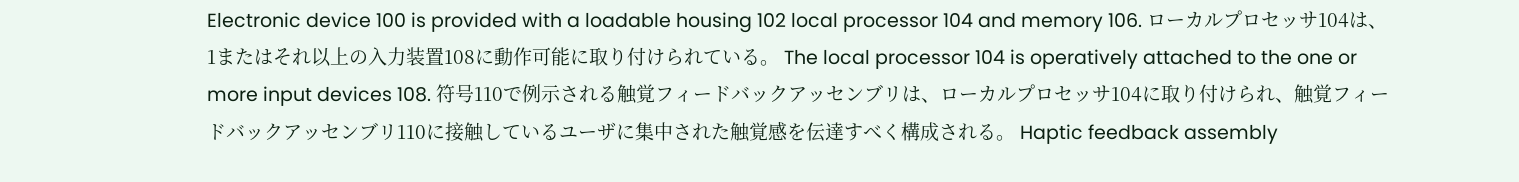Electronic device 100 is provided with a loadable housing 102 local processor 104 and memory 106. ローカルプロセッサ104は、1またはそれ以上の入力装置108に動作可能に取り付けられている。 The local processor 104 is operatively attached to the one or more input devices 108. 符号110で例示される触覚フィードバックアッセンブリは、ローカルプロセッサ104に取り付けられ、触覚フィードバックアッセンブリ110に接触しているユーザに集中された触覚感を伝達すべく構成される。 Haptic feedback assembly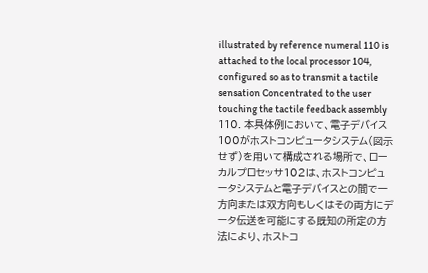illustrated by reference numeral 110 is attached to the local processor 104, configured so as to transmit a tactile sensation Concentrated to the user touching the tactile feedback assembly 110. 本具体例において、電子デバイス100がホストコンピュータシステム(図示せず)を用いて構成される場所で、ローカルプロセッサ102は、ホストコンピュータシステムと電子デバイスとの間で一方向または双方向もしくはその両方にデータ伝送を可能にする既知の所定の方法により、ホストコ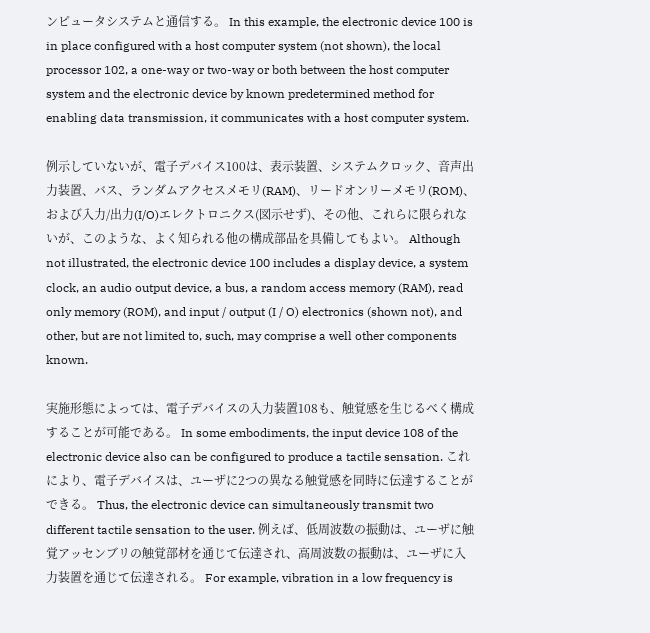ンピュータシステムと通信する。 In this example, the electronic device 100 is in place configured with a host computer system (not shown), the local processor 102, a one-way or two-way or both between the host computer system and the electronic device by known predetermined method for enabling data transmission, it communicates with a host computer system.

例示していないが、電子デバイス100は、表示装置、システムクロック、音声出力装置、バス、ランダムアクセスメモリ(RAM)、リードオンリーメモリ(ROM)、および入力/出力(I/O)エレクトロニクス(図示せず)、その他、これらに限られないが、このような、よく知られる他の構成部品を具備してもよい。 Although not illustrated, the electronic device 100 includes a display device, a system clock, an audio output device, a bus, a random access memory (RAM), read only memory (ROM), and input / output (I / O) electronics (shown not), and other, but are not limited to, such, may comprise a well other components known.

実施形態によっては、電子デバイスの入力装置108も、触覚感を生じるべく構成することが可能である。 In some embodiments, the input device 108 of the electronic device also can be configured to produce a tactile sensation. これにより、電子デバイスは、ユーザに2つの異なる触覚感を同時に伝達することができる。 Thus, the electronic device can simultaneously transmit two different tactile sensation to the user. 例えば、低周波数の振動は、ユーザに触覚アッセンブリの触覚部材を通じて伝達され、高周波数の振動は、ユーザに入力装置を通じて伝達される。 For example, vibration in a low frequency is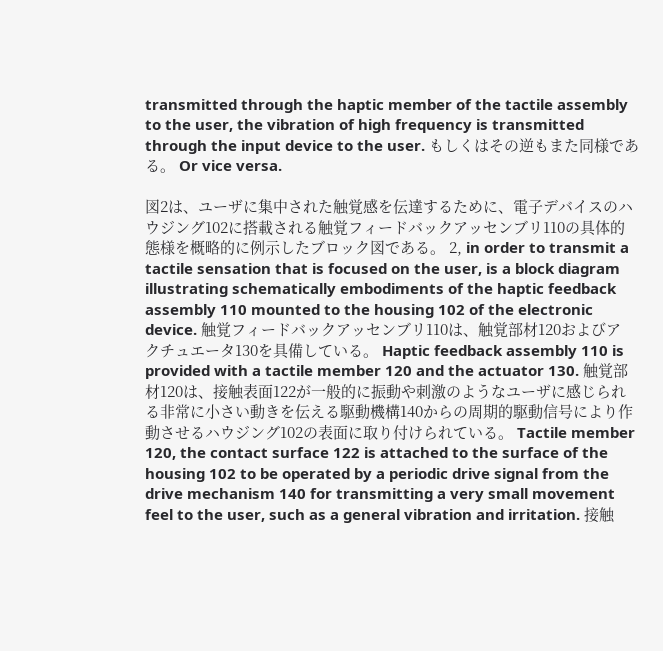transmitted through the haptic member of the tactile assembly to the user, the vibration of high frequency is transmitted through the input device to the user. もしくはその逆もまた同様である。 Or vice versa.

図2は、ユーザに集中された触覚感を伝達するために、電子デバイスのハウジング102に搭載される触覚フィードバックアッセンブリ110の具体的態様を概略的に例示したブロック図である。 2, in order to transmit a tactile sensation that is focused on the user, is a block diagram illustrating schematically embodiments of the haptic feedback assembly 110 mounted to the housing 102 of the electronic device. 触覚フィードバックアッセンブリ110は、触覚部材120およびアクチュエータ130を具備している。 Haptic feedback assembly 110 is provided with a tactile member 120 and the actuator 130. 触覚部材120は、接触表面122が一般的に振動や刺激のようなユーザに感じられる非常に小さい動きを伝える駆動機構140からの周期的駆動信号により作動させるハウジング102の表面に取り付けられている。 Tactile member 120, the contact surface 122 is attached to the surface of the housing 102 to be operated by a periodic drive signal from the drive mechanism 140 for transmitting a very small movement feel to the user, such as a general vibration and irritation. 接触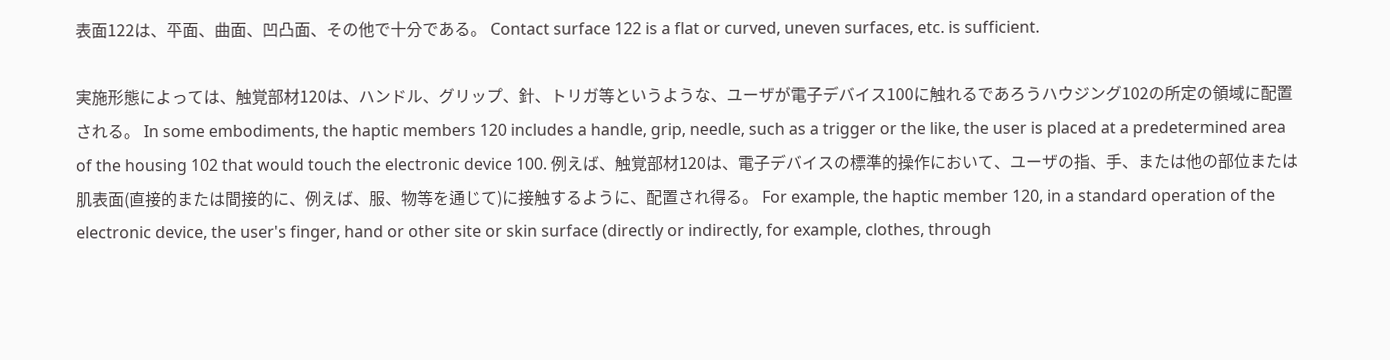表面122は、平面、曲面、凹凸面、その他で十分である。 Contact surface 122 is a flat or curved, uneven surfaces, etc. is sufficient.

実施形態によっては、触覚部材120は、ハンドル、グリップ、針、トリガ等というような、ユーザが電子デバイス100に触れるであろうハウジング102の所定の領域に配置される。 In some embodiments, the haptic members 120 includes a handle, grip, needle, such as a trigger or the like, the user is placed at a predetermined area of the housing 102 that would touch the electronic device 100. 例えば、触覚部材120は、電子デバイスの標準的操作において、ユーザの指、手、または他の部位または肌表面(直接的または間接的に、例えば、服、物等を通じて)に接触するように、配置され得る。 For example, the haptic member 120, in a standard operation of the electronic device, the user's finger, hand or other site or skin surface (directly or indirectly, for example, clothes, through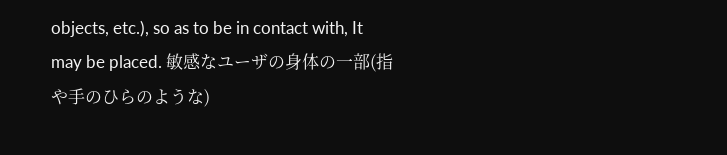objects, etc.), so as to be in contact with, It may be placed. 敏感なユーザの身体の一部(指や手のひらのような)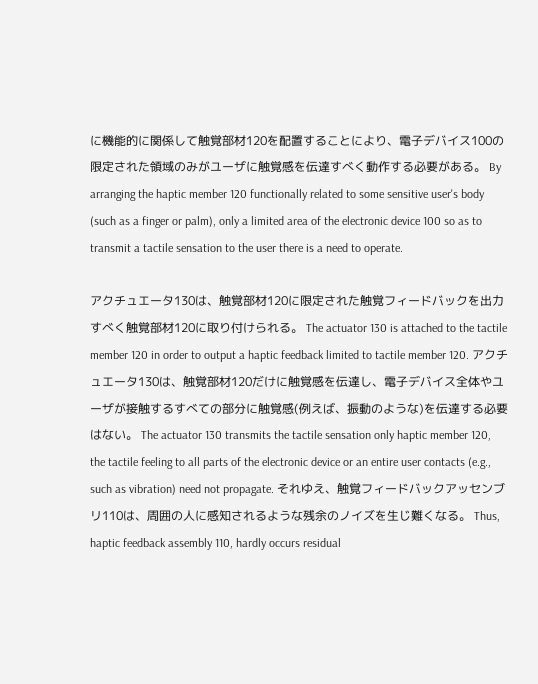に機能的に関係して触覚部材120を配置することにより、電子デバイス100の限定された領域のみがユーザに触覚感を伝達すべく動作する必要がある。 By arranging the haptic member 120 functionally related to some sensitive user's body (such as a finger or palm), only a limited area of the electronic device 100 so as to transmit a tactile sensation to the user there is a need to operate.

アクチュエータ130は、触覚部材120に限定された触覚フィードバックを出力すべく触覚部材120に取り付けられる。 The actuator 130 is attached to the tactile member 120 in order to output a haptic feedback limited to tactile member 120. アクチュエータ130は、触覚部材120だけに触覚感を伝達し、電子デバイス全体やユーザが接触するすべての部分に触覚感(例えば、振動のような)を伝達する必要はない。 The actuator 130 transmits the tactile sensation only haptic member 120, the tactile feeling to all parts of the electronic device or an entire user contacts (e.g., such as vibration) need not propagate. それゆえ、触覚フィードバックアッセンブリ110は、周囲の人に感知されるような残余のノイズを生じ難くなる。 Thus, haptic feedback assembly 110, hardly occurs residual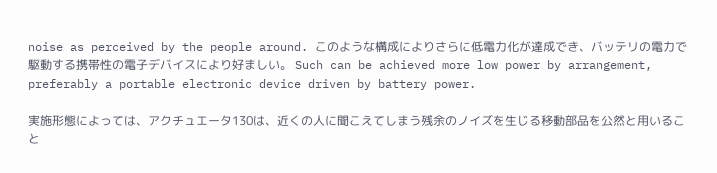noise as perceived by the people around. このような構成によりさらに低電力化が達成でき、バッテリの電力で駆動する携帯性の電子デバイスにより好ましい。 Such can be achieved more low power by arrangement, preferably a portable electronic device driven by battery power.

実施形態によっては、アクチュエータ130は、近くの人に聞こえてしまう残余のノイズを生じる移動部品を公然と用いること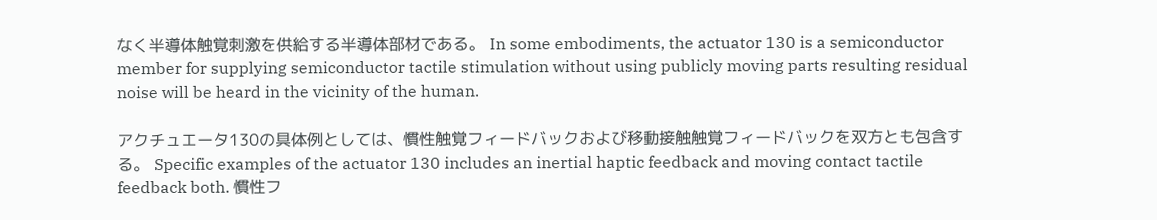なく半導体触覚刺激を供給する半導体部材である。 In some embodiments, the actuator 130 is a semiconductor member for supplying semiconductor tactile stimulation without using publicly moving parts resulting residual noise will be heard in the vicinity of the human.

アクチュエータ130の具体例としては、慣性触覚フィードバックおよび移動接触触覚フィードバックを双方とも包含する。 Specific examples of the actuator 130 includes an inertial haptic feedback and moving contact tactile feedback both. 慣性フ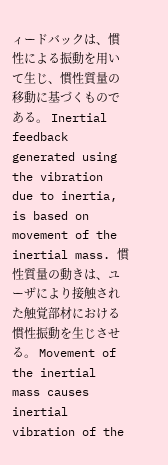ィードバックは、慣性による振動を用いて生じ、慣性質量の移動に基づくものである。 Inertial feedback generated using the vibration due to inertia, is based on movement of the inertial mass. 慣性質量の動きは、ユーザにより接触された触覚部材における慣性振動を生じさせる。 Movement of the inertial mass causes inertial vibration of the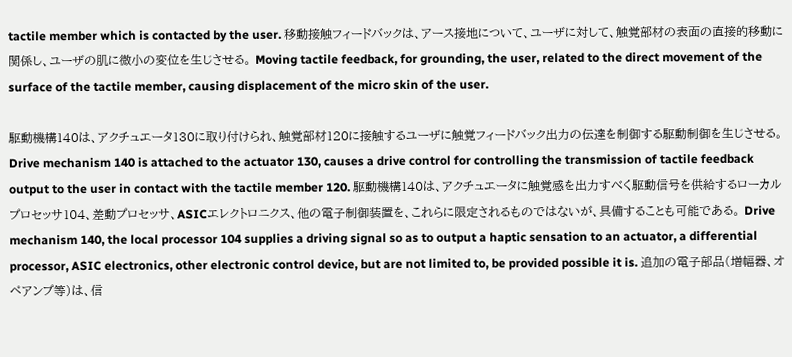tactile member which is contacted by the user. 移動接触フィードバックは、アース接地について、ユーザに対して、触覚部材の表面の直接的移動に関係し、ユーザの肌に微小の変位を生じさせる。 Moving tactile feedback, for grounding, the user, related to the direct movement of the surface of the tactile member, causing displacement of the micro skin of the user.

駆動機構140は、アクチュエータ130に取り付けられ、触覚部材120に接触するユーザに触覚フィードバック出力の伝達を制御する駆動制御を生じさせる。 Drive mechanism 140 is attached to the actuator 130, causes a drive control for controlling the transmission of tactile feedback output to the user in contact with the tactile member 120. 駆動機構140は、アクチュエータに触覚感を出力すべく駆動信号を供給するローカルプロセッサ104、差動プロセッサ、ASICエレクトロニクス、他の電子制御装置を、これらに限定されるものではないが、具備することも可能である。 Drive mechanism 140, the local processor 104 supplies a driving signal so as to output a haptic sensation to an actuator, a differential processor, ASIC electronics, other electronic control device, but are not limited to, be provided possible it is. 追加の電子部品(増幅器、オペアンプ等)は、信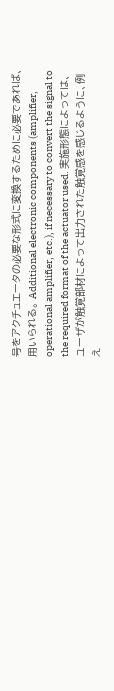号をアクチュエータの必要な形式に変換するために必要であれば、用いられる。 Additional electronic components (amplifier, operational amplifier, etc.), if necessary to convert the signal to the required format of the actuator used. 実施形態によっては、ユーザが触覚部材によって出力された触覚感を感じるように、例え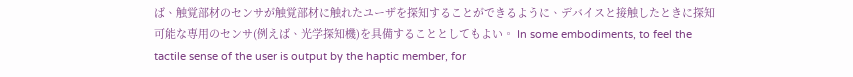ば、触覚部材のセンサが触覚部材に触れたユーザを探知することができるように、デバイスと接触したときに探知可能な専用のセンサ(例えば、光学探知機)を具備することとしてもよい。 In some embodiments, to feel the tactile sense of the user is output by the haptic member, for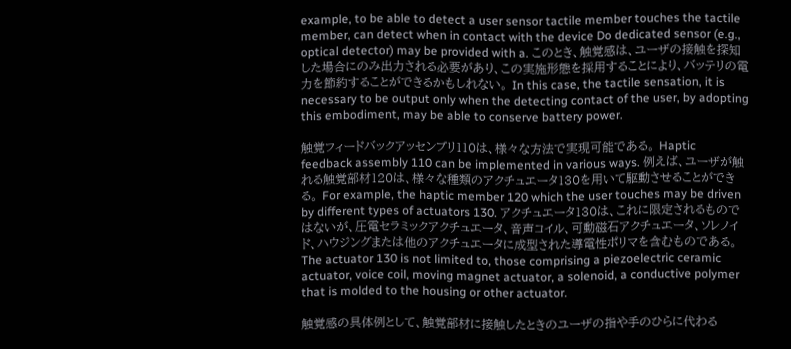example, to be able to detect a user sensor tactile member touches the tactile member, can detect when in contact with the device Do dedicated sensor (e.g., optical detector) may be provided with a. このとき、触覚感は、ユーザの接触を探知した場合にのみ出力される必要があり、この実施形態を採用することにより、バッテリの電力を節約することができるかもしれない。 In this case, the tactile sensation, it is necessary to be output only when the detecting contact of the user, by adopting this embodiment, may be able to conserve battery power.

触覚フィードバックアッセンブリ110は、様々な方法で実現可能である。 Haptic feedback assembly 110 can be implemented in various ways. 例えば、ユーザが触れる触覚部材120は、様々な種類のアクチュエータ130を用いて駆動させることができる。 For example, the haptic member 120 which the user touches may be driven by different types of actuators 130. アクチュエータ130は、これに限定されるものではないが、圧電セラミックアクチュエータ、音声コイル、可動磁石アクチュエータ、ソレノイド、ハウジングまたは他のアクチュエータに成型された導電性ポリマを含むものである。 The actuator 130 is not limited to, those comprising a piezoelectric ceramic actuator, voice coil, moving magnet actuator, a solenoid, a conductive polymer that is molded to the housing or other actuator.

触覚感の具体例として、触覚部材に接触したときのユーザの指や手のひらに代わる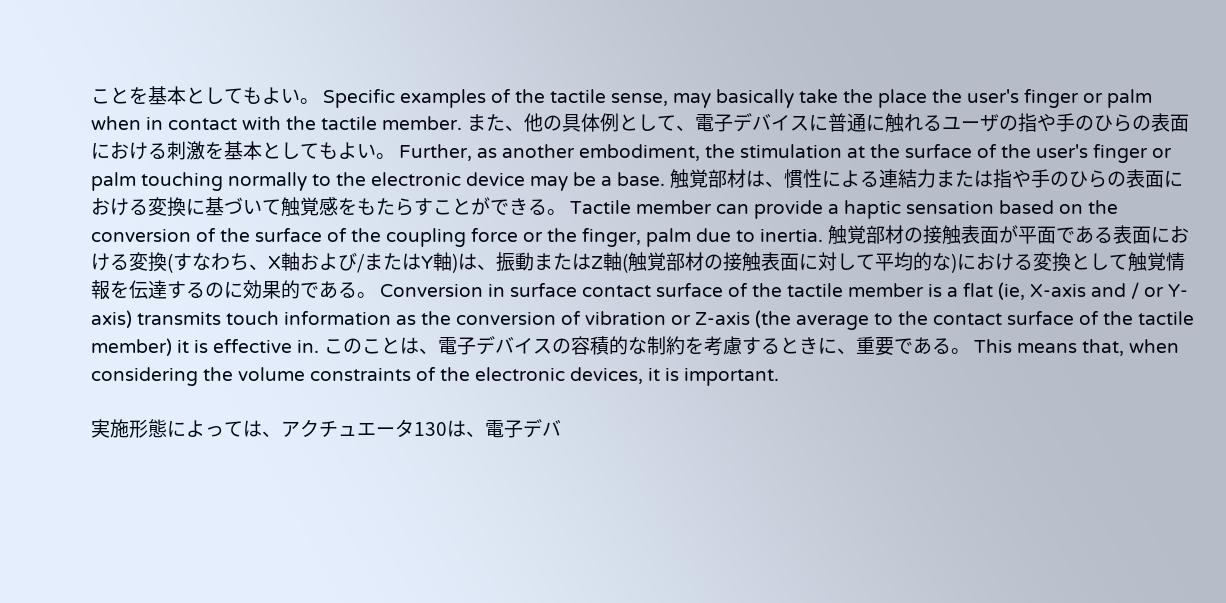ことを基本としてもよい。 Specific examples of the tactile sense, may basically take the place the user's finger or palm when in contact with the tactile member. また、他の具体例として、電子デバイスに普通に触れるユーザの指や手のひらの表面における刺激を基本としてもよい。 Further, as another embodiment, the stimulation at the surface of the user's finger or palm touching normally to the electronic device may be a base. 触覚部材は、慣性による連結力または指や手のひらの表面における変換に基づいて触覚感をもたらすことができる。 Tactile member can provide a haptic sensation based on the conversion of the surface of the coupling force or the finger, palm due to inertia. 触覚部材の接触表面が平面である表面における変換(すなわち、X軸および/またはY軸)は、振動またはZ軸(触覚部材の接触表面に対して平均的な)における変換として触覚情報を伝達するのに効果的である。 Conversion in surface contact surface of the tactile member is a flat (ie, X-axis and / or Y-axis) transmits touch information as the conversion of vibration or Z-axis (the average to the contact surface of the tactile member) it is effective in. このことは、電子デバイスの容積的な制約を考慮するときに、重要である。 This means that, when considering the volume constraints of the electronic devices, it is important.

実施形態によっては、アクチュエータ130は、電子デバ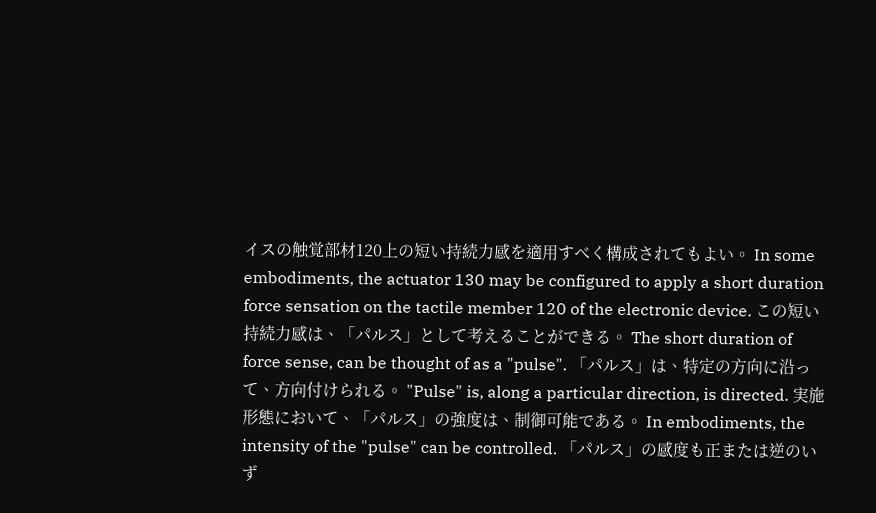イスの触覚部材120上の短い持続力感を適用すべく構成されてもよい。 In some embodiments, the actuator 130 may be configured to apply a short duration force sensation on the tactile member 120 of the electronic device. この短い持続力感は、「パルス」として考えることができる。 The short duration of force sense, can be thought of as a "pulse". 「パルス」は、特定の方向に沿って、方向付けられる。 "Pulse" is, along a particular direction, is directed. 実施形態において、「パルス」の強度は、制御可能である。 In embodiments, the intensity of the "pulse" can be controlled. 「パルス」の感度も正または逆のいず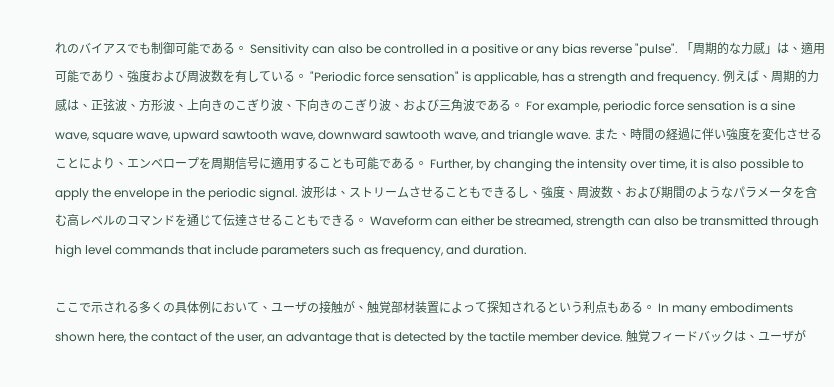れのバイアスでも制御可能である。 Sensitivity can also be controlled in a positive or any bias reverse "pulse". 「周期的な力感」は、適用可能であり、強度および周波数を有している。 "Periodic force sensation" is applicable, has a strength and frequency. 例えば、周期的力感は、正弦波、方形波、上向きのこぎり波、下向きのこぎり波、および三角波である。 For example, periodic force sensation is a sine wave, square wave, upward sawtooth wave, downward sawtooth wave, and triangle wave. また、時間の経過に伴い強度を変化させることにより、エンベロープを周期信号に適用することも可能である。 Further, by changing the intensity over time, it is also possible to apply the envelope in the periodic signal. 波形は、ストリームさせることもできるし、強度、周波数、および期間のようなパラメータを含む高レベルのコマンドを通じて伝達させることもできる。 Waveform can either be streamed, strength can also be transmitted through high level commands that include parameters such as frequency, and duration.

ここで示される多くの具体例において、ユーザの接触が、触覚部材装置によって探知されるという利点もある。 In many embodiments shown here, the contact of the user, an advantage that is detected by the tactile member device. 触覚フィードバックは、ユーザが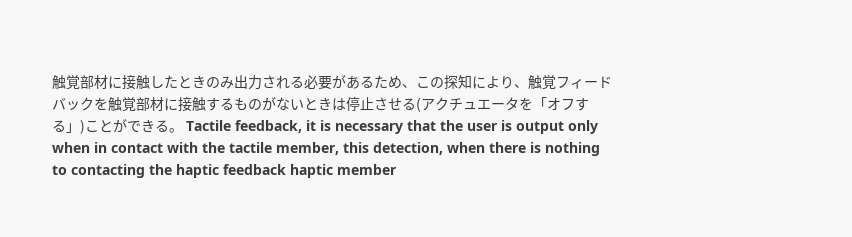触覚部材に接触したときのみ出力される必要があるため、この探知により、触覚フィードバックを触覚部材に接触するものがないときは停止させる(アクチュエータを「オフする」)ことができる。 Tactile feedback, it is necessary that the user is output only when in contact with the tactile member, this detection, when there is nothing to contacting the haptic feedback haptic member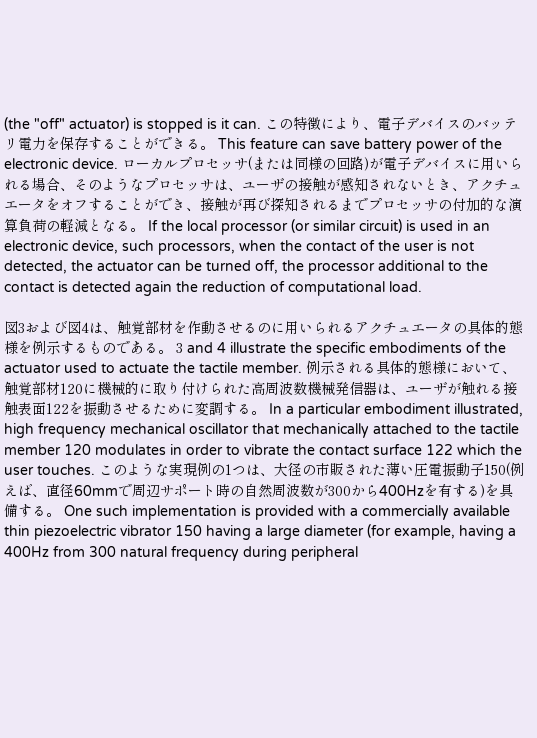(the "off" actuator) is stopped is it can. この特徴により、電子デバイスのバッテリ電力を保存することができる。 This feature can save battery power of the electronic device. ローカルプロセッサ(または同様の回路)が電子デバイスに用いられる場合、そのようなプロセッサは、ユーザの接触が感知されないとき、アクチュエータをオフすることができ、接触が再び探知されるまでプロセッサの付加的な演算負荷の軽減となる。 If the local processor (or similar circuit) is used in an electronic device, such processors, when the contact of the user is not detected, the actuator can be turned off, the processor additional to the contact is detected again the reduction of computational load.

図3および図4は、触覚部材を作動させるのに用いられるアクチュエータの具体的態様を例示するものである。 3 and 4 illustrate the specific embodiments of the actuator used to actuate the tactile member. 例示される具体的態様において、触覚部材120に機械的に取り付けられた高周波数機械発信器は、ユーザが触れる接触表面122を振動させるために変調する。 In a particular embodiment illustrated, high frequency mechanical oscillator that mechanically attached to the tactile member 120 modulates in order to vibrate the contact surface 122 which the user touches. このような実現例の1つは、大径の市販された薄い圧電振動子150(例えば、直径60mmで周辺サポート時の自然周波数が300から400Hzを有する)を具備する。 One such implementation is provided with a commercially available thin piezoelectric vibrator 150 having a large diameter (for example, having a 400Hz from 300 natural frequency during peripheral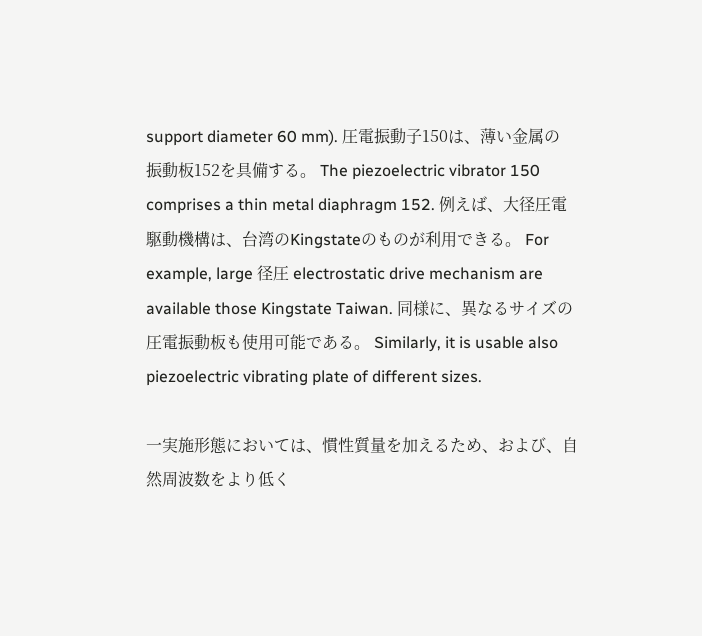support diameter 60 mm). 圧電振動子150は、薄い金属の振動板152を具備する。 The piezoelectric vibrator 150 comprises a thin metal diaphragm 152. 例えば、大径圧電駆動機構は、台湾のKingstateのものが利用できる。 For example, large 径圧 electrostatic drive mechanism are available those Kingstate Taiwan. 同様に、異なるサイズの圧電振動板も使用可能である。 Similarly, it is usable also piezoelectric vibrating plate of different sizes.

一実施形態においては、慣性質量を加えるため、および、自然周波数をより低く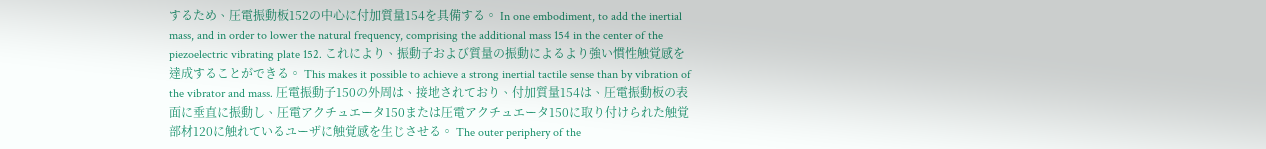するため、圧電振動板152の中心に付加質量154を具備する。 In one embodiment, to add the inertial mass, and in order to lower the natural frequency, comprising the additional mass 154 in the center of the piezoelectric vibrating plate 152. これにより、振動子および質量の振動によるより強い慣性触覚感を達成することができる。 This makes it possible to achieve a strong inertial tactile sense than by vibration of the vibrator and mass. 圧電振動子150の外周は、接地されており、付加質量154は、圧電振動板の表面に垂直に振動し、圧電アクチュエータ150または圧電アクチュエータ150に取り付けられた触覚部材120に触れているユーザに触覚感を生じさせる。 The outer periphery of the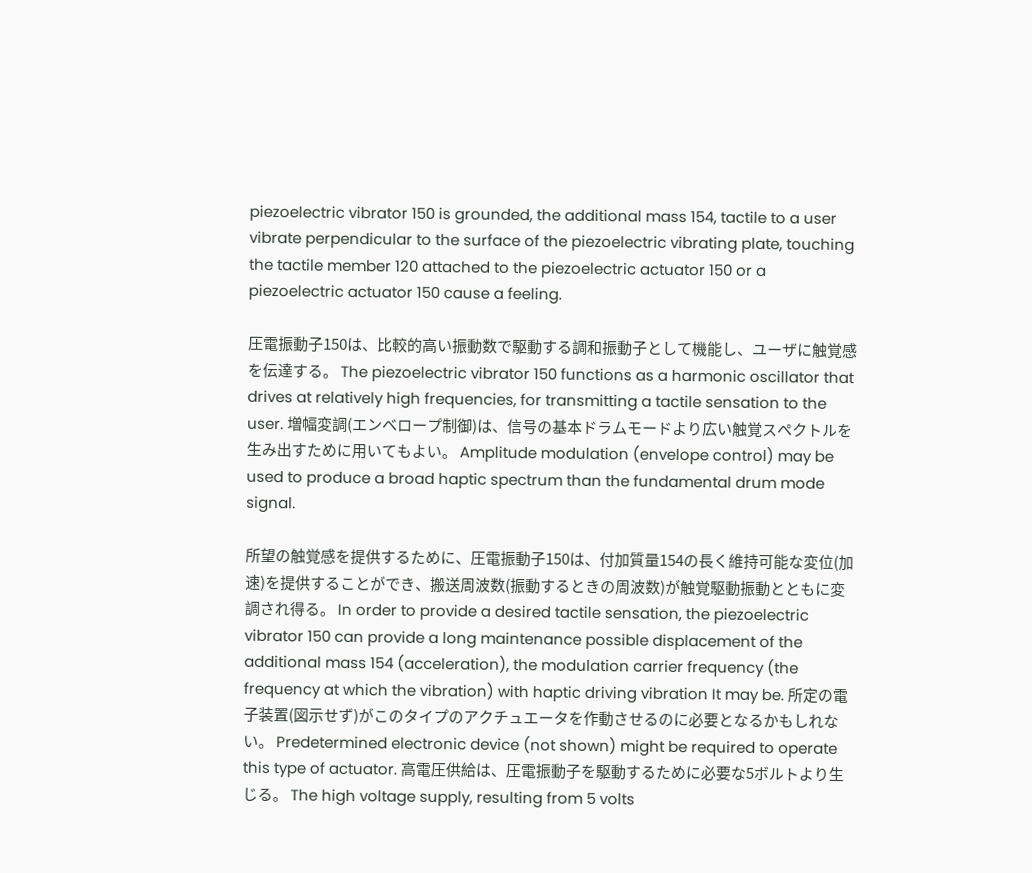piezoelectric vibrator 150 is grounded, the additional mass 154, tactile to a user vibrate perpendicular to the surface of the piezoelectric vibrating plate, touching the tactile member 120 attached to the piezoelectric actuator 150 or a piezoelectric actuator 150 cause a feeling.

圧電振動子150は、比較的高い振動数で駆動する調和振動子として機能し、ユーザに触覚感を伝達する。 The piezoelectric vibrator 150 functions as a harmonic oscillator that drives at relatively high frequencies, for transmitting a tactile sensation to the user. 増幅変調(エンベロープ制御)は、信号の基本ドラムモードより広い触覚スペクトルを生み出すために用いてもよい。 Amplitude modulation (envelope control) may be used to produce a broad haptic spectrum than the fundamental drum mode signal.

所望の触覚感を提供するために、圧電振動子150は、付加質量154の長く維持可能な変位(加速)を提供することができ、搬送周波数(振動するときの周波数)が触覚駆動振動とともに変調され得る。 In order to provide a desired tactile sensation, the piezoelectric vibrator 150 can provide a long maintenance possible displacement of the additional mass 154 (acceleration), the modulation carrier frequency (the frequency at which the vibration) with haptic driving vibration It may be. 所定の電子装置(図示せず)がこのタイプのアクチュエータを作動させるのに必要となるかもしれない。 Predetermined electronic device (not shown) might be required to operate this type of actuator. 高電圧供給は、圧電振動子を駆動するために必要な5ボルトより生じる。 The high voltage supply, resulting from 5 volts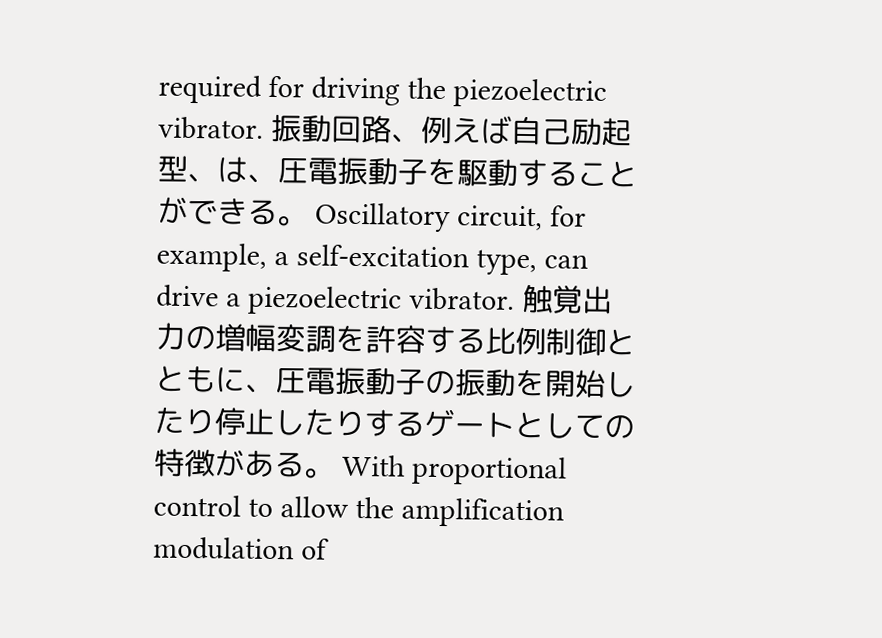required for driving the piezoelectric vibrator. 振動回路、例えば自己励起型、は、圧電振動子を駆動することができる。 Oscillatory circuit, for example, a self-excitation type, can drive a piezoelectric vibrator. 触覚出力の増幅変調を許容する比例制御とともに、圧電振動子の振動を開始したり停止したりするゲートとしての特徴がある。 With proportional control to allow the amplification modulation of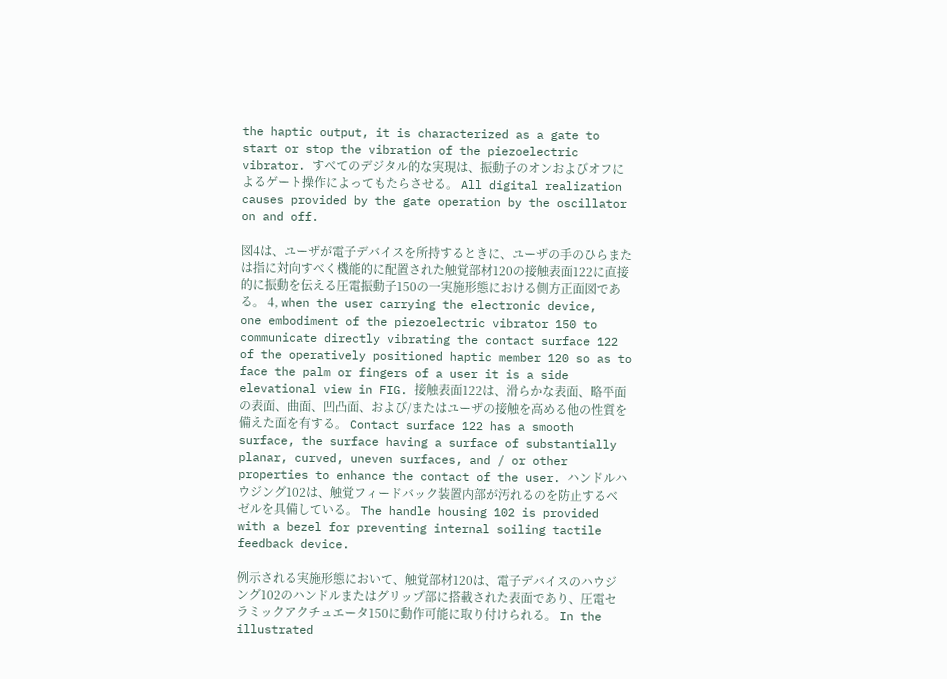the haptic output, it is characterized as a gate to start or stop the vibration of the piezoelectric vibrator. すべてのデジタル的な実現は、振動子のオンおよびオフによるゲート操作によってもたらさせる。 All digital realization causes provided by the gate operation by the oscillator on and off.

図4は、ユーザが電子デバイスを所持するときに、ユーザの手のひらまたは指に対向すべく機能的に配置された触覚部材120の接触表面122に直接的に振動を伝える圧電振動子150の一実施形態における側方正面図である。 4, when the user carrying the electronic device, one embodiment of the piezoelectric vibrator 150 to communicate directly vibrating the contact surface 122 of the operatively positioned haptic member 120 so as to face the palm or fingers of a user it is a side elevational view in FIG. 接触表面122は、滑らかな表面、略平面の表面、曲面、凹凸面、および/またはユーザの接触を高める他の性質を備えた面を有する。 Contact surface 122 has a smooth surface, the surface having a surface of substantially planar, curved, uneven surfaces, and / or other properties to enhance the contact of the user. ハンドルハウジング102は、触覚フィードバック装置内部が汚れるのを防止するベゼルを具備している。 The handle housing 102 is provided with a bezel for preventing internal soiling tactile feedback device.

例示される実施形態において、触覚部材120は、電子デバイスのハウジング102のハンドルまたはグリップ部に搭載された表面であり、圧電セラミックアクチュエータ150に動作可能に取り付けられる。 In the illustrated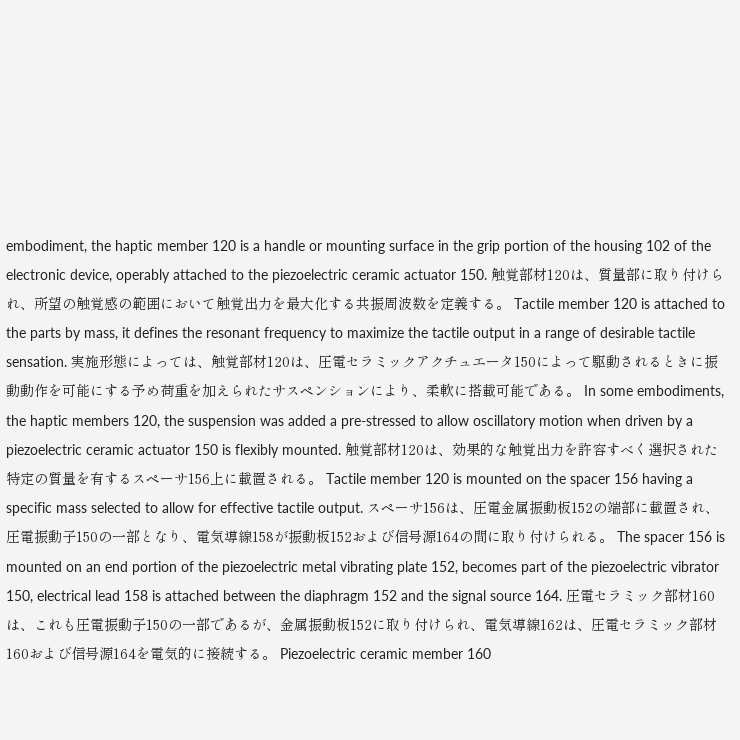embodiment, the haptic member 120 is a handle or mounting surface in the grip portion of the housing 102 of the electronic device, operably attached to the piezoelectric ceramic actuator 150. 触覚部材120は、質量部に取り付けられ、所望の触覚感の範囲において触覚出力を最大化する共振周波数を定義する。 Tactile member 120 is attached to the parts by mass, it defines the resonant frequency to maximize the tactile output in a range of desirable tactile sensation. 実施形態によっては、触覚部材120は、圧電セラミックアクチュエータ150によって駆動されるときに振動動作を可能にする予め荷重を加えられたサスペンションにより、柔軟に搭載可能である。 In some embodiments, the haptic members 120, the suspension was added a pre-stressed to allow oscillatory motion when driven by a piezoelectric ceramic actuator 150 is flexibly mounted. 触覚部材120は、効果的な触覚出力を許容すべく選択された特定の質量を有するスペーサ156上に載置される。 Tactile member 120 is mounted on the spacer 156 having a specific mass selected to allow for effective tactile output. スペーサ156は、圧電金属振動板152の端部に載置され、圧電振動子150の一部となり、電気導線158が振動板152および信号源164の間に取り付けられる。 The spacer 156 is mounted on an end portion of the piezoelectric metal vibrating plate 152, becomes part of the piezoelectric vibrator 150, electrical lead 158 is attached between the diaphragm 152 and the signal source 164. 圧電セラミック部材160は、これも圧電振動子150の一部であるが、金属振動板152に取り付けられ、電気導線162は、圧電セラミック部材160および信号源164を電気的に接続する。 Piezoelectric ceramic member 160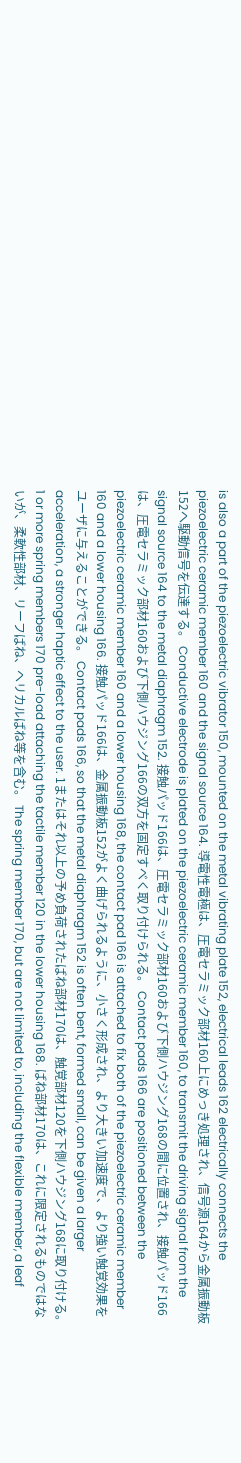is also a part of the piezoelectric vibrator 150, mounted on the metal vibrating plate 152, electrical leads 162 electrically connects the piezoelectric ceramic member 160 and the signal source 164. 導電性電極は、圧電セラミック部材160上にめっき処理され、信号源164から金属振動板152へ駆動信号を伝達する。 Conductive electrode is plated on the piezoelectric ceramic member 160, to transmit the driving signal from the signal source 164 to the metal diaphragm 152. 接触パッド166は、圧電セラミック部材160および下側ハウジング168の間に位置され、接触パッド166は、圧電セラミック部材160および下側ハウジング166の双方を固定すべく取り付けられる。 Contact pads 166 are positioned between the piezoelectric ceramic member 160 and a lower housing 168, the contact pad 166 is attached to fix both of the piezoelectric ceramic member 160 and a lower housing 166. 接触パッド166は、金属振動板152がよく曲げられるように、小さく形成され、より大きい加速度で、より強い触覚効果をユーザに与えることができる。 Contact pads 166, so that the metal diaphragm 152 is often bent, formed small, can be given a larger acceleration, a stronger haptic effect to the user. 1またはそれ以上の予め負荷されたばね部材170は、触覚部材120を下側ハウジング168に取り付ける。 1 or more spring members 170 pre-load attaching the tactile member 120 in the lower housing 168. ばね部材170は、これに限定されるものではないが、柔軟性部材、リーフばね、ヘリカルばね等を含む。 The spring member 170, but are not limited to, including the flexible member, a leaf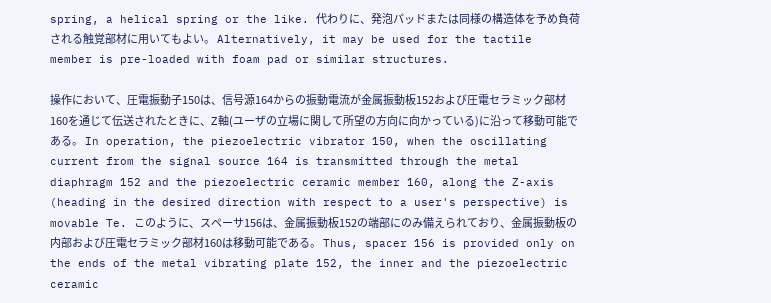spring, a helical spring or the like. 代わりに、発泡パッドまたは同様の構造体を予め負荷される触覚部材に用いてもよい。 Alternatively, it may be used for the tactile member is pre-loaded with foam pad or similar structures.

操作において、圧電振動子150は、信号源164からの振動電流が金属振動板152および圧電セラミック部材160を通じて伝送されたときに、Z軸(ユーザの立場に関して所望の方向に向かっている)に沿って移動可能である。 In operation, the piezoelectric vibrator 150, when the oscillating current from the signal source 164 is transmitted through the metal diaphragm 152 and the piezoelectric ceramic member 160, along the Z-axis (heading in the desired direction with respect to a user's perspective) is movable Te. このように、スペーサ156は、金属振動板152の端部にのみ備えられており、金属振動板の内部および圧電セラミック部材160は移動可能である。 Thus, spacer 156 is provided only on the ends of the metal vibrating plate 152, the inner and the piezoelectric ceramic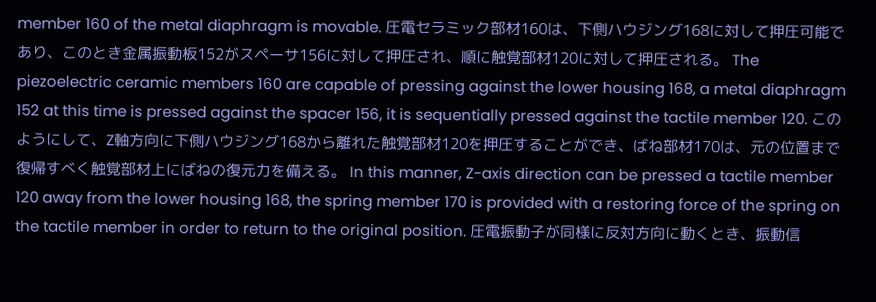member 160 of the metal diaphragm is movable. 圧電セラミック部材160は、下側ハウジング168に対して押圧可能であり、このとき金属振動板152がスペーサ156に対して押圧され、順に触覚部材120に対して押圧される。 The piezoelectric ceramic members 160 are capable of pressing against the lower housing 168, a metal diaphragm 152 at this time is pressed against the spacer 156, it is sequentially pressed against the tactile member 120. このようにして、Z軸方向に下側ハウジング168から離れた触覚部材120を押圧することができ、ばね部材170は、元の位置まで復帰すべく触覚部材上にばねの復元力を備える。 In this manner, Z-axis direction can be pressed a tactile member 120 away from the lower housing 168, the spring member 170 is provided with a restoring force of the spring on the tactile member in order to return to the original position. 圧電振動子が同様に反対方向に動くとき、振動信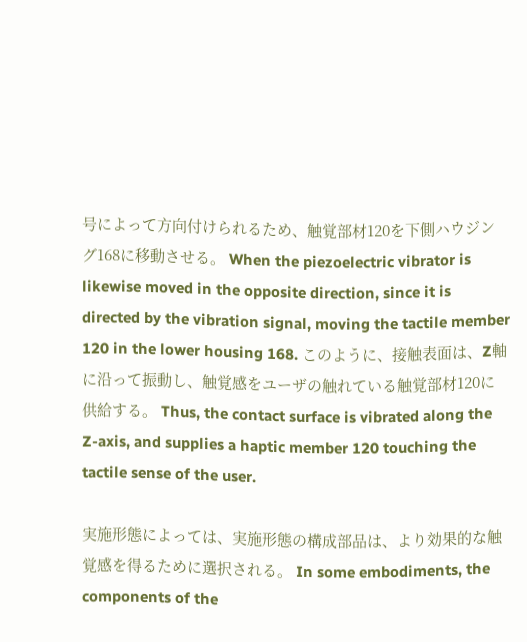号によって方向付けられるため、触覚部材120を下側ハウジング168に移動させる。 When the piezoelectric vibrator is likewise moved in the opposite direction, since it is directed by the vibration signal, moving the tactile member 120 in the lower housing 168. このように、接触表面は、Z軸に沿って振動し、触覚感をユーザの触れている触覚部材120に供給する。 Thus, the contact surface is vibrated along the Z-axis, and supplies a haptic member 120 touching the tactile sense of the user.

実施形態によっては、実施形態の構成部品は、より効果的な触覚感を得るために選択される。 In some embodiments, the components of the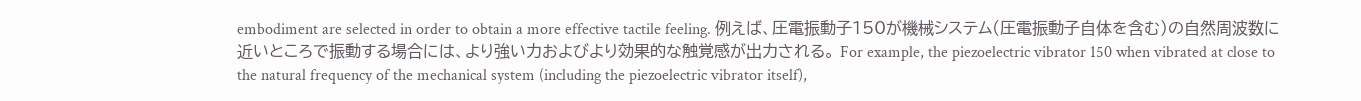embodiment are selected in order to obtain a more effective tactile feeling. 例えば、圧電振動子150が機械システム(圧電振動子自体を含む)の自然周波数に近いところで振動する場合には、より強い力およびより効果的な触覚感が出力される。 For example, the piezoelectric vibrator 150 when vibrated at close to the natural frequency of the mechanical system (including the piezoelectric vibrator itself),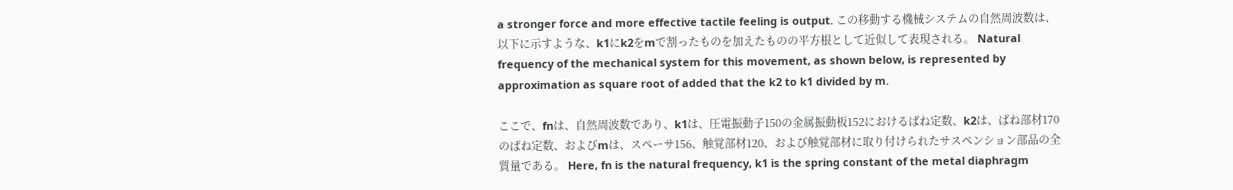a stronger force and more effective tactile feeling is output. この移動する機械システムの自然周波数は、以下に示すような、k1にk2をmで割ったものを加えたものの平方根として近似して表現される。 Natural frequency of the mechanical system for this movement, as shown below, is represented by approximation as square root of added that the k2 to k1 divided by m.

ここで、fnは、自然周波数であり、k1は、圧電振動子150の金属振動板152におけるばね定数、k2は、ばね部材170のばね定数、およびmは、スペーサ156、触覚部材120、および触覚部材に取り付けられたサスペンション部品の全質量である。 Here, fn is the natural frequency, k1 is the spring constant of the metal diaphragm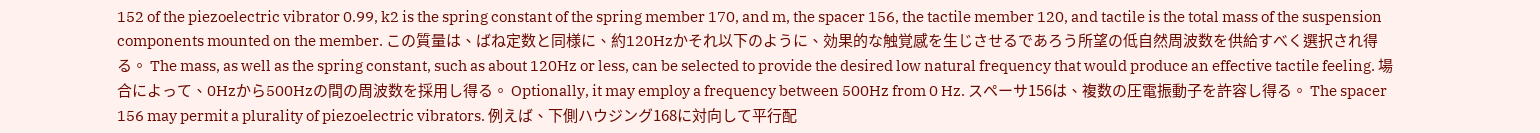152 of the piezoelectric vibrator 0.99, k2 is the spring constant of the spring member 170, and m, the spacer 156, the tactile member 120, and tactile is the total mass of the suspension components mounted on the member. この質量は、ばね定数と同様に、約120Hzかそれ以下のように、効果的な触覚感を生じさせるであろう所望の低自然周波数を供給すべく選択され得る。 The mass, as well as the spring constant, such as about 120Hz or less, can be selected to provide the desired low natural frequency that would produce an effective tactile feeling. 場合によって、0Hzから500Hzの間の周波数を採用し得る。 Optionally, it may employ a frequency between 500Hz from 0 Hz. スペーサ156は、複数の圧電振動子を許容し得る。 The spacer 156 may permit a plurality of piezoelectric vibrators. 例えば、下側ハウジング168に対向して平行配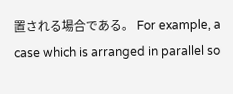置される場合である。 For example, a case which is arranged in parallel so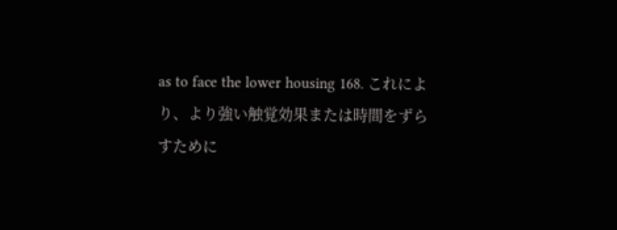as to face the lower housing 168. これにより、より強い触覚効果または時間をずらすために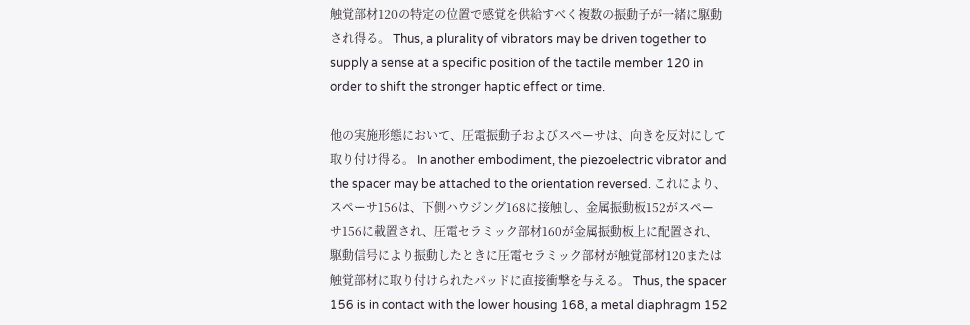触覚部材120の特定の位置で感覚を供給すべく複数の振動子が一緒に駆動され得る。 Thus, a plurality of vibrators may be driven together to supply a sense at a specific position of the tactile member 120 in order to shift the stronger haptic effect or time.

他の実施形態において、圧電振動子およびスペーサは、向きを反対にして取り付け得る。 In another embodiment, the piezoelectric vibrator and the spacer may be attached to the orientation reversed. これにより、スペーサ156は、下側ハウジング168に接触し、金属振動板152がスペーサ156に載置され、圧電セラミック部材160が金属振動板上に配置され、駆動信号により振動したときに圧電セラミック部材が触覚部材120または触覚部材に取り付けられたパッドに直接衝撃を与える。 Thus, the spacer 156 is in contact with the lower housing 168, a metal diaphragm 152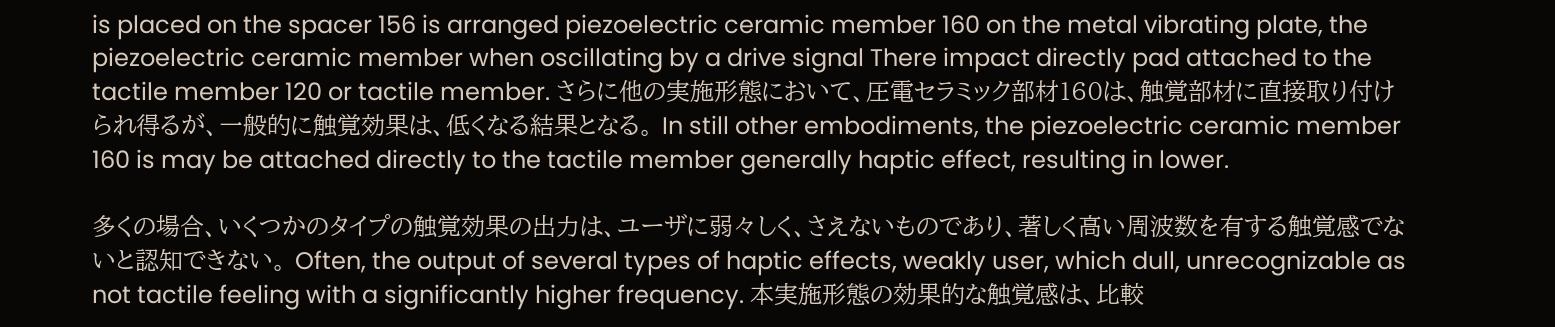is placed on the spacer 156 is arranged piezoelectric ceramic member 160 on the metal vibrating plate, the piezoelectric ceramic member when oscillating by a drive signal There impact directly pad attached to the tactile member 120 or tactile member. さらに他の実施形態において、圧電セラミック部材160は、触覚部材に直接取り付けられ得るが、一般的に触覚効果は、低くなる結果となる。 In still other embodiments, the piezoelectric ceramic member 160 is may be attached directly to the tactile member generally haptic effect, resulting in lower.

多くの場合、いくつかのタイプの触覚効果の出力は、ユーザに弱々しく、さえないものであり、著しく高い周波数を有する触覚感でないと認知できない。 Often, the output of several types of haptic effects, weakly user, which dull, unrecognizable as not tactile feeling with a significantly higher frequency. 本実施形態の効果的な触覚感は、比較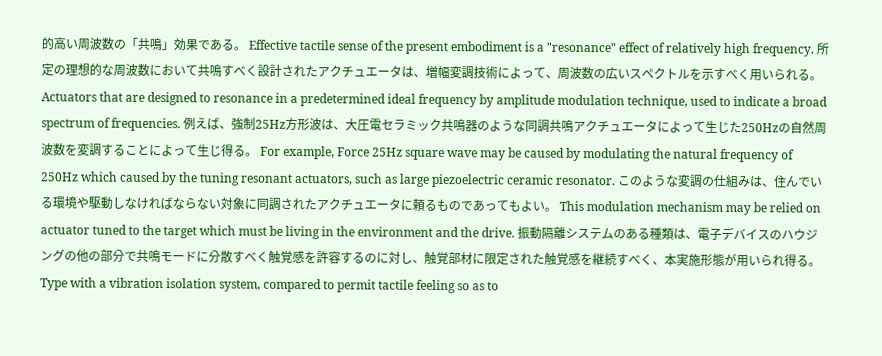的高い周波数の「共鳴」効果である。 Effective tactile sense of the present embodiment is a "resonance" effect of relatively high frequency. 所定の理想的な周波数において共鳴すべく設計されたアクチュエータは、増幅変調技術によって、周波数の広いスペクトルを示すべく用いられる。 Actuators that are designed to resonance in a predetermined ideal frequency by amplitude modulation technique, used to indicate a broad spectrum of frequencies. 例えば、強制25Hz方形波は、大圧電セラミック共鳴器のような同調共鳴アクチュエータによって生じた250Hzの自然周波数を変調することによって生じ得る。 For example, Force 25Hz square wave may be caused by modulating the natural frequency of 250Hz which caused by the tuning resonant actuators, such as large piezoelectric ceramic resonator. このような変調の仕組みは、住んでいる環境や駆動しなければならない対象に同調されたアクチュエータに頼るものであってもよい。 This modulation mechanism may be relied on actuator tuned to the target which must be living in the environment and the drive. 振動隔離システムのある種類は、電子デバイスのハウジングの他の部分で共鳴モードに分散すべく触覚感を許容するのに対し、触覚部材に限定された触覚感を継続すべく、本実施形態が用いられ得る。 Type with a vibration isolation system, compared to permit tactile feeling so as to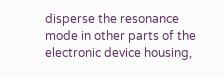disperse the resonance mode in other parts of the electronic device housing,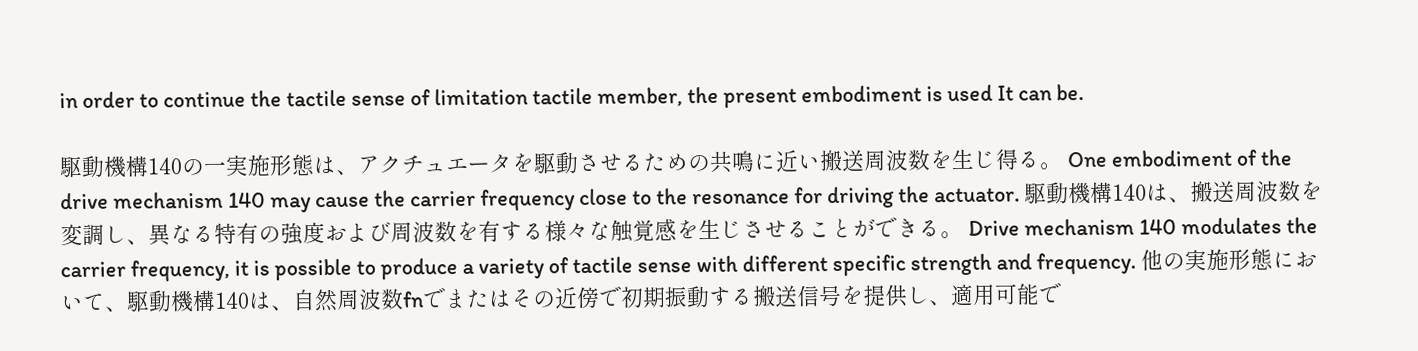in order to continue the tactile sense of limitation tactile member, the present embodiment is used It can be.

駆動機構140の一実施形態は、アクチュエータを駆動させるための共鳴に近い搬送周波数を生じ得る。 One embodiment of the drive mechanism 140 may cause the carrier frequency close to the resonance for driving the actuator. 駆動機構140は、搬送周波数を変調し、異なる特有の強度および周波数を有する様々な触覚感を生じさせることができる。 Drive mechanism 140 modulates the carrier frequency, it is possible to produce a variety of tactile sense with different specific strength and frequency. 他の実施形態において、駆動機構140は、自然周波数fnでまたはその近傍で初期振動する搬送信号を提供し、適用可能で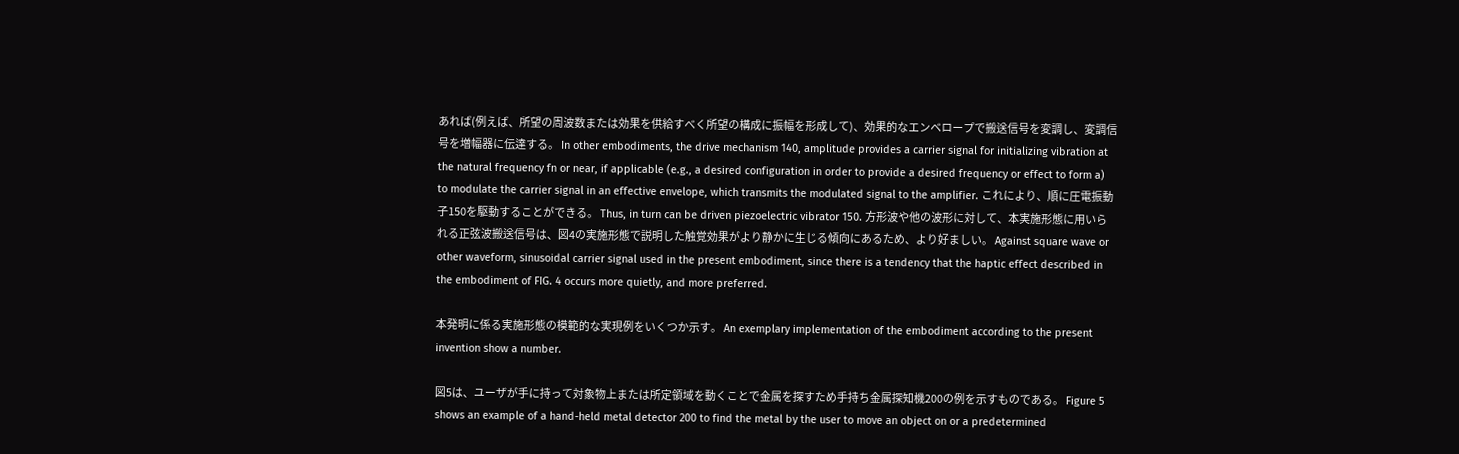あれば(例えば、所望の周波数または効果を供給すべく所望の構成に振幅を形成して)、効果的なエンベロープで搬送信号を変調し、変調信号を増幅器に伝達する。 In other embodiments, the drive mechanism 140, amplitude provides a carrier signal for initializing vibration at the natural frequency fn or near, if applicable (e.g., a desired configuration in order to provide a desired frequency or effect to form a) to modulate the carrier signal in an effective envelope, which transmits the modulated signal to the amplifier. これにより、順に圧電振動子150を駆動することができる。 Thus, in turn can be driven piezoelectric vibrator 150. 方形波や他の波形に対して、本実施形態に用いられる正弦波搬送信号は、図4の実施形態で説明した触覚効果がより静かに生じる傾向にあるため、より好ましい。 Against square wave or other waveform, sinusoidal carrier signal used in the present embodiment, since there is a tendency that the haptic effect described in the embodiment of FIG. 4 occurs more quietly, and more preferred.

本発明に係る実施形態の模範的な実現例をいくつか示す。 An exemplary implementation of the embodiment according to the present invention show a number.

図5は、ユーザが手に持って対象物上または所定領域を動くことで金属を探すため手持ち金属探知機200の例を示すものである。 Figure 5 shows an example of a hand-held metal detector 200 to find the metal by the user to move an object on or a predetermined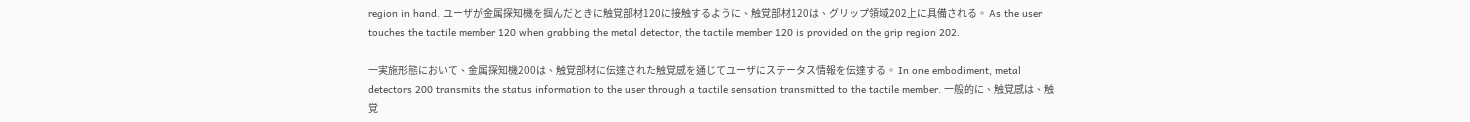region in hand. ユーザが金属探知機を掴んだときに触覚部材120に接触するように、触覚部材120は、グリップ領域202上に具備される。 As the user touches the tactile member 120 when grabbing the metal detector, the tactile member 120 is provided on the grip region 202.

一実施形態において、金属探知機200は、触覚部材に伝達された触覚感を通じてユーザにステータス情報を伝達する。 In one embodiment, metal detectors 200 transmits the status information to the user through a tactile sensation transmitted to the tactile member. 一般的に、触覚感は、触覚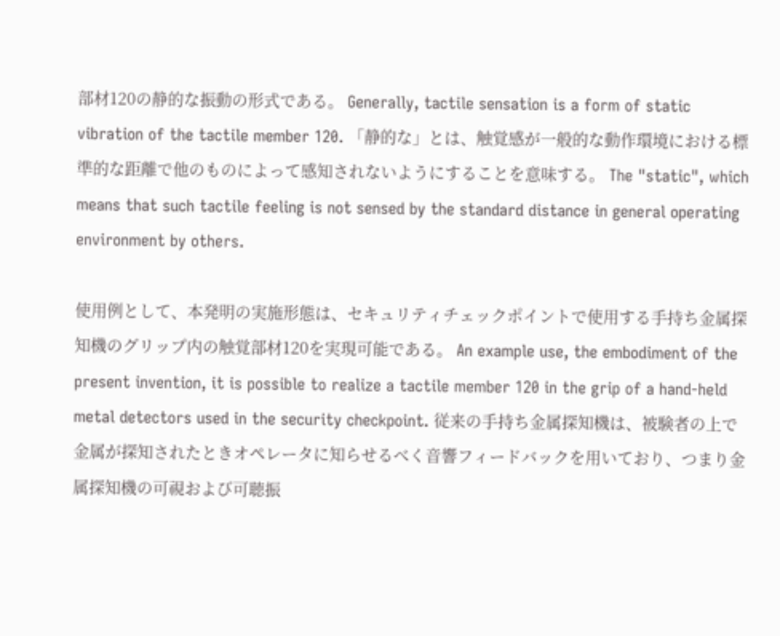部材120の静的な振動の形式である。 Generally, tactile sensation is a form of static vibration of the tactile member 120. 「静的な」とは、触覚感が一般的な動作環境における標準的な距離で他のものによって感知されないようにすることを意味する。 The "static", which means that such tactile feeling is not sensed by the standard distance in general operating environment by others.

使用例として、本発明の実施形態は、セキュリティチェックポイントで使用する手持ち金属探知機のグリップ内の触覚部材120を実現可能である。 An example use, the embodiment of the present invention, it is possible to realize a tactile member 120 in the grip of a hand-held metal detectors used in the security checkpoint. 従来の手持ち金属探知機は、被験者の上で金属が探知されたときオペレータに知らせるべく音響フィードバックを用いており、つまり金属探知機の可視および可聴振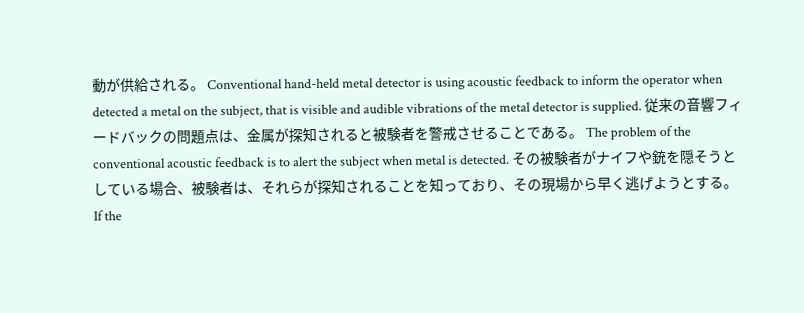動が供給される。 Conventional hand-held metal detector is using acoustic feedback to inform the operator when detected a metal on the subject, that is visible and audible vibrations of the metal detector is supplied. 従来の音響フィードバックの問題点は、金属が探知されると被験者を警戒させることである。 The problem of the conventional acoustic feedback is to alert the subject when metal is detected. その被験者がナイフや銃を隠そうとしている場合、被験者は、それらが探知されることを知っており、その現場から早く逃げようとする。 If the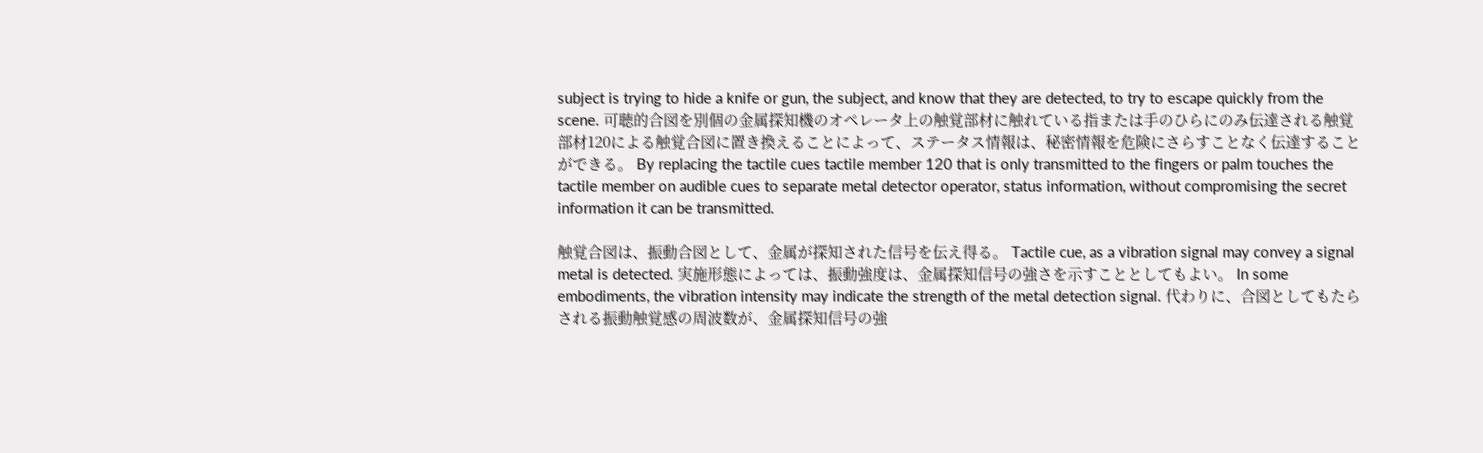subject is trying to hide a knife or gun, the subject, and know that they are detected, to try to escape quickly from the scene. 可聴的合図を別個の金属探知機のオペレータ上の触覚部材に触れている指または手のひらにのみ伝達される触覚部材120による触覚合図に置き換えることによって、ステータス情報は、秘密情報を危険にさらすことなく伝達することができる。 By replacing the tactile cues tactile member 120 that is only transmitted to the fingers or palm touches the tactile member on audible cues to separate metal detector operator, status information, without compromising the secret information it can be transmitted.

触覚合図は、振動合図として、金属が探知された信号を伝え得る。 Tactile cue, as a vibration signal may convey a signal metal is detected. 実施形態によっては、振動強度は、金属探知信号の強さを示すこととしてもよい。 In some embodiments, the vibration intensity may indicate the strength of the metal detection signal. 代わりに、合図としてもたらされる振動触覚感の周波数が、金属探知信号の強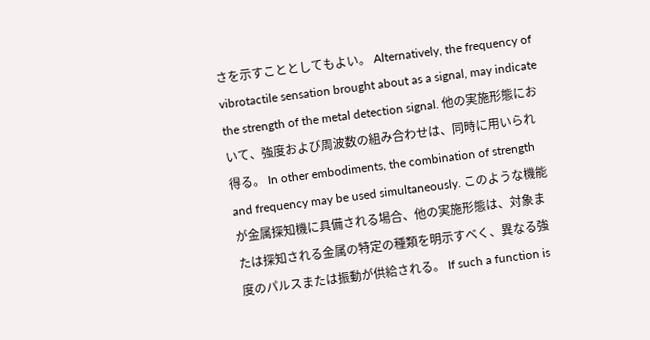さを示すこととしてもよい。 Alternatively, the frequency of vibrotactile sensation brought about as a signal, may indicate the strength of the metal detection signal. 他の実施形態において、強度および周波数の組み合わせは、同時に用いられ得る。 In other embodiments, the combination of strength and frequency may be used simultaneously. このような機能が金属探知機に具備される場合、他の実施形態は、対象または探知される金属の特定の種類を明示すべく、異なる強度のパルスまたは振動が供給される。 If such a function is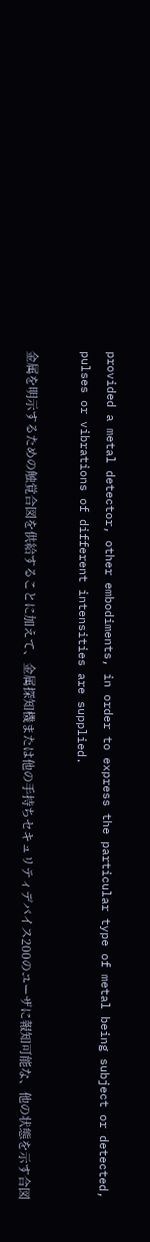provided a metal detector, other embodiments, in order to express the particular type of metal being subject or detected, pulses or vibrations of different intensities are supplied.

金属を明示するための触覚合図を供給することに加えて、金属探知機または他の手持ちセキュリティデバイス200のユーザに報知可能な、他の状態を示す合図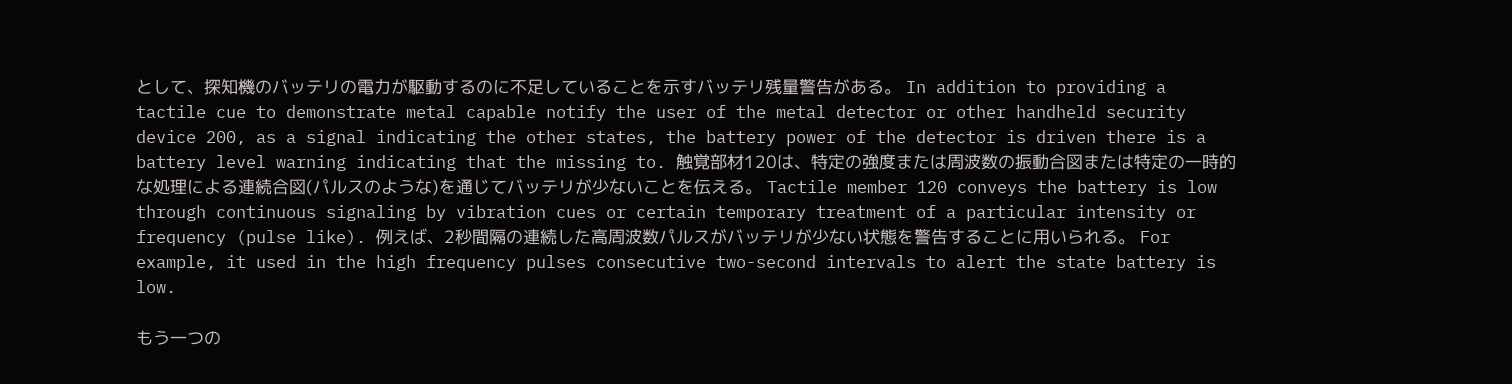として、探知機のバッテリの電力が駆動するのに不足していることを示すバッテリ残量警告がある。 In addition to providing a tactile cue to demonstrate metal capable notify the user of the metal detector or other handheld security device 200, as a signal indicating the other states, the battery power of the detector is driven there is a battery level warning indicating that the missing to. 触覚部材120は、特定の強度または周波数の振動合図または特定の一時的な処理による連続合図(パルスのような)を通じてバッテリが少ないことを伝える。 Tactile member 120 conveys the battery is low through continuous signaling by vibration cues or certain temporary treatment of a particular intensity or frequency (pulse like). 例えば、2秒間隔の連続した高周波数パルスがバッテリが少ない状態を警告することに用いられる。 For example, it used in the high frequency pulses consecutive two-second intervals to alert the state battery is low.

もう一つの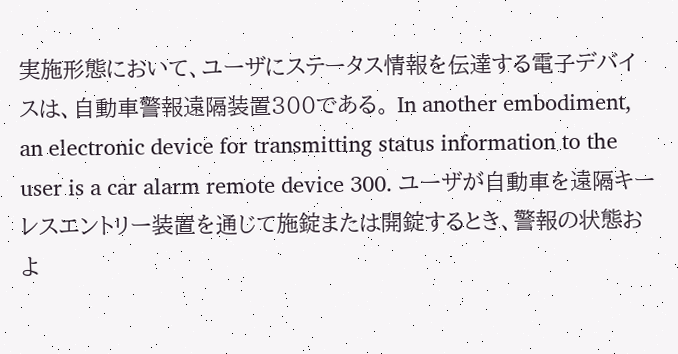実施形態において、ユーザにステータス情報を伝達する電子デバイスは、自動車警報遠隔装置300である。 In another embodiment, an electronic device for transmitting status information to the user is a car alarm remote device 300. ユーザが自動車を遠隔キーレスエントリー装置を通じて施錠または開錠するとき、警報の状態およ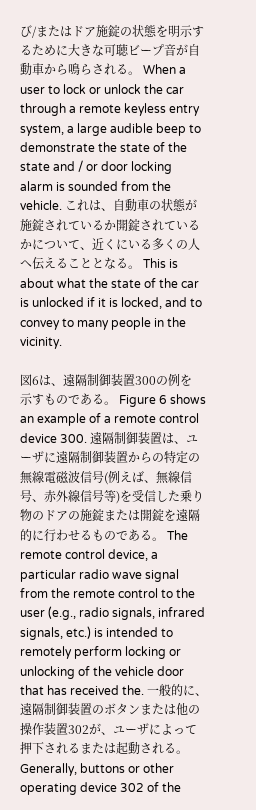び/またはドア施錠の状態を明示するために大きな可聴ビープ音が自動車から鳴らされる。 When a user to lock or unlock the car through a remote keyless entry system, a large audible beep to demonstrate the state of the state and / or door locking alarm is sounded from the vehicle. これは、自動車の状態が施錠されているか開錠されているかについて、近くにいる多くの人へ伝えることとなる。 This is about what the state of the car is unlocked if it is locked, and to convey to many people in the vicinity.

図6は、遠隔制御装置300の例を示すものである。 Figure 6 shows an example of a remote control device 300. 遠隔制御装置は、ユーザに遠隔制御装置からの特定の無線電磁波信号(例えば、無線信号、赤外線信号等)を受信した乗り物のドアの施錠または開錠を遠隔的に行わせるものである。 The remote control device, a particular radio wave signal from the remote control to the user (e.g., radio signals, infrared signals, etc.) is intended to remotely perform locking or unlocking of the vehicle door that has received the. 一般的に、遠隔制御装置のボタンまたは他の操作装置302が、ユーザによって押下されるまたは起動される。 Generally, buttons or other operating device 302 of the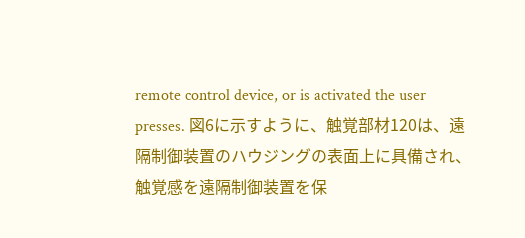remote control device, or is activated the user presses. 図6に示すように、触覚部材120は、遠隔制御装置のハウジングの表面上に具備され、触覚感を遠隔制御装置を保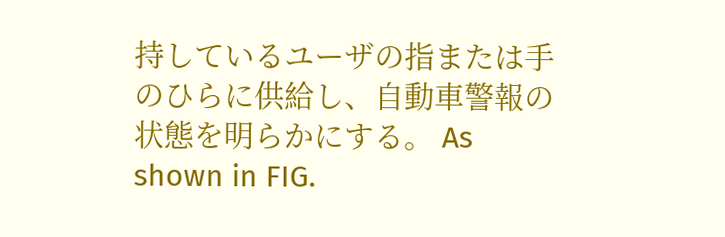持しているユーザの指または手のひらに供給し、自動車警報の状態を明らかにする。 As shown in FIG.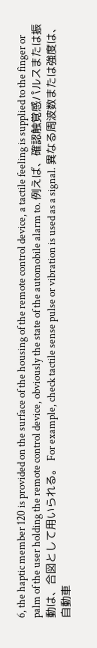6, the haptic member 120 is provided on the surface of the housing of the remote control device, a tactile feeling is supplied to the finger or palm of the user holding the remote control device, obviously the state of the automobile alarm to. 例えば、確認触覚感パルスまたは振動は、合図として用いられる。 For example, check tactile sense pulse or vibration is used as a signal. 異なる周波数または強度は、自動車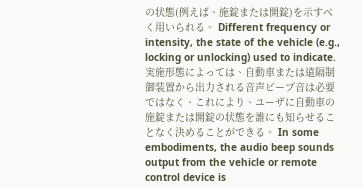の状態(例えば、施錠または開錠)を示すべく用いられる。 Different frequency or intensity, the state of the vehicle (e.g., locking or unlocking) used to indicate. 実施形態によっては、自動車または遠隔制御装置から出力される音声ビープ音は必要ではなく、これにより、ユーザに自動車の施錠または開錠の状態を誰にも知らせることなく決めることができる。 In some embodiments, the audio beep sounds output from the vehicle or remote control device is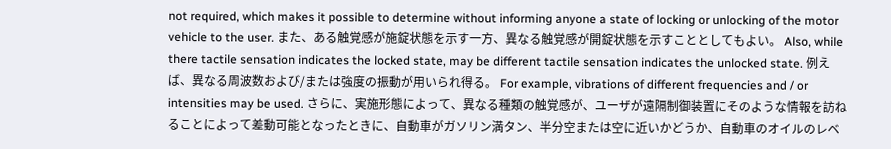not required, which makes it possible to determine without informing anyone a state of locking or unlocking of the motor vehicle to the user. また、ある触覚感が施錠状態を示す一方、異なる触覚感が開錠状態を示すこととしてもよい。 Also, while there tactile sensation indicates the locked state, may be different tactile sensation indicates the unlocked state. 例えば、異なる周波数および/または強度の振動が用いられ得る。 For example, vibrations of different frequencies and / or intensities may be used. さらに、実施形態によって、異なる種類の触覚感が、ユーザが遠隔制御装置にそのような情報を訪ねることによって差動可能となったときに、自動車がガソリン満タン、半分空または空に近いかどうか、自動車のオイルのレベ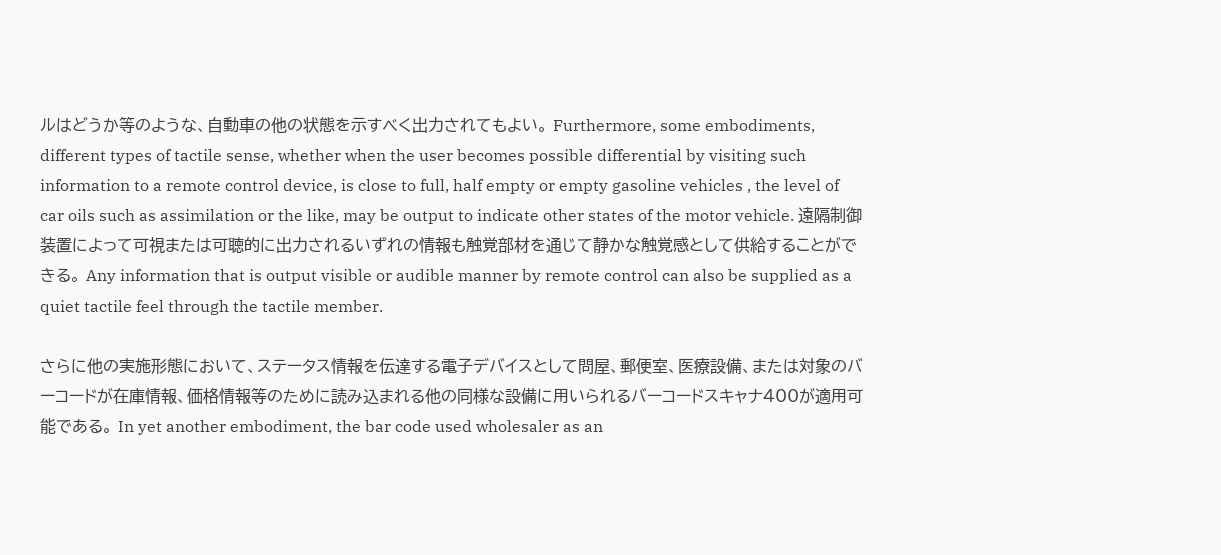ルはどうか等のような、自動車の他の状態を示すべく出力されてもよい。 Furthermore, some embodiments, different types of tactile sense, whether when the user becomes possible differential by visiting such information to a remote control device, is close to full, half empty or empty gasoline vehicles , the level of car oils such as assimilation or the like, may be output to indicate other states of the motor vehicle. 遠隔制御装置によって可視または可聴的に出力されるいずれの情報も触覚部材を通じて静かな触覚感として供給することができる。 Any information that is output visible or audible manner by remote control can also be supplied as a quiet tactile feel through the tactile member.

さらに他の実施形態において、ステータス情報を伝達する電子デバイスとして問屋、郵便室、医療設備、または対象のバーコードが在庫情報、価格情報等のために読み込まれる他の同様な設備に用いられるバーコードスキャナ400が適用可能である。 In yet another embodiment, the bar code used wholesaler as an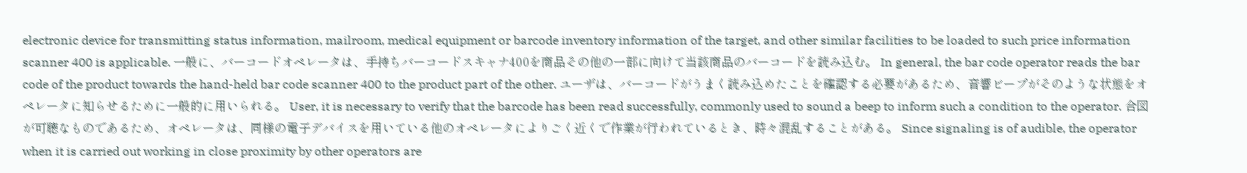electronic device for transmitting status information, mailroom, medical equipment or barcode inventory information of the target, and other similar facilities to be loaded to such price information scanner 400 is applicable. 一般に、バーコードオペレータは、手持ちバーコードスキャナ400を商品その他の一部に向けて当該商品のバーコードを読み込む。 In general, the bar code operator reads the bar code of the product towards the hand-held bar code scanner 400 to the product part of the other. ユーザは、バーコードがうまく読み込めたことを確認する必要があるため、音響ビープがそのような状態をオペレータに知らせるために一般的に用いられる。 User, it is necessary to verify that the barcode has been read successfully, commonly used to sound a beep to inform such a condition to the operator. 合図が可聴なものであるため、オペレータは、同様の電子デバイスを用いている他のオペレータによりごく近くで作業が行われているとき、時々混乱することがある。 Since signaling is of audible, the operator when it is carried out working in close proximity by other operators are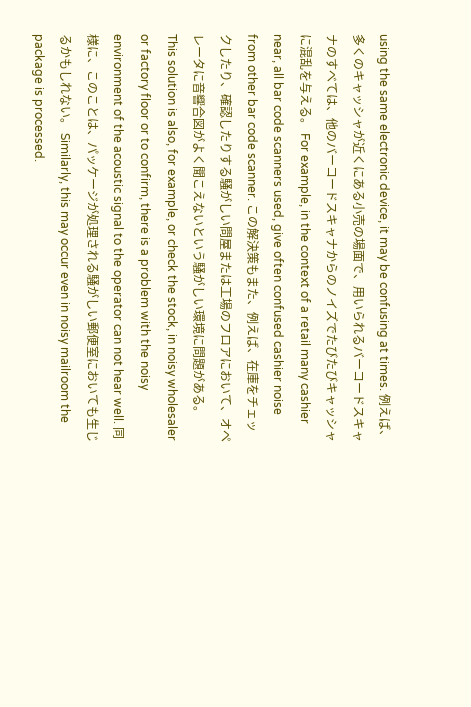using the same electronic device, it may be confusing at times. 例えば、多くのキャッシャが近くにある小売の場面で、用いられるバーコードスキャナのすべては、他のバーコードスキャナからのノイズでたびたびキャッシャに混乱を与える。 For example, in the context of a retail many cashier near, all bar code scanners used, give often confused cashier noise from other bar code scanner. この解決策もまた、例えば、在庫をチェックしたり、確認したりする騒がしい問屋または工場のフロアにおいて、オペレータに音響合図がよく聞こえないという騒がしい環境に問題がある。 This solution is also, for example, or check the stock, in noisy wholesaler or factory floor or to confirm, there is a problem with the noisy environment of the acoustic signal to the operator can not hear well. 同様に、このことは、パッケージが処理される騒がしい郵便室においても生じるかもしれない。 Similarly, this may occur even in noisy mailroom the package is processed.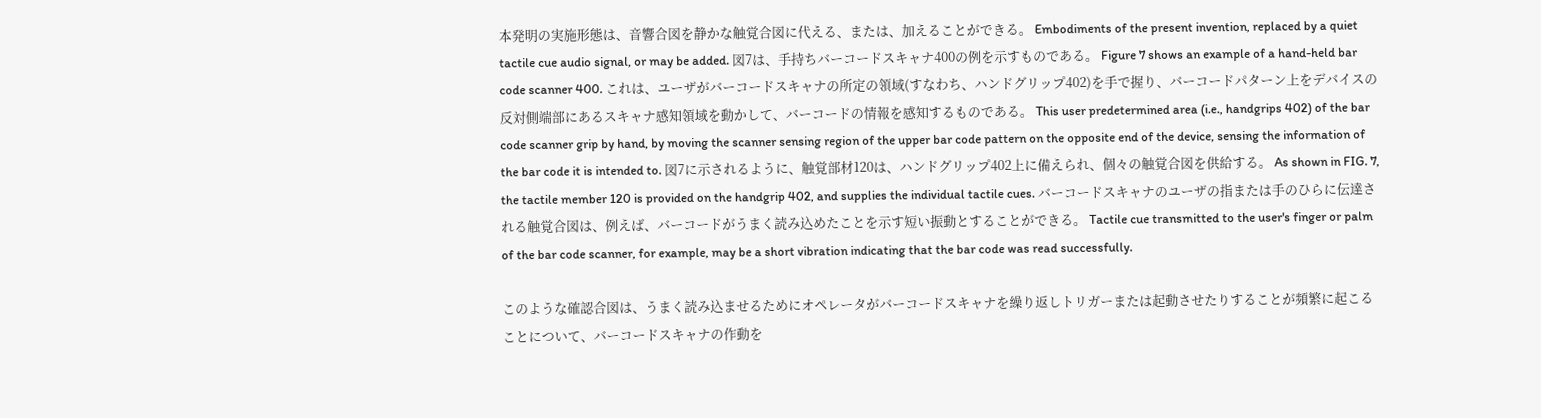本発明の実施形態は、音響合図を静かな触覚合図に代える、または、加えることができる。 Embodiments of the present invention, replaced by a quiet tactile cue audio signal, or may be added. 図7は、手持ちバーコードスキャナ400の例を示すものである。 Figure 7 shows an example of a hand-held bar code scanner 400. これは、ユーザがバーコードスキャナの所定の領域(すなわち、ハンドグリップ402)を手で握り、バーコードパターン上をデバイスの反対側端部にあるスキャナ感知領域を動かして、バーコードの情報を感知するものである。 This user predetermined area (i.e., handgrips 402) of the bar code scanner grip by hand, by moving the scanner sensing region of the upper bar code pattern on the opposite end of the device, sensing the information of the bar code it is intended to. 図7に示されるように、触覚部材120は、ハンドグリップ402上に備えられ、個々の触覚合図を供給する。 As shown in FIG. 7, the tactile member 120 is provided on the handgrip 402, and supplies the individual tactile cues. バーコードスキャナのユーザの指または手のひらに伝達される触覚合図は、例えば、バーコードがうまく読み込めたことを示す短い振動とすることができる。 Tactile cue transmitted to the user's finger or palm of the bar code scanner, for example, may be a short vibration indicating that the bar code was read successfully.

このような確認合図は、うまく読み込ませるためにオペレータがバーコードスキャナを繰り返しトリガーまたは起動させたりすることが頻繁に起こることについて、バーコードスキャナの作動を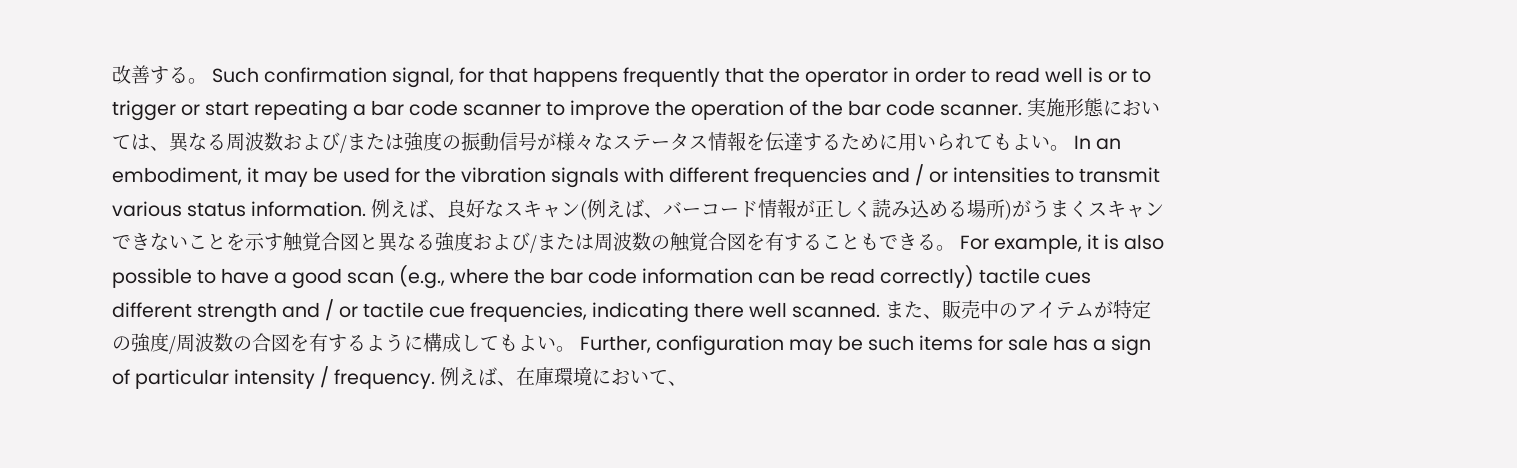改善する。 Such confirmation signal, for that happens frequently that the operator in order to read well is or to trigger or start repeating a bar code scanner to improve the operation of the bar code scanner. 実施形態においては、異なる周波数および/または強度の振動信号が様々なステータス情報を伝達するために用いられてもよい。 In an embodiment, it may be used for the vibration signals with different frequencies and / or intensities to transmit various status information. 例えば、良好なスキャン(例えば、バーコード情報が正しく読み込める場所)がうまくスキャンできないことを示す触覚合図と異なる強度および/または周波数の触覚合図を有することもできる。 For example, it is also possible to have a good scan (e.g., where the bar code information can be read correctly) tactile cues different strength and / or tactile cue frequencies, indicating there well scanned. また、販売中のアイテムが特定の強度/周波数の合図を有するように構成してもよい。 Further, configuration may be such items for sale has a sign of particular intensity / frequency. 例えば、在庫環境において、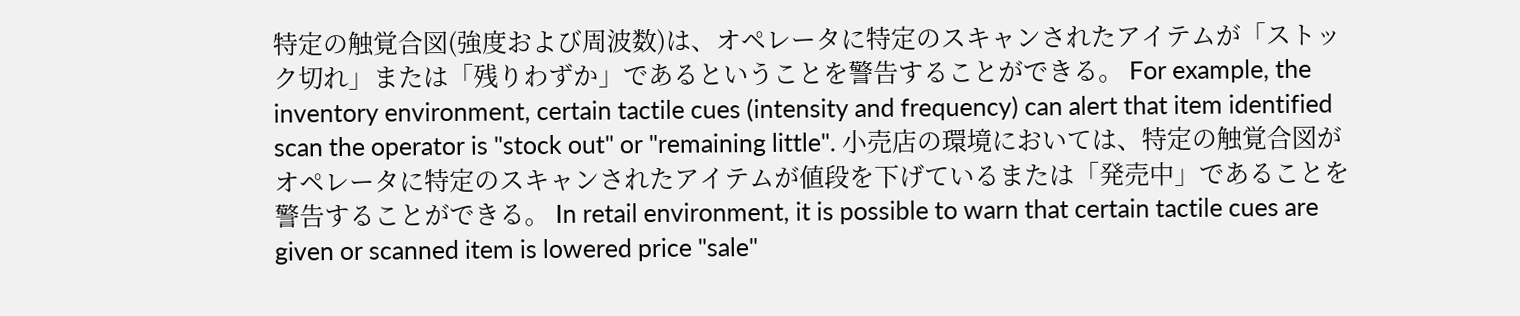特定の触覚合図(強度および周波数)は、オペレータに特定のスキャンされたアイテムが「ストック切れ」または「残りわずか」であるということを警告することができる。 For example, the inventory environment, certain tactile cues (intensity and frequency) can alert that item identified scan the operator is "stock out" or "remaining little". 小売店の環境においては、特定の触覚合図がオペレータに特定のスキャンされたアイテムが値段を下げているまたは「発売中」であることを警告することができる。 In retail environment, it is possible to warn that certain tactile cues are given or scanned item is lowered price "sale"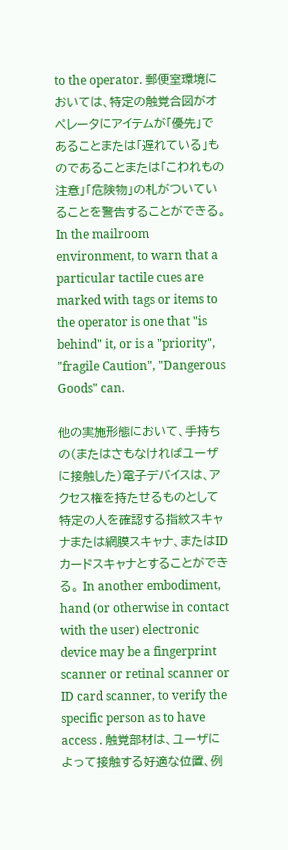to the operator. 郵便室環境においては、特定の触覚合図がオペレータにアイテムが「優先」であることまたは「遅れている」ものであることまたは「こわれもの注意」「危険物」の札がついていることを警告することができる。 In the mailroom environment, to warn that a particular tactile cues are marked with tags or items to the operator is one that "is behind" it, or is a "priority", "fragile Caution", "Dangerous Goods" can.

他の実施形態において、手持ちの(またはさもなければユーザに接触した)電子デバイスは、アクセス権を持たせるものとして特定の人を確認する指紋スキャナまたは網膜スキャナ、またはIDカードスキャナとすることができる。 In another embodiment, hand (or otherwise in contact with the user) electronic device may be a fingerprint scanner or retinal scanner or ID card scanner, to verify the specific person as to have access . 触覚部材は、ユーザによって接触する好適な位置、例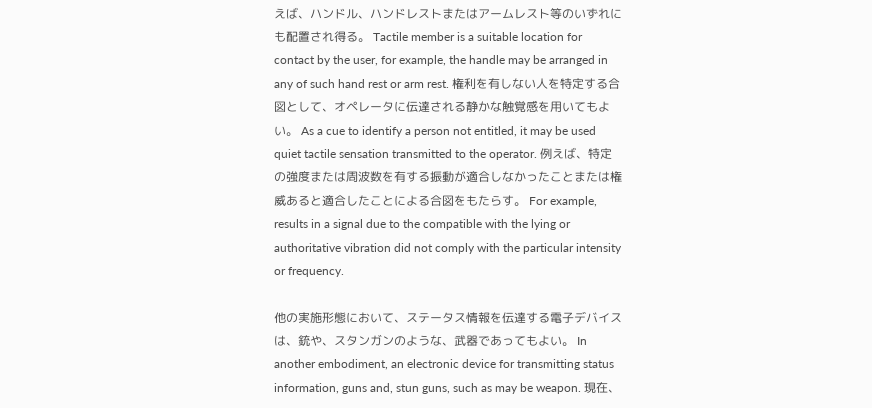えば、ハンドル、ハンドレストまたはアームレスト等のいずれにも配置され得る。 Tactile member is a suitable location for contact by the user, for example, the handle may be arranged in any of such hand rest or arm rest. 権利を有しない人を特定する合図として、オペレータに伝達される静かな触覚感を用いてもよい。 As a cue to identify a person not entitled, it may be used quiet tactile sensation transmitted to the operator. 例えば、特定の強度または周波数を有する振動が適合しなかったことまたは権威あると適合したことによる合図をもたらす。 For example, results in a signal due to the compatible with the lying or authoritative vibration did not comply with the particular intensity or frequency.

他の実施形態において、ステータス情報を伝達する電子デバイスは、銃や、スタンガンのような、武器であってもよい。 In another embodiment, an electronic device for transmitting status information, guns and, stun guns, such as may be weapon. 現在、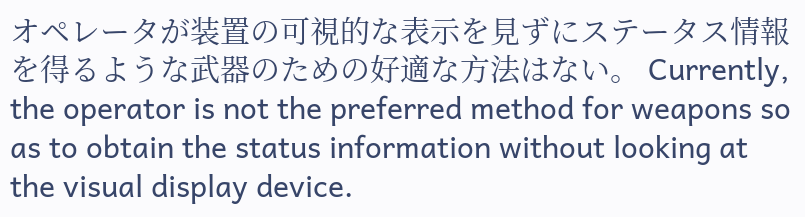オペレータが装置の可視的な表示を見ずにステータス情報を得るような武器のための好適な方法はない。 Currently, the operator is not the preferred method for weapons so as to obtain the status information without looking at the visual display device.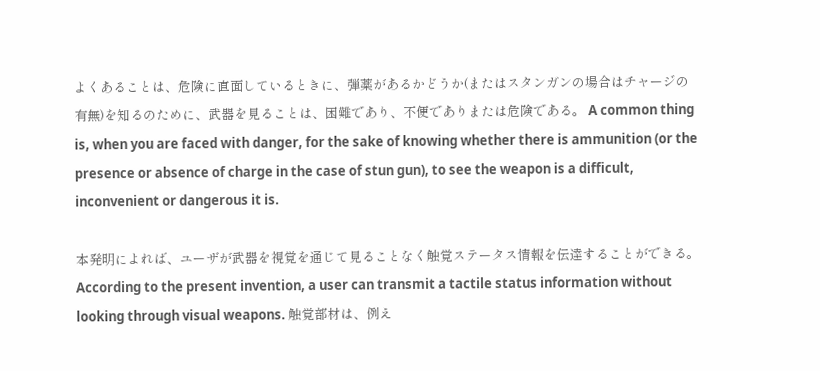よくあることは、危険に直面しているときに、弾薬があるかどうか(またはスタンガンの場合はチャージの有無)を知るのために、武器を見ることは、困難であり、不便でありまたは危険である。 A common thing is, when you are faced with danger, for the sake of knowing whether there is ammunition (or the presence or absence of charge in the case of stun gun), to see the weapon is a difficult, inconvenient or dangerous it is.

本発明によれば、ユーザが武器を視覚を通じて見ることなく触覚ステータス情報を伝達することができる。 According to the present invention, a user can transmit a tactile status information without looking through visual weapons. 触覚部材は、例え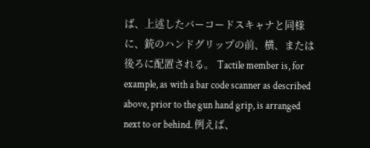ば、上述したバーコードスキャナと同様に、銃のハンドグリップの前、横、または後ろに配置される。 Tactile member is, for example, as with a bar code scanner as described above, prior to the gun hand grip, is arranged next to or behind. 例えば、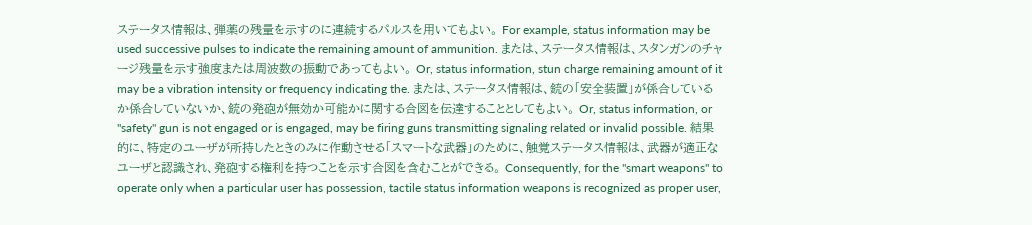ステータス情報は、弾薬の残量を示すのに連続するパルスを用いてもよい。 For example, status information may be used successive pulses to indicate the remaining amount of ammunition. または、ステータス情報は、スタンガンのチャージ残量を示す強度または周波数の振動であってもよい。 Or, status information, stun charge remaining amount of it may be a vibration intensity or frequency indicating the. または、ステータス情報は、銃の「安全装置」が係合しているか係合していないか、銃の発砲が無効か可能かに関する合図を伝達することとしてもよい。 Or, status information, or "safety" gun is not engaged or is engaged, may be firing guns transmitting signaling related or invalid possible. 結果的に、特定のユーザが所持したときのみに作動させる「スマートな武器」のために、触覚ステータス情報は、武器が適正なユーザと認識され、発砲する権利を持つことを示す合図を含むことができる。 Consequently, for the "smart weapons" to operate only when a particular user has possession, tactile status information weapons is recognized as proper user,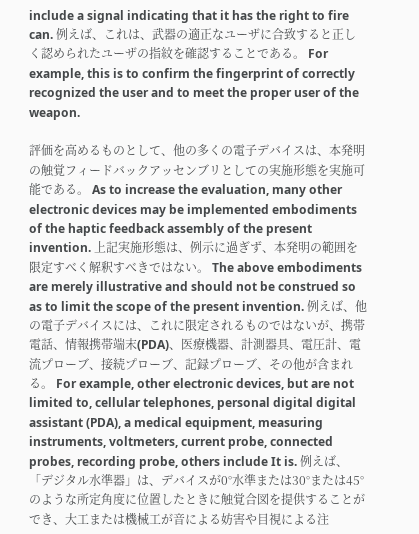include a signal indicating that it has the right to fire can. 例えば、これは、武器の適正なユーザに合致すると正しく認められたユーザの指紋を確認することである。 For example, this is to confirm the fingerprint of correctly recognized the user and to meet the proper user of the weapon.

評価を高めるものとして、他の多くの電子デバイスは、本発明の触覚フィードバックアッセンブリとしての実施形態を実施可能である。 As to increase the evaluation, many other electronic devices may be implemented embodiments of the haptic feedback assembly of the present invention. 上記実施形態は、例示に過ぎず、本発明の範囲を限定すべく解釈すべきではない。 The above embodiments are merely illustrative and should not be construed so as to limit the scope of the present invention. 例えば、他の電子デバイスには、これに限定されるものではないが、携帯電話、情報携帯端末(PDA)、医療機器、計測器具、電圧計、電流プローブ、接続プローブ、記録プローブ、その他が含まれる。 For example, other electronic devices, but are not limited to, cellular telephones, personal digital digital assistant (PDA), a medical equipment, measuring instruments, voltmeters, current probe, connected probes, recording probe, others include It is. 例えば、「デジタル水準器」は、デバイスが0°水準または30°または45°のような所定角度に位置したときに触覚合図を提供することができ、大工または機械工が音による妨害や目視による注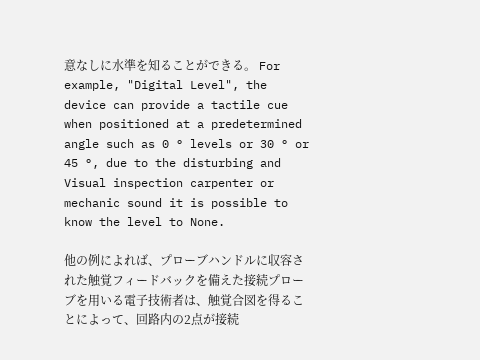意なしに水準を知ることができる。 For example, "Digital Level", the device can provide a tactile cue when positioned at a predetermined angle such as 0 ° levels or 30 ° or 45 °, due to the disturbing and Visual inspection carpenter or mechanic sound it is possible to know the level to None.

他の例によれば、プローブハンドルに収容された触覚フィードバックを備えた接続プローブを用いる電子技術者は、触覚合図を得ることによって、回路内の2点が接続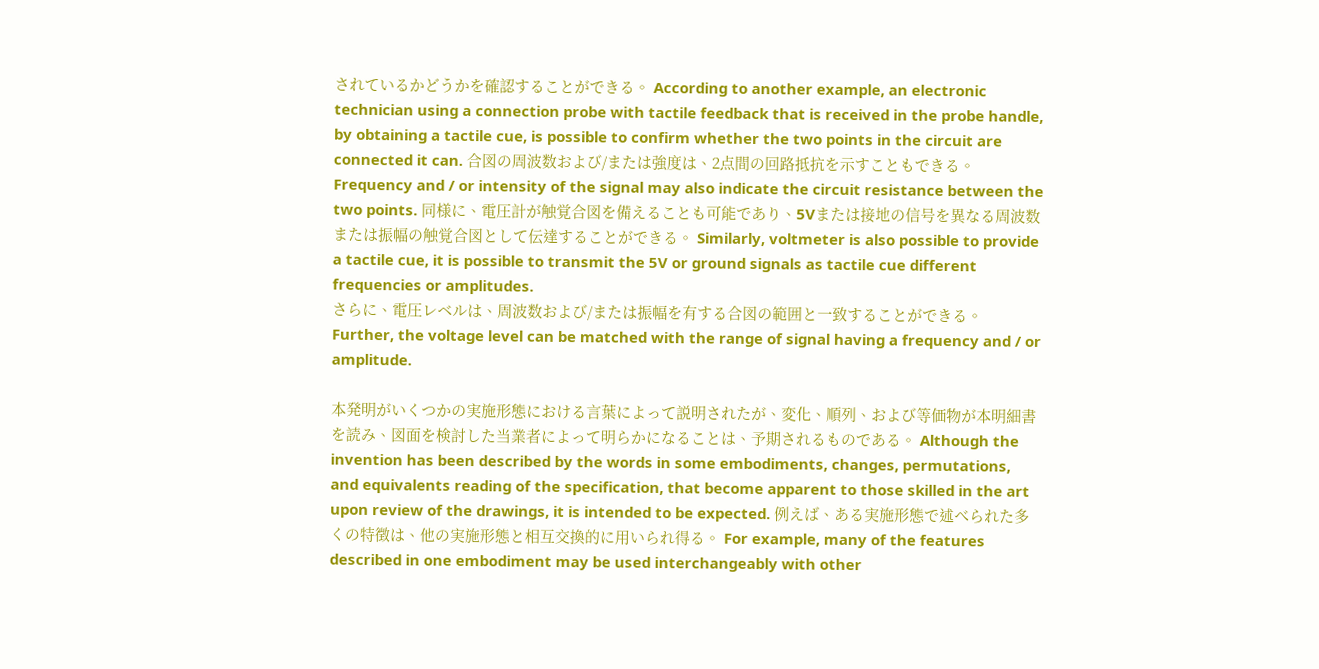されているかどうかを確認することができる。 According to another example, an electronic technician using a connection probe with tactile feedback that is received in the probe handle, by obtaining a tactile cue, is possible to confirm whether the two points in the circuit are connected it can. 合図の周波数および/または強度は、2点間の回路抵抗を示すこともできる。 Frequency and / or intensity of the signal may also indicate the circuit resistance between the two points. 同様に、電圧計が触覚合図を備えることも可能であり、5Vまたは接地の信号を異なる周波数または振幅の触覚合図として伝達することができる。 Similarly, voltmeter is also possible to provide a tactile cue, it is possible to transmit the 5V or ground signals as tactile cue different frequencies or amplitudes.
さらに、電圧レベルは、周波数および/または振幅を有する合図の範囲と一致することができる。 Further, the voltage level can be matched with the range of signal having a frequency and / or amplitude.

本発明がいくつかの実施形態における言葉によって説明されたが、変化、順列、および等価物が本明細書を読み、図面を検討した当業者によって明らかになることは、予期されるものである。 Although the invention has been described by the words in some embodiments, changes, permutations, and equivalents reading of the specification, that become apparent to those skilled in the art upon review of the drawings, it is intended to be expected. 例えば、ある実施形態で述べられた多くの特徴は、他の実施形態と相互交換的に用いられ得る。 For example, many of the features described in one embodiment may be used interchangeably with other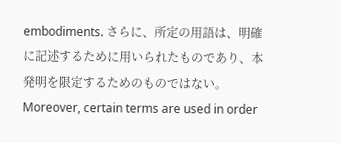embodiments. さらに、所定の用語は、明確に記述するために用いられたものであり、本発明を限定するためのものではない。 Moreover, certain terms are used in order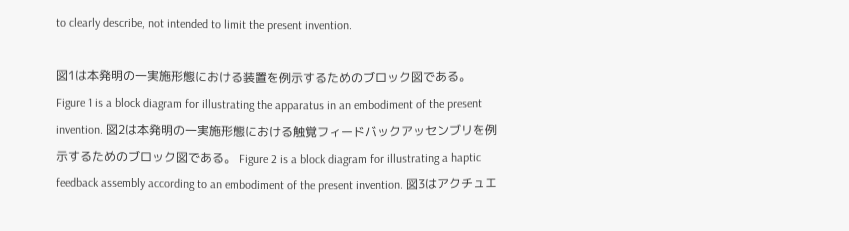to clearly describe, not intended to limit the present invention.

図1は本発明の一実施形態における装置を例示するためのブロック図である。 Figure 1 is a block diagram for illustrating the apparatus in an embodiment of the present invention. 図2は本発明の一実施形態における触覚フィードバックアッセンブリを例示するためのブロック図である。 Figure 2 is a block diagram for illustrating a haptic feedback assembly according to an embodiment of the present invention. 図3はアクチュエ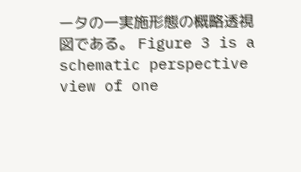ータの一実施形態の概略透視図である。 Figure 3 is a schematic perspective view of one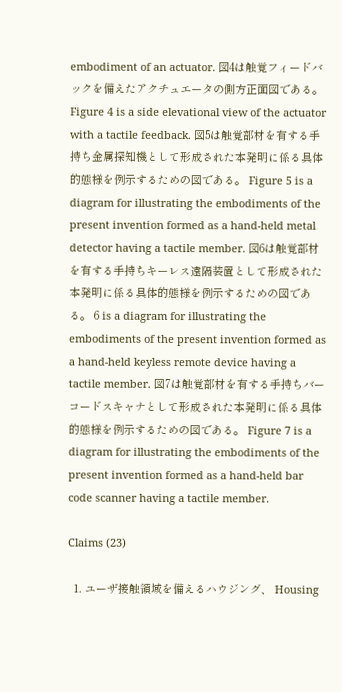embodiment of an actuator. 図4は触覚フィードバックを備えたアクチュエータの側方正面図である。 Figure 4 is a side elevational view of the actuator with a tactile feedback. 図5は触覚部材を有する手持ち金属探知機として形成された本発明に係る具体的態様を例示するための図である。 Figure 5 is a diagram for illustrating the embodiments of the present invention formed as a hand-held metal detector having a tactile member. 図6は触覚部材を有する手持ちキーレス遠隔装置として形成された本発明に係る具体的態様を例示するための図である。 6 is a diagram for illustrating the embodiments of the present invention formed as a hand-held keyless remote device having a tactile member. 図7は触覚部材を有する手持ちバーコードスキャナとして形成された本発明に係る具体的態様を例示するための図である。 Figure 7 is a diagram for illustrating the embodiments of the present invention formed as a hand-held bar code scanner having a tactile member.

Claims (23)

  1. ユーザ接触領域を備えるハウジング、 Housing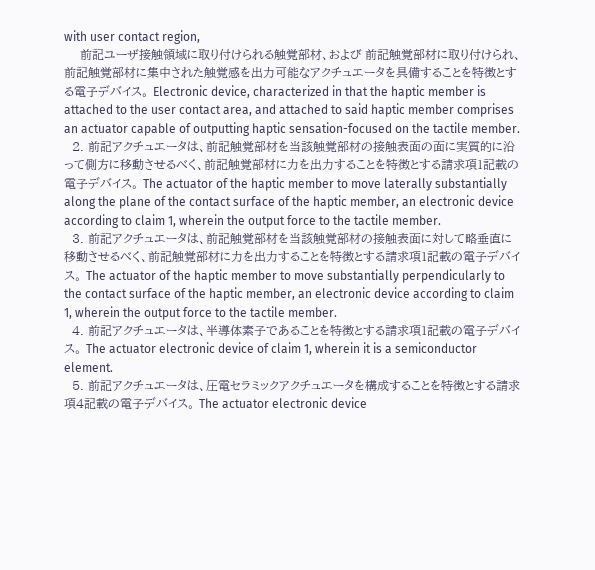with user contact region,
    前記ユーザ接触領域に取り付けられる触覚部材、および 前記触覚部材に取り付けられ、前記触覚部材に集中された触覚感を出力可能なアクチュエータを具備することを特徴とする電子デバイス。 Electronic device, characterized in that the haptic member is attached to the user contact area, and attached to said haptic member comprises an actuator capable of outputting haptic sensation-focused on the tactile member.
  2. 前記アクチュエータは、前記触覚部材を当該触覚部材の接触表面の面に実質的に沿って側方に移動させるべく、前記触覚部材に力を出力することを特徴とする請求項1記載の電子デバイス。 The actuator of the haptic member to move laterally substantially along the plane of the contact surface of the haptic member, an electronic device according to claim 1, wherein the output force to the tactile member.
  3. 前記アクチュエータは、前記触覚部材を当該触覚部材の接触表面に対して略垂直に移動させるべく、前記触覚部材に力を出力することを特徴とする請求項1記載の電子デバイス。 The actuator of the haptic member to move substantially perpendicularly to the contact surface of the haptic member, an electronic device according to claim 1, wherein the output force to the tactile member.
  4. 前記アクチュエータは、半導体素子であることを特徴とする請求項1記載の電子デバイス。 The actuator electronic device of claim 1, wherein it is a semiconductor element.
  5. 前記アクチュエータは、圧電セラミックアクチュエータを構成することを特徴とする請求項4記載の電子デバイス。 The actuator electronic device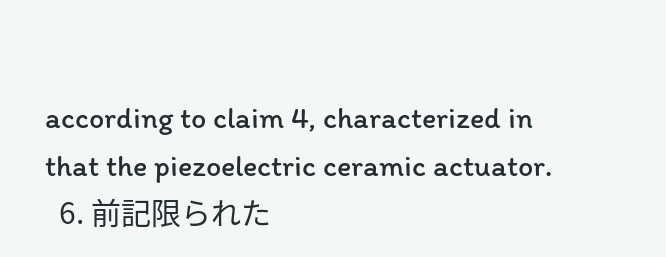according to claim 4, characterized in that the piezoelectric ceramic actuator.
  6. 前記限られた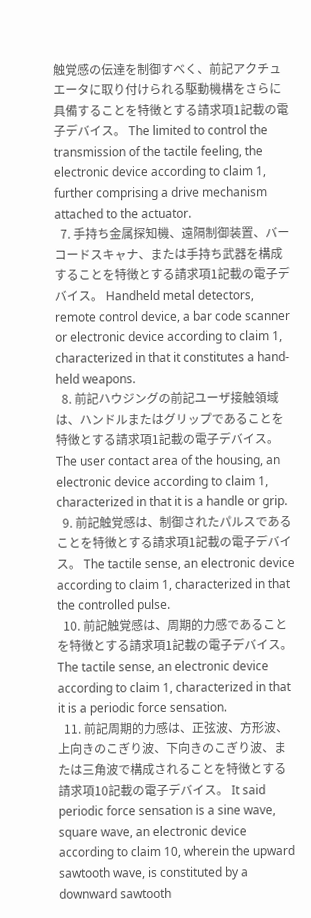触覚感の伝達を制御すべく、前記アクチュエータに取り付けられる駆動機構をさらに具備することを特徴とする請求項1記載の電子デバイス。 The limited to control the transmission of the tactile feeling, the electronic device according to claim 1, further comprising a drive mechanism attached to the actuator.
  7. 手持ち金属探知機、遠隔制御装置、バーコードスキャナ、または手持ち武器を構成することを特徴とする請求項1記載の電子デバイス。 Handheld metal detectors, remote control device, a bar code scanner or electronic device according to claim 1, characterized in that it constitutes a hand-held weapons.
  8. 前記ハウジングの前記ユーザ接触領域は、ハンドルまたはグリップであることを特徴とする請求項1記載の電子デバイス。 The user contact area of the housing, an electronic device according to claim 1, characterized in that it is a handle or grip.
  9. 前記触覚感は、制御されたパルスであることを特徴とする請求項1記載の電子デバイス。 The tactile sense, an electronic device according to claim 1, characterized in that the controlled pulse.
  10. 前記触覚感は、周期的力感であることを特徴とする請求項1記載の電子デバイス。 The tactile sense, an electronic device according to claim 1, characterized in that it is a periodic force sensation.
  11. 前記周期的力感は、正弦波、方形波、上向きのこぎり波、下向きのこぎり波、または三角波で構成されることを特徴とする請求項10記載の電子デバイス。 It said periodic force sensation is a sine wave, square wave, an electronic device according to claim 10, wherein the upward sawtooth wave, is constituted by a downward sawtooth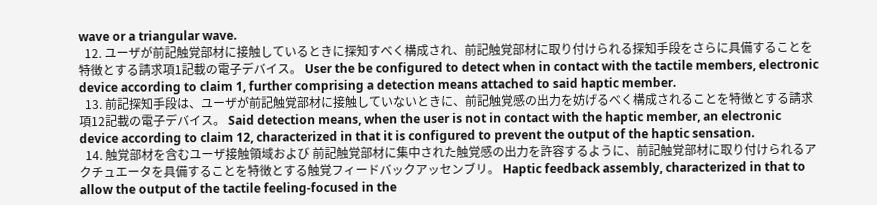wave or a triangular wave.
  12. ユーザが前記触覚部材に接触しているときに探知すべく構成され、前記触覚部材に取り付けられる探知手段をさらに具備することを特徴とする請求項1記載の電子デバイス。 User the be configured to detect when in contact with the tactile members, electronic device according to claim 1, further comprising a detection means attached to said haptic member.
  13. 前記探知手段は、ユーザが前記触覚部材に接触していないときに、前記触覚感の出力を妨げるべく構成されることを特徴とする請求項12記載の電子デバイス。 Said detection means, when the user is not in contact with the haptic member, an electronic device according to claim 12, characterized in that it is configured to prevent the output of the haptic sensation.
  14. 触覚部材を含むユーザ接触領域および 前記触覚部材に集中された触覚感の出力を許容するように、前記触覚部材に取り付けられるアクチュエータを具備することを特徴とする触覚フィードバックアッセンブリ。 Haptic feedback assembly, characterized in that to allow the output of the tactile feeling-focused in the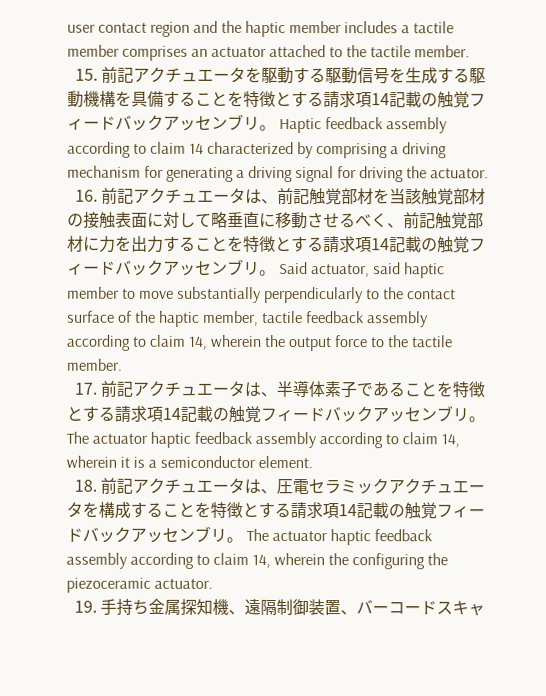user contact region and the haptic member includes a tactile member comprises an actuator attached to the tactile member.
  15. 前記アクチュエータを駆動する駆動信号を生成する駆動機構を具備することを特徴とする請求項14記載の触覚フィードバックアッセンブリ。 Haptic feedback assembly according to claim 14 characterized by comprising a driving mechanism for generating a driving signal for driving the actuator.
  16. 前記アクチュエータは、前記触覚部材を当該触覚部材の接触表面に対して略垂直に移動させるべく、前記触覚部材に力を出力することを特徴とする請求項14記載の触覚フィードバックアッセンブリ。 Said actuator, said haptic member to move substantially perpendicularly to the contact surface of the haptic member, tactile feedback assembly according to claim 14, wherein the output force to the tactile member.
  17. 前記アクチュエータは、半導体素子であることを特徴とする請求項14記載の触覚フィードバックアッセンブリ。 The actuator haptic feedback assembly according to claim 14, wherein it is a semiconductor element.
  18. 前記アクチュエータは、圧電セラミックアクチュエータを構成することを特徴とする請求項14記載の触覚フィードバックアッセンブリ。 The actuator haptic feedback assembly according to claim 14, wherein the configuring the piezoceramic actuator.
  19. 手持ち金属探知機、遠隔制御装置、バーコードスキャ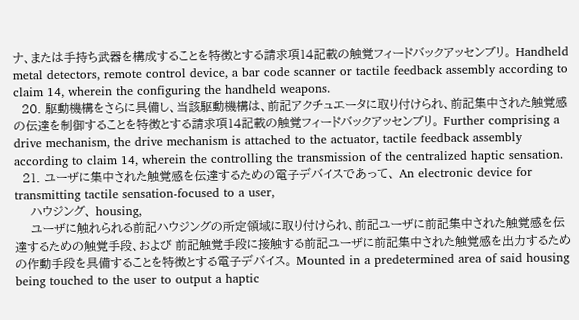ナ、または手持ち武器を構成することを特徴とする請求項14記載の触覚フィードバックアッセンブリ。 Handheld metal detectors, remote control device, a bar code scanner or tactile feedback assembly according to claim 14, wherein the configuring the handheld weapons.
  20. 駆動機構をさらに具備し、当該駆動機構は、前記アクチュエータに取り付けられ、前記集中された触覚感の伝達を制御することを特徴とする請求項14記載の触覚フィードバックアッセンブリ。 Further comprising a drive mechanism, the drive mechanism is attached to the actuator, tactile feedback assembly according to claim 14, wherein the controlling the transmission of the centralized haptic sensation.
  21. ユーザに集中された触覚感を伝達するための電子デバイスであって、 An electronic device for transmitting tactile sensation-focused to a user,
    ハウジング、 housing,
    ユーザに触れられる前記ハウジングの所定領域に取り付けられ、前記ユーザに前記集中された触覚感を伝達するための触覚手段、および 前記触覚手段に接触する前記ユーザに前記集中された触覚感を出力するための作動手段を具備することを特徴とする電子デバイス。 Mounted in a predetermined area of said housing being touched to the user to output a haptic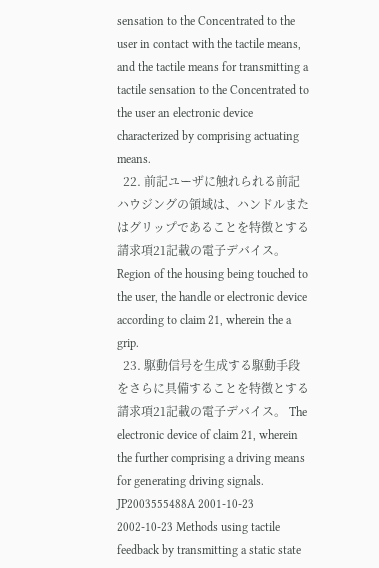sensation to the Concentrated to the user in contact with the tactile means, and the tactile means for transmitting a tactile sensation to the Concentrated to the user an electronic device characterized by comprising actuating means.
  22. 前記ユーザに触れられる前記ハウジングの領域は、ハンドルまたはグリップであることを特徴とする請求項21記載の電子デバイス。 Region of the housing being touched to the user, the handle or electronic device according to claim 21, wherein the a grip.
  23. 駆動信号を生成する駆動手段をさらに具備することを特徴とする請求項21記載の電子デバイス。 The electronic device of claim 21, wherein the further comprising a driving means for generating driving signals.
JP2003555488A 2001-10-23 2002-10-23 Methods using tactile feedback by transmitting a static state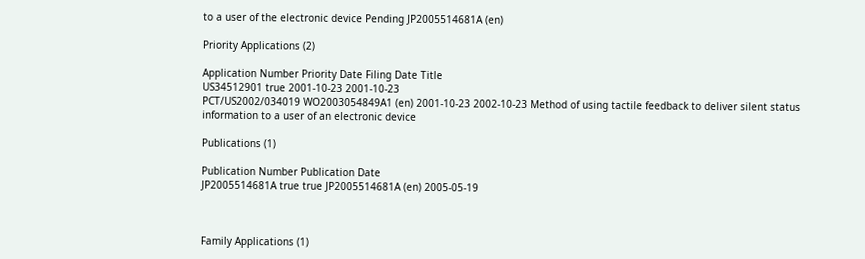to a user of the electronic device Pending JP2005514681A (en)

Priority Applications (2)

Application Number Priority Date Filing Date Title
US34512901 true 2001-10-23 2001-10-23
PCT/US2002/034019 WO2003054849A1 (en) 2001-10-23 2002-10-23 Method of using tactile feedback to deliver silent status information to a user of an electronic device

Publications (1)

Publication Number Publication Date
JP2005514681A true true JP2005514681A (en) 2005-05-19



Family Applications (1)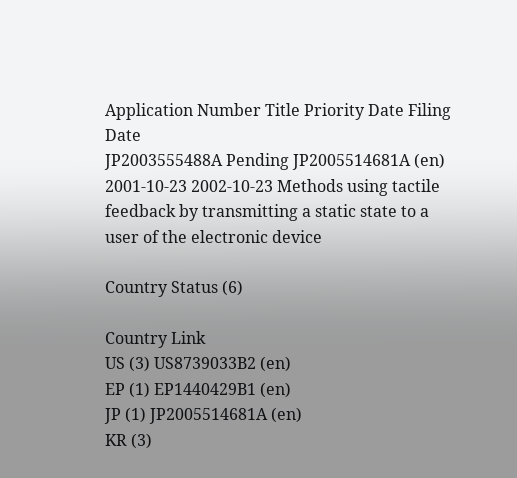Application Number Title Priority Date Filing Date
JP2003555488A Pending JP2005514681A (en) 2001-10-23 2002-10-23 Methods using tactile feedback by transmitting a static state to a user of the electronic device

Country Status (6)

Country Link
US (3) US8739033B2 (en)
EP (1) EP1440429B1 (en)
JP (1) JP2005514681A (en)
KR (3)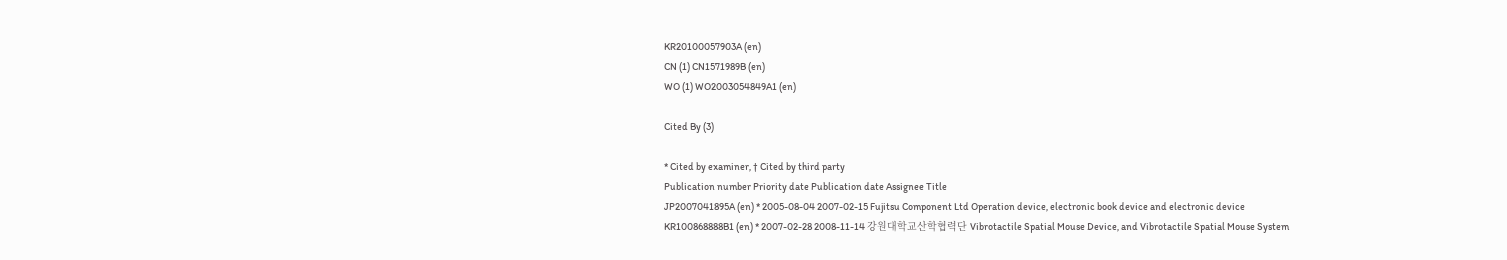KR20100057903A (en)
CN (1) CN1571989B (en)
WO (1) WO2003054849A1 (en)

Cited By (3)

* Cited by examiner, † Cited by third party
Publication number Priority date Publication date Assignee Title
JP2007041895A (en) * 2005-08-04 2007-02-15 Fujitsu Component Ltd Operation device, electronic book device and electronic device
KR100868888B1 (en) * 2007-02-28 2008-11-14 강원대학교산학협력단 Vibrotactile Spatial Mouse Device, and Vibrotactile Spatial Mouse System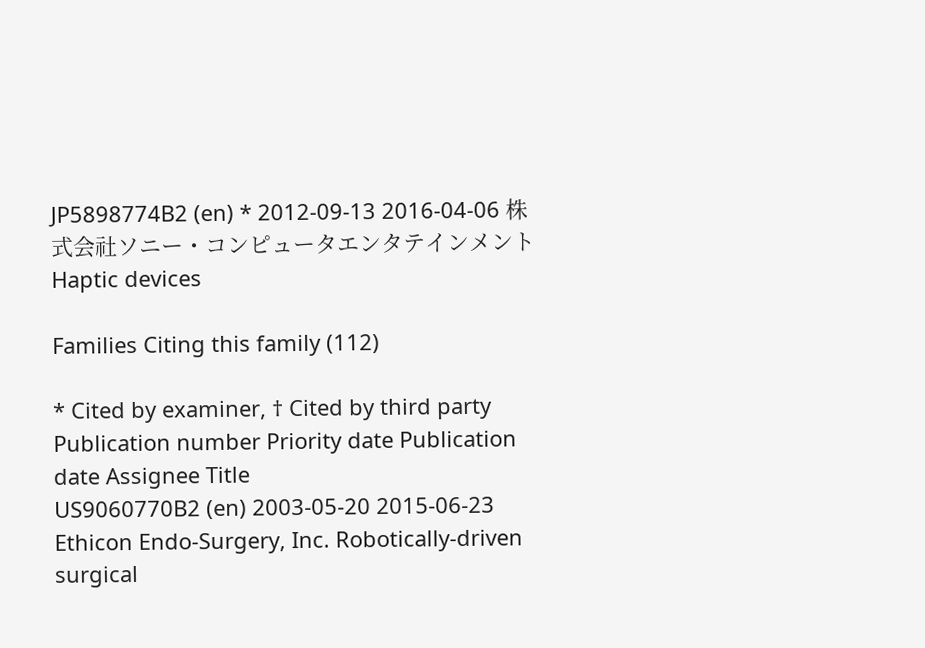JP5898774B2 (en) * 2012-09-13 2016-04-06 株式会社ソニー・コンピュータエンタテインメント Haptic devices

Families Citing this family (112)

* Cited by examiner, † Cited by third party
Publication number Priority date Publication date Assignee Title
US9060770B2 (en) 2003-05-20 2015-06-23 Ethicon Endo-Surgery, Inc. Robotically-driven surgical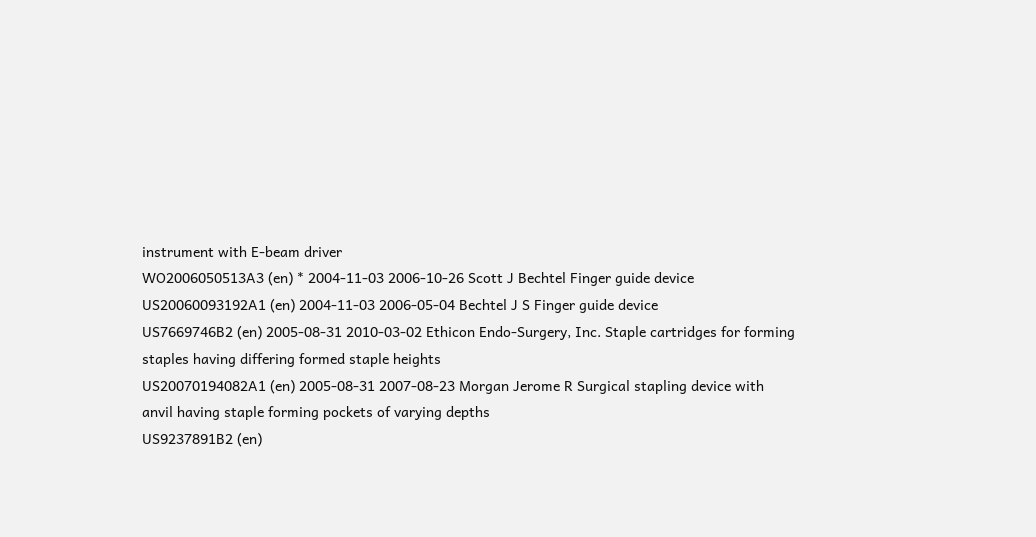instrument with E-beam driver
WO2006050513A3 (en) * 2004-11-03 2006-10-26 Scott J Bechtel Finger guide device
US20060093192A1 (en) 2004-11-03 2006-05-04 Bechtel J S Finger guide device
US7669746B2 (en) 2005-08-31 2010-03-02 Ethicon Endo-Surgery, Inc. Staple cartridges for forming staples having differing formed staple heights
US20070194082A1 (en) 2005-08-31 2007-08-23 Morgan Jerome R Surgical stapling device with anvil having staple forming pockets of varying depths
US9237891B2 (en)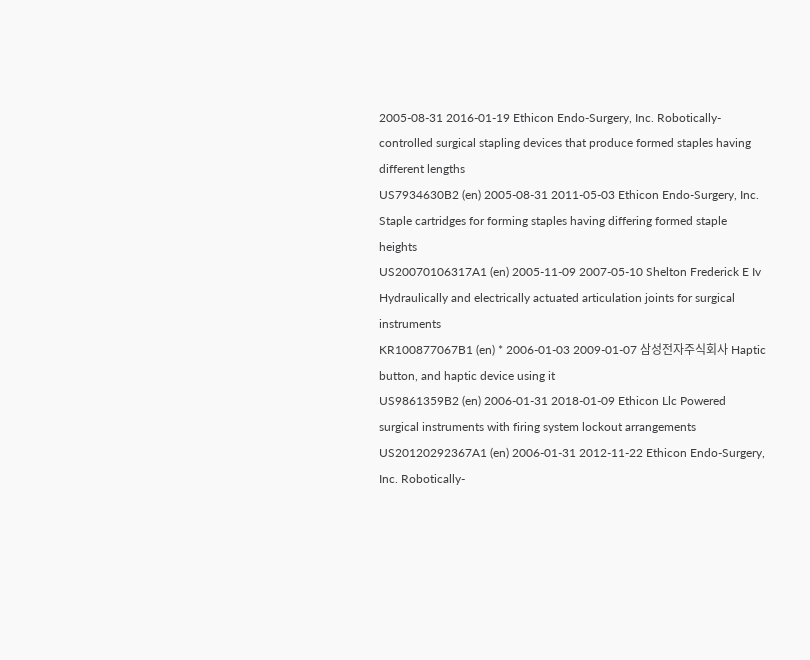2005-08-31 2016-01-19 Ethicon Endo-Surgery, Inc. Robotically-controlled surgical stapling devices that produce formed staples having different lengths
US7934630B2 (en) 2005-08-31 2011-05-03 Ethicon Endo-Surgery, Inc. Staple cartridges for forming staples having differing formed staple heights
US20070106317A1 (en) 2005-11-09 2007-05-10 Shelton Frederick E Iv Hydraulically and electrically actuated articulation joints for surgical instruments
KR100877067B1 (en) * 2006-01-03 2009-01-07 삼성전자주식회사 Haptic button, and haptic device using it
US9861359B2 (en) 2006-01-31 2018-01-09 Ethicon Llc Powered surgical instruments with firing system lockout arrangements
US20120292367A1 (en) 2006-01-31 2012-11-22 Ethicon Endo-Surgery, Inc. Robotically-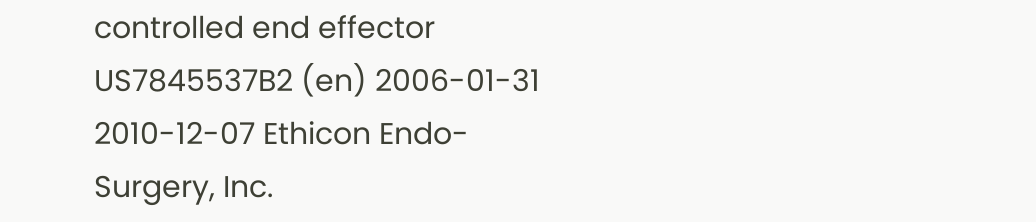controlled end effector
US7845537B2 (en) 2006-01-31 2010-12-07 Ethicon Endo-Surgery, Inc.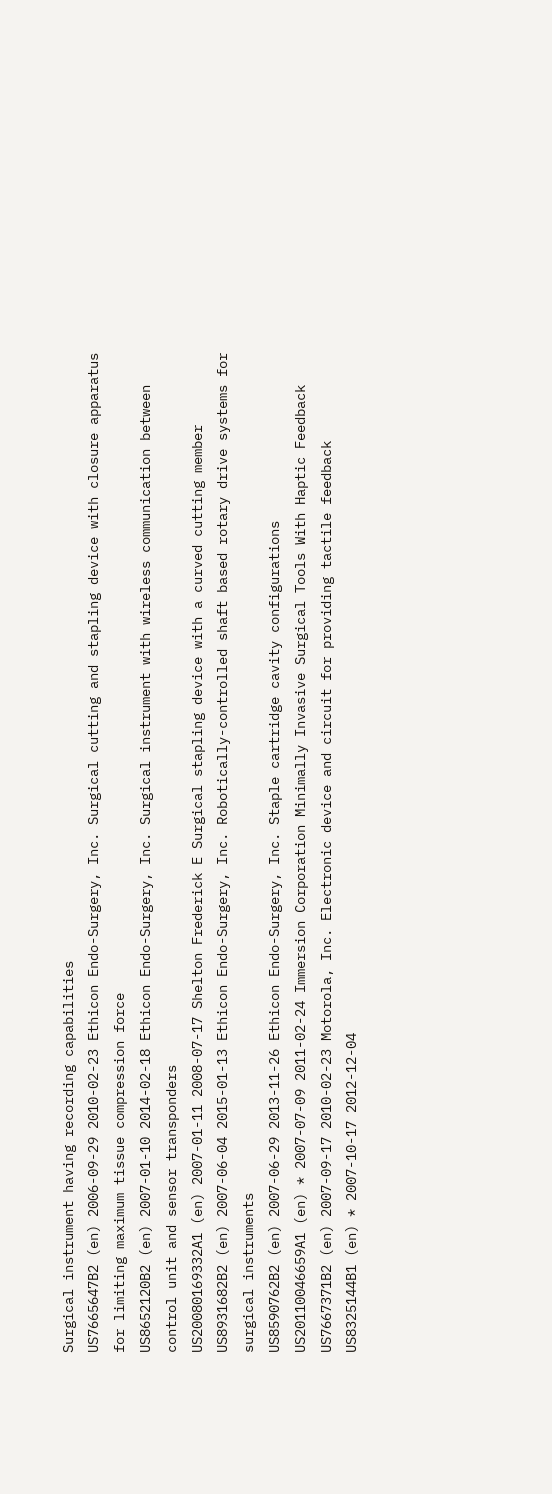Surgical instrument having recording capabilities
US7665647B2 (en) 2006-09-29 2010-02-23 Ethicon Endo-Surgery, Inc. Surgical cutting and stapling device with closure apparatus for limiting maximum tissue compression force
US8652120B2 (en) 2007-01-10 2014-02-18 Ethicon Endo-Surgery, Inc. Surgical instrument with wireless communication between control unit and sensor transponders
US20080169332A1 (en) 2007-01-11 2008-07-17 Shelton Frederick E Surgical stapling device with a curved cutting member
US8931682B2 (en) 2007-06-04 2015-01-13 Ethicon Endo-Surgery, Inc. Robotically-controlled shaft based rotary drive systems for surgical instruments
US8590762B2 (en) 2007-06-29 2013-11-26 Ethicon Endo-Surgery, Inc. Staple cartridge cavity configurations
US20110046659A1 (en) * 2007-07-09 2011-02-24 Immersion Corporation Minimally Invasive Surgical Tools With Haptic Feedback
US7667371B2 (en) 2007-09-17 2010-02-23 Motorola, Inc. Electronic device and circuit for providing tactile feedback
US8325144B1 (en) * 2007-10-17 2012-12-04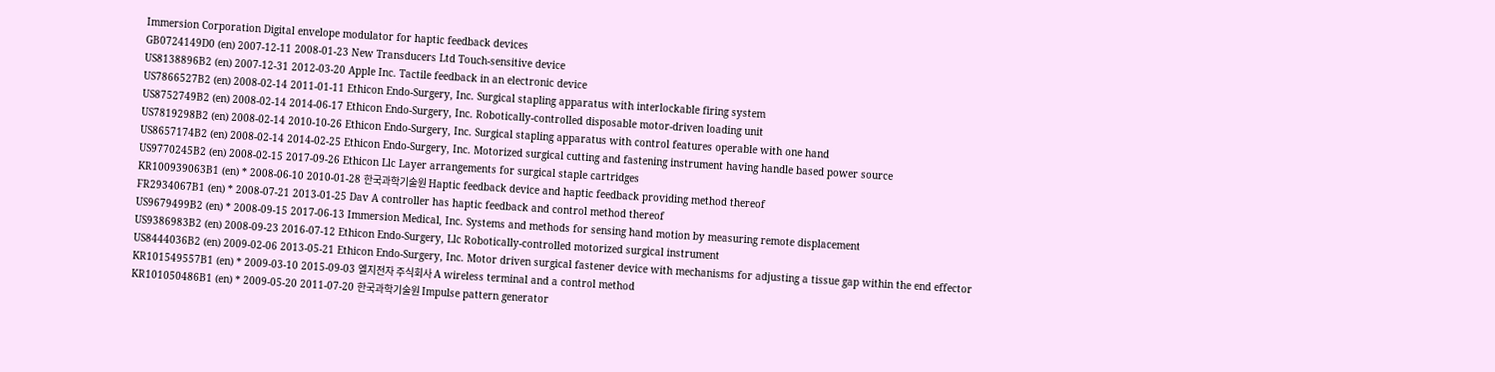Immersion Corporation Digital envelope modulator for haptic feedback devices
GB0724149D0 (en) 2007-12-11 2008-01-23 New Transducers Ltd Touch-sensitive device
US8138896B2 (en) 2007-12-31 2012-03-20 Apple Inc. Tactile feedback in an electronic device
US7866527B2 (en) 2008-02-14 2011-01-11 Ethicon Endo-Surgery, Inc. Surgical stapling apparatus with interlockable firing system
US8752749B2 (en) 2008-02-14 2014-06-17 Ethicon Endo-Surgery, Inc. Robotically-controlled disposable motor-driven loading unit
US7819298B2 (en) 2008-02-14 2010-10-26 Ethicon Endo-Surgery, Inc. Surgical stapling apparatus with control features operable with one hand
US8657174B2 (en) 2008-02-14 2014-02-25 Ethicon Endo-Surgery, Inc. Motorized surgical cutting and fastening instrument having handle based power source
US9770245B2 (en) 2008-02-15 2017-09-26 Ethicon Llc Layer arrangements for surgical staple cartridges
KR100939063B1 (en) * 2008-06-10 2010-01-28 한국과학기술원 Haptic feedback device and haptic feedback providing method thereof
FR2934067B1 (en) * 2008-07-21 2013-01-25 Dav A controller has haptic feedback and control method thereof
US9679499B2 (en) * 2008-09-15 2017-06-13 Immersion Medical, Inc. Systems and methods for sensing hand motion by measuring remote displacement
US9386983B2 (en) 2008-09-23 2016-07-12 Ethicon Endo-Surgery, Llc Robotically-controlled motorized surgical instrument
US8444036B2 (en) 2009-02-06 2013-05-21 Ethicon Endo-Surgery, Inc. Motor driven surgical fastener device with mechanisms for adjusting a tissue gap within the end effector
KR101549557B1 (en) * 2009-03-10 2015-09-03 엘지전자 주식회사 A wireless terminal and a control method
KR101050486B1 (en) * 2009-05-20 2011-07-20 한국과학기술원 Impulse pattern generator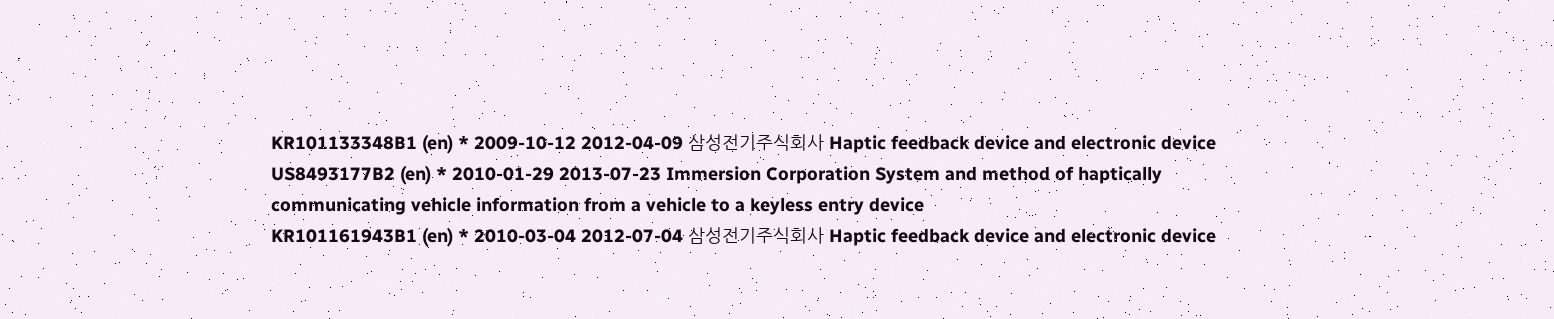KR101133348B1 (en) * 2009-10-12 2012-04-09 삼성전기주식회사 Haptic feedback device and electronic device
US8493177B2 (en) * 2010-01-29 2013-07-23 Immersion Corporation System and method of haptically communicating vehicle information from a vehicle to a keyless entry device
KR101161943B1 (en) * 2010-03-04 2012-07-04 삼성전기주식회사 Haptic feedback device and electronic device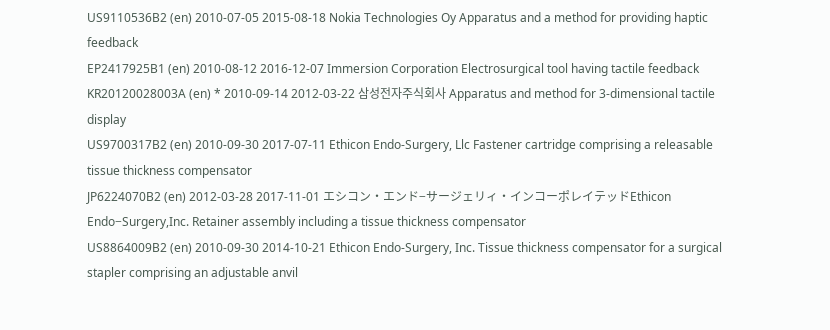US9110536B2 (en) 2010-07-05 2015-08-18 Nokia Technologies Oy Apparatus and a method for providing haptic feedback
EP2417925B1 (en) 2010-08-12 2016-12-07 Immersion Corporation Electrosurgical tool having tactile feedback
KR20120028003A (en) * 2010-09-14 2012-03-22 삼성전자주식회사 Apparatus and method for 3-dimensional tactile display
US9700317B2 (en) 2010-09-30 2017-07-11 Ethicon Endo-Surgery, Llc Fastener cartridge comprising a releasable tissue thickness compensator
JP6224070B2 (en) 2012-03-28 2017-11-01 エシコン・エンド−サージェリィ・インコーポレイテッドEthicon Endo−Surgery,Inc. Retainer assembly including a tissue thickness compensator
US8864009B2 (en) 2010-09-30 2014-10-21 Ethicon Endo-Surgery, Inc. Tissue thickness compensator for a surgical stapler comprising an adjustable anvil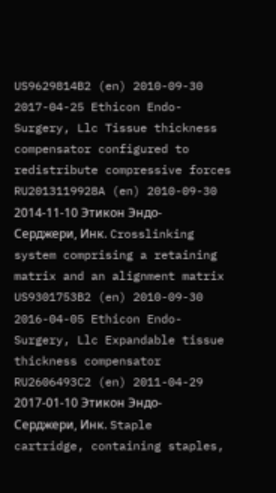US9629814B2 (en) 2010-09-30 2017-04-25 Ethicon Endo-Surgery, Llc Tissue thickness compensator configured to redistribute compressive forces
RU2013119928A (en) 2010-09-30 2014-11-10 Этикон Эндо-Серджери, Инк. Crosslinking system comprising a retaining matrix and an alignment matrix
US9301753B2 (en) 2010-09-30 2016-04-05 Ethicon Endo-Surgery, Llc Expandable tissue thickness compensator
RU2606493C2 (en) 2011-04-29 2017-01-10 Этикон Эндо-Серджери, Инк. Staple cartridge, containing staples,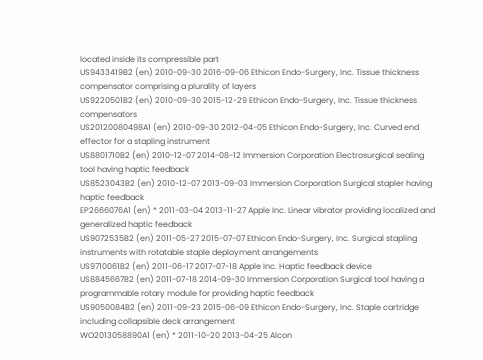located inside its compressible part
US9433419B2 (en) 2010-09-30 2016-09-06 Ethicon Endo-Surgery, Inc. Tissue thickness compensator comprising a plurality of layers
US9220501B2 (en) 2010-09-30 2015-12-29 Ethicon Endo-Surgery, Inc. Tissue thickness compensators
US20120080498A1 (en) 2010-09-30 2012-04-05 Ethicon Endo-Surgery, Inc. Curved end effector for a stapling instrument
US8801710B2 (en) 2010-12-07 2014-08-12 Immersion Corporation Electrosurgical sealing tool having haptic feedback
US8523043B2 (en) 2010-12-07 2013-09-03 Immersion Corporation Surgical stapler having haptic feedback
EP2666076A1 (en) * 2011-03-04 2013-11-27 Apple Inc. Linear vibrator providing localized and generalized haptic feedback
US9072535B2 (en) 2011-05-27 2015-07-07 Ethicon Endo-Surgery, Inc. Surgical stapling instruments with rotatable staple deployment arrangements
US9710061B2 (en) 2011-06-17 2017-07-18 Apple Inc. Haptic feedback device
US8845667B2 (en) 2011-07-18 2014-09-30 Immersion Corporation Surgical tool having a programmable rotary module for providing haptic feedback
US9050084B2 (en) 2011-09-23 2015-06-09 Ethicon Endo-Surgery, Inc. Staple cartridge including collapsible deck arrangement
WO2013058890A1 (en) * 2011-10-20 2013-04-25 Alcon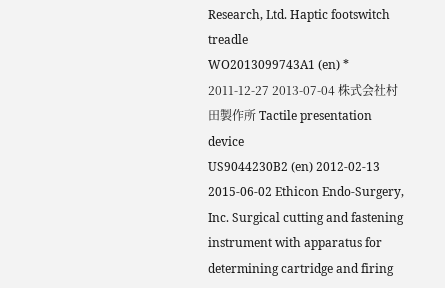Research, Ltd. Haptic footswitch treadle
WO2013099743A1 (en) * 2011-12-27 2013-07-04 株式会社村田製作所 Tactile presentation device
US9044230B2 (en) 2012-02-13 2015-06-02 Ethicon Endo-Surgery, Inc. Surgical cutting and fastening instrument with apparatus for determining cartridge and firing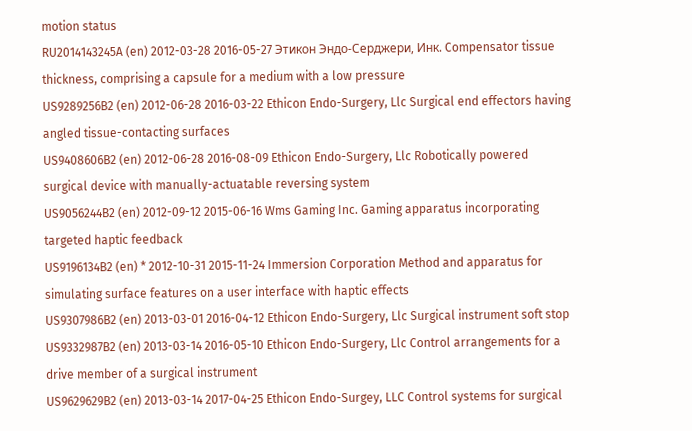motion status
RU2014143245A (en) 2012-03-28 2016-05-27 Этикон Эндо-Серджери, Инк. Compensator tissue thickness, comprising a capsule for a medium with a low pressure
US9289256B2 (en) 2012-06-28 2016-03-22 Ethicon Endo-Surgery, Llc Surgical end effectors having angled tissue-contacting surfaces
US9408606B2 (en) 2012-06-28 2016-08-09 Ethicon Endo-Surgery, Llc Robotically powered surgical device with manually-actuatable reversing system
US9056244B2 (en) 2012-09-12 2015-06-16 Wms Gaming Inc. Gaming apparatus incorporating targeted haptic feedback
US9196134B2 (en) * 2012-10-31 2015-11-24 Immersion Corporation Method and apparatus for simulating surface features on a user interface with haptic effects
US9307986B2 (en) 2013-03-01 2016-04-12 Ethicon Endo-Surgery, Llc Surgical instrument soft stop
US9332987B2 (en) 2013-03-14 2016-05-10 Ethicon Endo-Surgery, Llc Control arrangements for a drive member of a surgical instrument
US9629629B2 (en) 2013-03-14 2017-04-25 Ethicon Endo-Surgey, LLC Control systems for surgical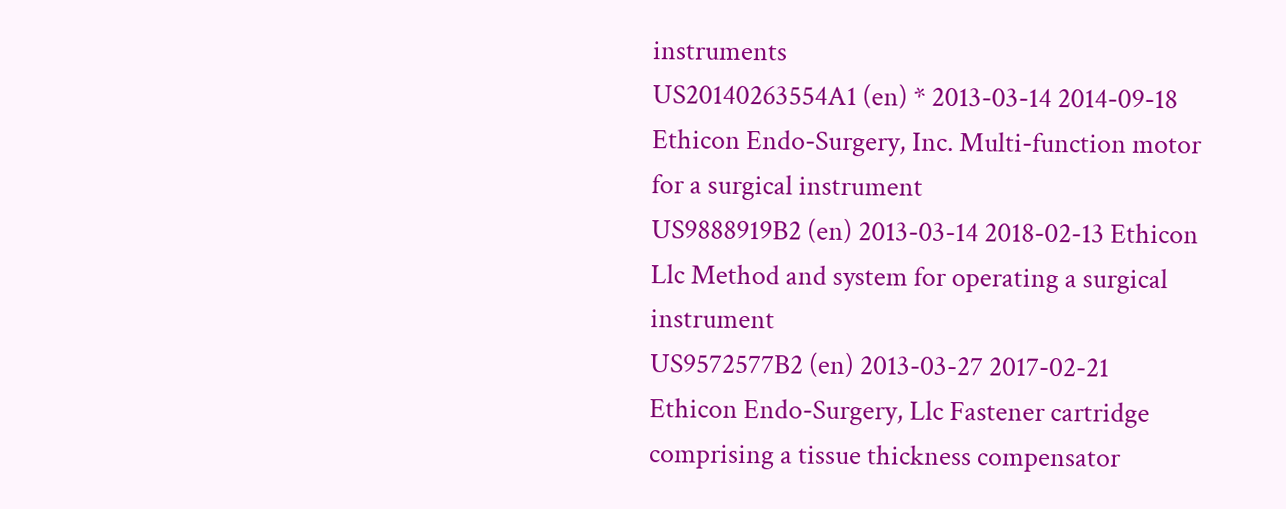instruments
US20140263554A1 (en) * 2013-03-14 2014-09-18 Ethicon Endo-Surgery, Inc. Multi-function motor for a surgical instrument
US9888919B2 (en) 2013-03-14 2018-02-13 Ethicon Llc Method and system for operating a surgical instrument
US9572577B2 (en) 2013-03-27 2017-02-21 Ethicon Endo-Surgery, Llc Fastener cartridge comprising a tissue thickness compensator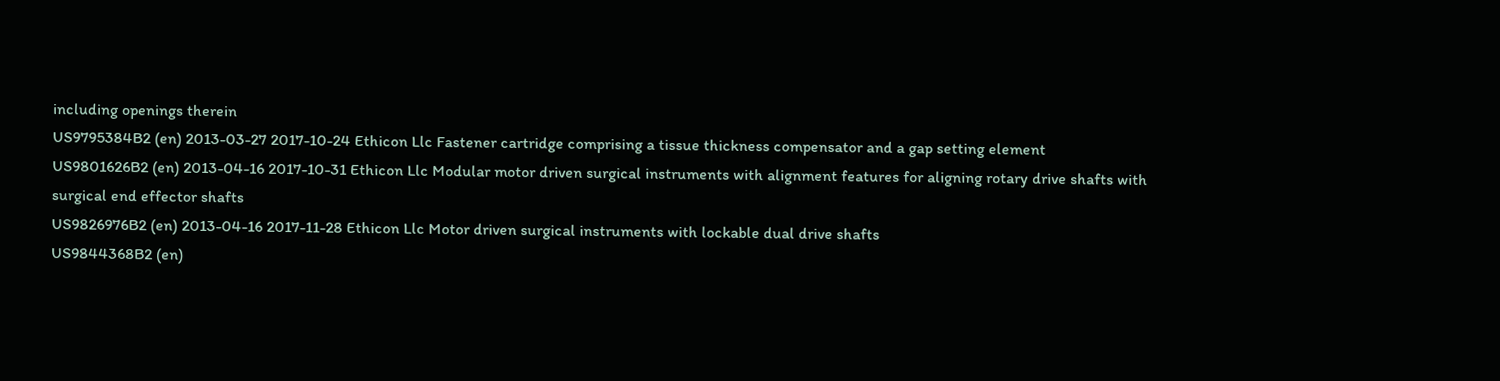including openings therein
US9795384B2 (en) 2013-03-27 2017-10-24 Ethicon Llc Fastener cartridge comprising a tissue thickness compensator and a gap setting element
US9801626B2 (en) 2013-04-16 2017-10-31 Ethicon Llc Modular motor driven surgical instruments with alignment features for aligning rotary drive shafts with surgical end effector shafts
US9826976B2 (en) 2013-04-16 2017-11-28 Ethicon Llc Motor driven surgical instruments with lockable dual drive shafts
US9844368B2 (en)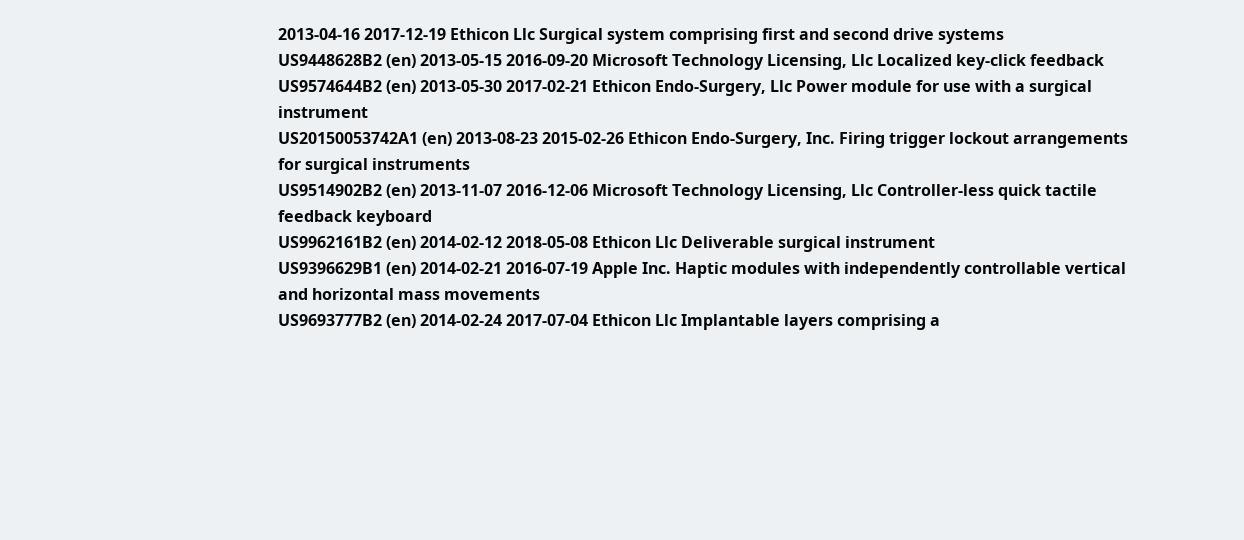2013-04-16 2017-12-19 Ethicon Llc Surgical system comprising first and second drive systems
US9448628B2 (en) 2013-05-15 2016-09-20 Microsoft Technology Licensing, Llc Localized key-click feedback
US9574644B2 (en) 2013-05-30 2017-02-21 Ethicon Endo-Surgery, Llc Power module for use with a surgical instrument
US20150053742A1 (en) 2013-08-23 2015-02-26 Ethicon Endo-Surgery, Inc. Firing trigger lockout arrangements for surgical instruments
US9514902B2 (en) 2013-11-07 2016-12-06 Microsoft Technology Licensing, Llc Controller-less quick tactile feedback keyboard
US9962161B2 (en) 2014-02-12 2018-05-08 Ethicon Llc Deliverable surgical instrument
US9396629B1 (en) 2014-02-21 2016-07-19 Apple Inc. Haptic modules with independently controllable vertical and horizontal mass movements
US9693777B2 (en) 2014-02-24 2017-07-04 Ethicon Llc Implantable layers comprising a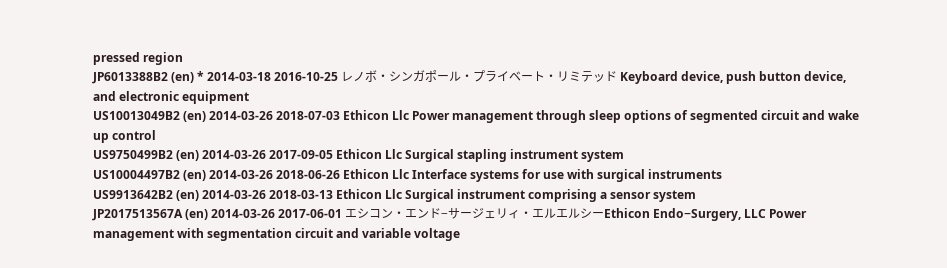pressed region
JP6013388B2 (en) * 2014-03-18 2016-10-25 レノボ・シンガポール・プライベート・リミテッド Keyboard device, push button device, and electronic equipment
US10013049B2 (en) 2014-03-26 2018-07-03 Ethicon Llc Power management through sleep options of segmented circuit and wake up control
US9750499B2 (en) 2014-03-26 2017-09-05 Ethicon Llc Surgical stapling instrument system
US10004497B2 (en) 2014-03-26 2018-06-26 Ethicon Llc Interface systems for use with surgical instruments
US9913642B2 (en) 2014-03-26 2018-03-13 Ethicon Llc Surgical instrument comprising a sensor system
JP2017513567A (en) 2014-03-26 2017-06-01 エシコン・エンド−サージェリィ・エルエルシーEthicon Endo−Surgery, LLC Power management with segmentation circuit and variable voltage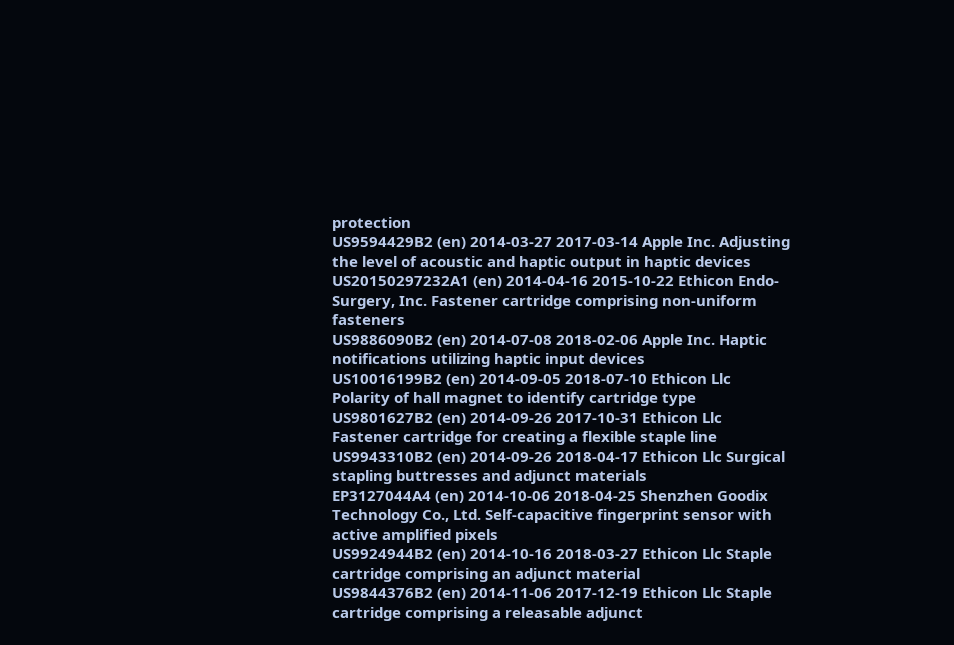protection
US9594429B2 (en) 2014-03-27 2017-03-14 Apple Inc. Adjusting the level of acoustic and haptic output in haptic devices
US20150297232A1 (en) 2014-04-16 2015-10-22 Ethicon Endo-Surgery, Inc. Fastener cartridge comprising non-uniform fasteners
US9886090B2 (en) 2014-07-08 2018-02-06 Apple Inc. Haptic notifications utilizing haptic input devices
US10016199B2 (en) 2014-09-05 2018-07-10 Ethicon Llc Polarity of hall magnet to identify cartridge type
US9801627B2 (en) 2014-09-26 2017-10-31 Ethicon Llc Fastener cartridge for creating a flexible staple line
US9943310B2 (en) 2014-09-26 2018-04-17 Ethicon Llc Surgical stapling buttresses and adjunct materials
EP3127044A4 (en) 2014-10-06 2018-04-25 Shenzhen Goodix Technology Co., Ltd. Self-capacitive fingerprint sensor with active amplified pixels
US9924944B2 (en) 2014-10-16 2018-03-27 Ethicon Llc Staple cartridge comprising an adjunct material
US9844376B2 (en) 2014-11-06 2017-12-19 Ethicon Llc Staple cartridge comprising a releasable adjunct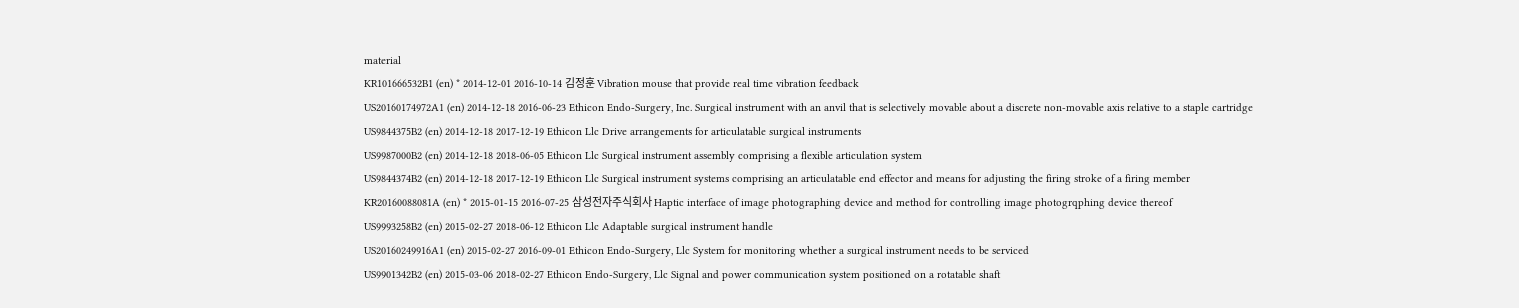material
KR101666532B1 (en) * 2014-12-01 2016-10-14 김정훈 Vibration mouse that provide real time vibration feedback
US20160174972A1 (en) 2014-12-18 2016-06-23 Ethicon Endo-Surgery, Inc. Surgical instrument with an anvil that is selectively movable about a discrete non-movable axis relative to a staple cartridge
US9844375B2 (en) 2014-12-18 2017-12-19 Ethicon Llc Drive arrangements for articulatable surgical instruments
US9987000B2 (en) 2014-12-18 2018-06-05 Ethicon Llc Surgical instrument assembly comprising a flexible articulation system
US9844374B2 (en) 2014-12-18 2017-12-19 Ethicon Llc Surgical instrument systems comprising an articulatable end effector and means for adjusting the firing stroke of a firing member
KR20160088081A (en) * 2015-01-15 2016-07-25 삼성전자주식회사 Haptic interface of image photographing device and method for controlling image photogrqphing device thereof
US9993258B2 (en) 2015-02-27 2018-06-12 Ethicon Llc Adaptable surgical instrument handle
US20160249916A1 (en) 2015-02-27 2016-09-01 Ethicon Endo-Surgery, Llc System for monitoring whether a surgical instrument needs to be serviced
US9901342B2 (en) 2015-03-06 2018-02-27 Ethicon Endo-Surgery, Llc Signal and power communication system positioned on a rotatable shaft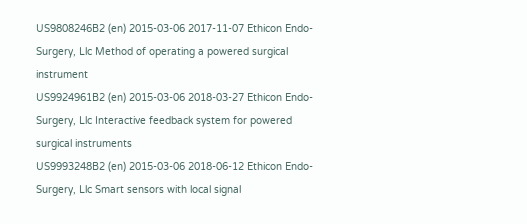US9808246B2 (en) 2015-03-06 2017-11-07 Ethicon Endo-Surgery, Llc Method of operating a powered surgical instrument
US9924961B2 (en) 2015-03-06 2018-03-27 Ethicon Endo-Surgery, Llc Interactive feedback system for powered surgical instruments
US9993248B2 (en) 2015-03-06 2018-06-12 Ethicon Endo-Surgery, Llc Smart sensors with local signal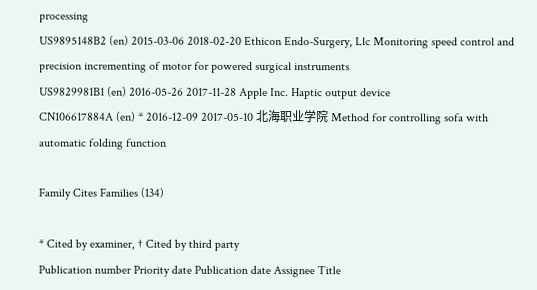processing
US9895148B2 (en) 2015-03-06 2018-02-20 Ethicon Endo-Surgery, Llc Monitoring speed control and precision incrementing of motor for powered surgical instruments
US9829981B1 (en) 2016-05-26 2017-11-28 Apple Inc. Haptic output device
CN106617884A (en) * 2016-12-09 2017-05-10 北海职业学院 Method for controlling sofa with automatic folding function

Family Cites Families (134)

* Cited by examiner, † Cited by third party
Publication number Priority date Publication date Assignee Title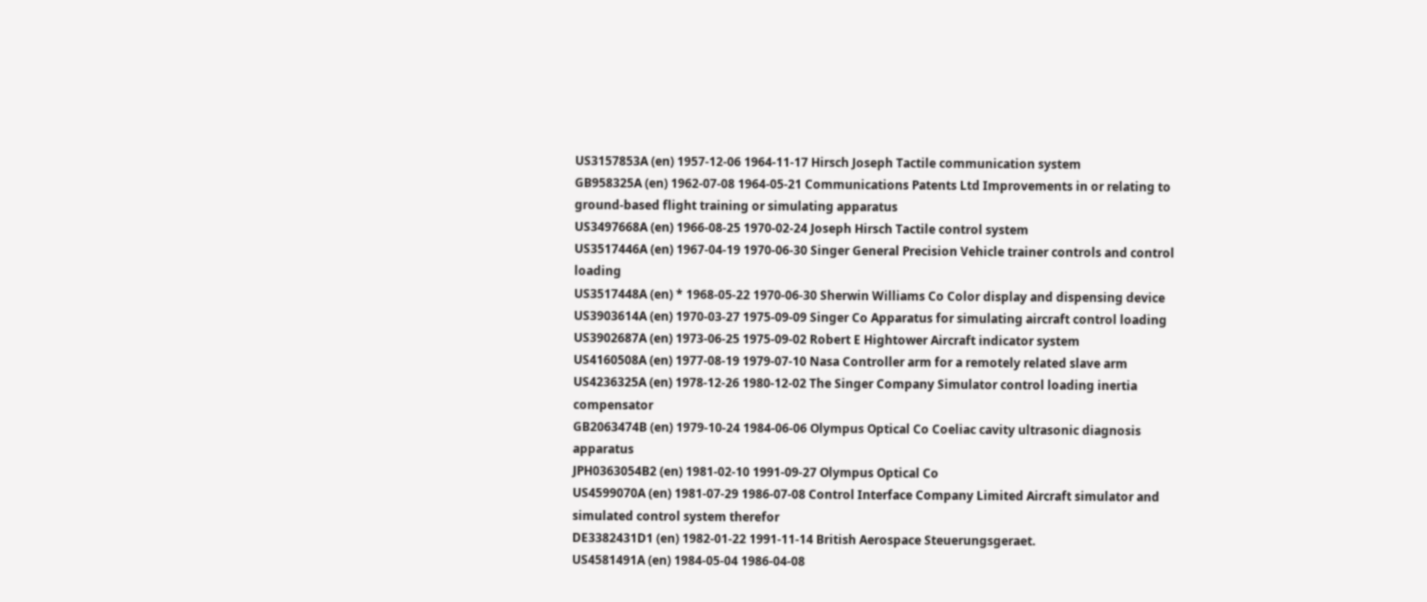US3157853A (en) 1957-12-06 1964-11-17 Hirsch Joseph Tactile communication system
GB958325A (en) 1962-07-08 1964-05-21 Communications Patents Ltd Improvements in or relating to ground-based flight training or simulating apparatus
US3497668A (en) 1966-08-25 1970-02-24 Joseph Hirsch Tactile control system
US3517446A (en) 1967-04-19 1970-06-30 Singer General Precision Vehicle trainer controls and control loading
US3517448A (en) * 1968-05-22 1970-06-30 Sherwin Williams Co Color display and dispensing device
US3903614A (en) 1970-03-27 1975-09-09 Singer Co Apparatus for simulating aircraft control loading
US3902687A (en) 1973-06-25 1975-09-02 Robert E Hightower Aircraft indicator system
US4160508A (en) 1977-08-19 1979-07-10 Nasa Controller arm for a remotely related slave arm
US4236325A (en) 1978-12-26 1980-12-02 The Singer Company Simulator control loading inertia compensator
GB2063474B (en) 1979-10-24 1984-06-06 Olympus Optical Co Coeliac cavity ultrasonic diagnosis apparatus
JPH0363054B2 (en) 1981-02-10 1991-09-27 Olympus Optical Co
US4599070A (en) 1981-07-29 1986-07-08 Control Interface Company Limited Aircraft simulator and simulated control system therefor
DE3382431D1 (en) 1982-01-22 1991-11-14 British Aerospace Steuerungsgeraet.
US4581491A (en) 1984-05-04 1986-04-08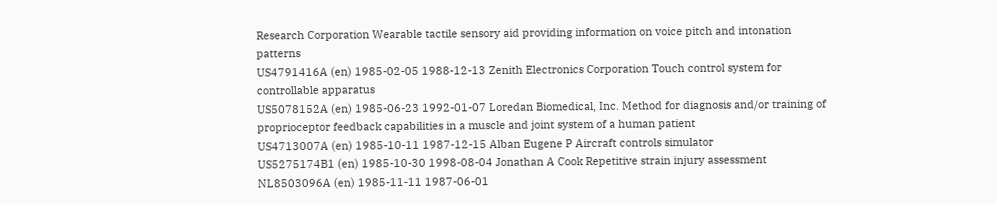Research Corporation Wearable tactile sensory aid providing information on voice pitch and intonation patterns
US4791416A (en) 1985-02-05 1988-12-13 Zenith Electronics Corporation Touch control system for controllable apparatus
US5078152A (en) 1985-06-23 1992-01-07 Loredan Biomedical, Inc. Method for diagnosis and/or training of proprioceptor feedback capabilities in a muscle and joint system of a human patient
US4713007A (en) 1985-10-11 1987-12-15 Alban Eugene P Aircraft controls simulator
US5275174B1 (en) 1985-10-30 1998-08-04 Jonathan A Cook Repetitive strain injury assessment
NL8503096A (en) 1985-11-11 1987-06-01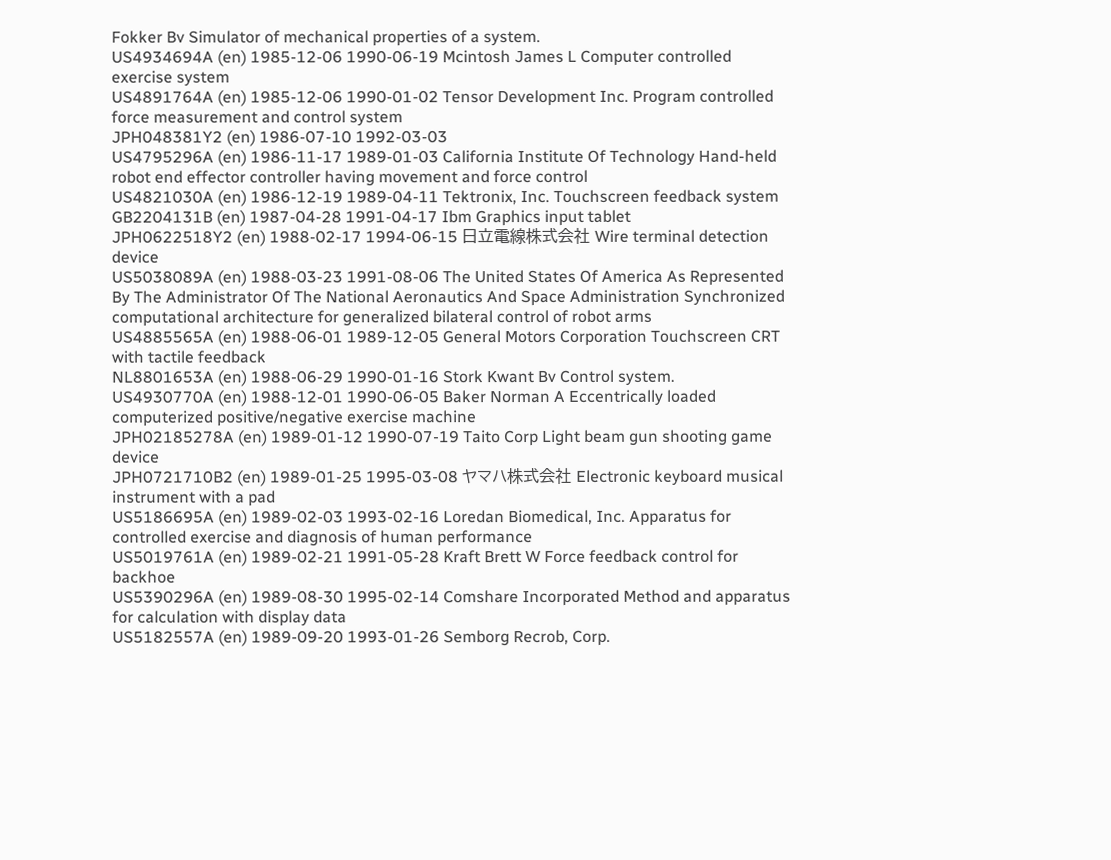Fokker Bv Simulator of mechanical properties of a system.
US4934694A (en) 1985-12-06 1990-06-19 Mcintosh James L Computer controlled exercise system
US4891764A (en) 1985-12-06 1990-01-02 Tensor Development Inc. Program controlled force measurement and control system
JPH048381Y2 (en) 1986-07-10 1992-03-03
US4795296A (en) 1986-11-17 1989-01-03 California Institute Of Technology Hand-held robot end effector controller having movement and force control
US4821030A (en) 1986-12-19 1989-04-11 Tektronix, Inc. Touchscreen feedback system
GB2204131B (en) 1987-04-28 1991-04-17 Ibm Graphics input tablet
JPH0622518Y2 (en) 1988-02-17 1994-06-15 日立電線株式会社 Wire terminal detection device
US5038089A (en) 1988-03-23 1991-08-06 The United States Of America As Represented By The Administrator Of The National Aeronautics And Space Administration Synchronized computational architecture for generalized bilateral control of robot arms
US4885565A (en) 1988-06-01 1989-12-05 General Motors Corporation Touchscreen CRT with tactile feedback
NL8801653A (en) 1988-06-29 1990-01-16 Stork Kwant Bv Control system.
US4930770A (en) 1988-12-01 1990-06-05 Baker Norman A Eccentrically loaded computerized positive/negative exercise machine
JPH02185278A (en) 1989-01-12 1990-07-19 Taito Corp Light beam gun shooting game device
JPH0721710B2 (en) 1989-01-25 1995-03-08 ヤマハ株式会社 Electronic keyboard musical instrument with a pad
US5186695A (en) 1989-02-03 1993-02-16 Loredan Biomedical, Inc. Apparatus for controlled exercise and diagnosis of human performance
US5019761A (en) 1989-02-21 1991-05-28 Kraft Brett W Force feedback control for backhoe
US5390296A (en) 1989-08-30 1995-02-14 Comshare Incorporated Method and apparatus for calculation with display data
US5182557A (en) 1989-09-20 1993-01-26 Semborg Recrob, Corp.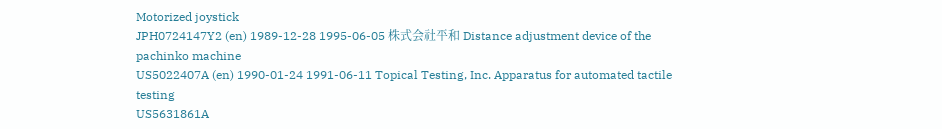Motorized joystick
JPH0724147Y2 (en) 1989-12-28 1995-06-05 株式会社平和 Distance adjustment device of the pachinko machine
US5022407A (en) 1990-01-24 1991-06-11 Topical Testing, Inc. Apparatus for automated tactile testing
US5631861A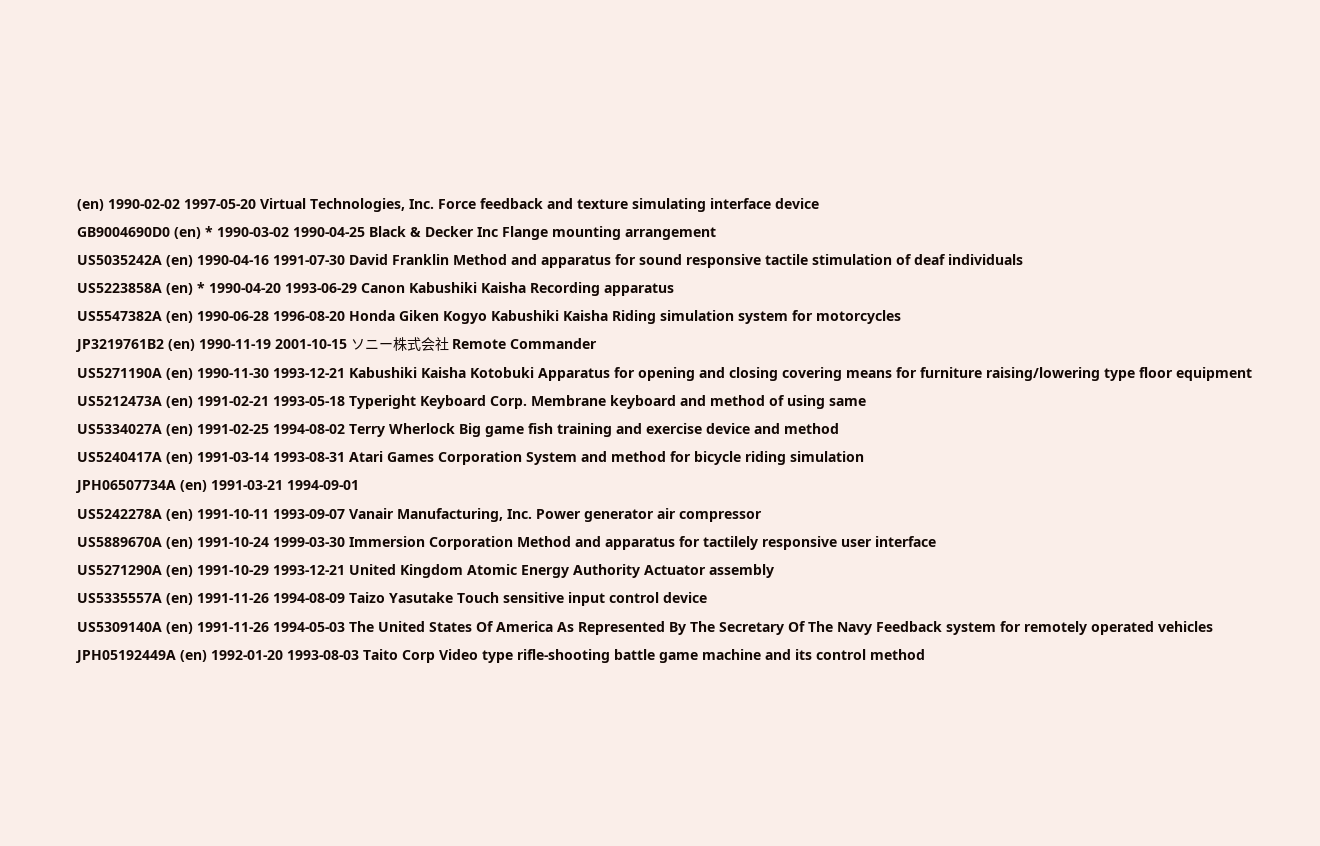(en) 1990-02-02 1997-05-20 Virtual Technologies, Inc. Force feedback and texture simulating interface device
GB9004690D0 (en) * 1990-03-02 1990-04-25 Black & Decker Inc Flange mounting arrangement
US5035242A (en) 1990-04-16 1991-07-30 David Franklin Method and apparatus for sound responsive tactile stimulation of deaf individuals
US5223858A (en) * 1990-04-20 1993-06-29 Canon Kabushiki Kaisha Recording apparatus
US5547382A (en) 1990-06-28 1996-08-20 Honda Giken Kogyo Kabushiki Kaisha Riding simulation system for motorcycles
JP3219761B2 (en) 1990-11-19 2001-10-15 ソニー株式会社 Remote Commander
US5271190A (en) 1990-11-30 1993-12-21 Kabushiki Kaisha Kotobuki Apparatus for opening and closing covering means for furniture raising/lowering type floor equipment
US5212473A (en) 1991-02-21 1993-05-18 Typeright Keyboard Corp. Membrane keyboard and method of using same
US5334027A (en) 1991-02-25 1994-08-02 Terry Wherlock Big game fish training and exercise device and method
US5240417A (en) 1991-03-14 1993-08-31 Atari Games Corporation System and method for bicycle riding simulation
JPH06507734A (en) 1991-03-21 1994-09-01
US5242278A (en) 1991-10-11 1993-09-07 Vanair Manufacturing, Inc. Power generator air compressor
US5889670A (en) 1991-10-24 1999-03-30 Immersion Corporation Method and apparatus for tactilely responsive user interface
US5271290A (en) 1991-10-29 1993-12-21 United Kingdom Atomic Energy Authority Actuator assembly
US5335557A (en) 1991-11-26 1994-08-09 Taizo Yasutake Touch sensitive input control device
US5309140A (en) 1991-11-26 1994-05-03 The United States Of America As Represented By The Secretary Of The Navy Feedback system for remotely operated vehicles
JPH05192449A (en) 1992-01-20 1993-08-03 Taito Corp Video type rifle-shooting battle game machine and its control method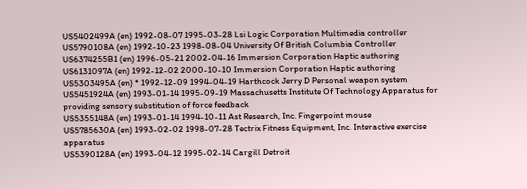US5402499A (en) 1992-08-07 1995-03-28 Lsi Logic Corporation Multimedia controller
US5790108A (en) 1992-10-23 1998-08-04 University Of British Columbia Controller
US6374255B1 (en) 1996-05-21 2002-04-16 Immersion Corporation Haptic authoring
US6131097A (en) 1992-12-02 2000-10-10 Immersion Corporation Haptic authoring
US5303495A (en) * 1992-12-09 1994-04-19 Harthcock Jerry D Personal weapon system
US5451924A (en) 1993-01-14 1995-09-19 Massachusetts Institute Of Technology Apparatus for providing sensory substitution of force feedback
US5355148A (en) 1993-01-14 1994-10-11 Ast Research, Inc. Fingerpoint mouse
US5785630A (en) 1993-02-02 1998-07-28 Tectrix Fitness Equipment, Inc. Interactive exercise apparatus
US5390128A (en) 1993-04-12 1995-02-14 Cargill Detroit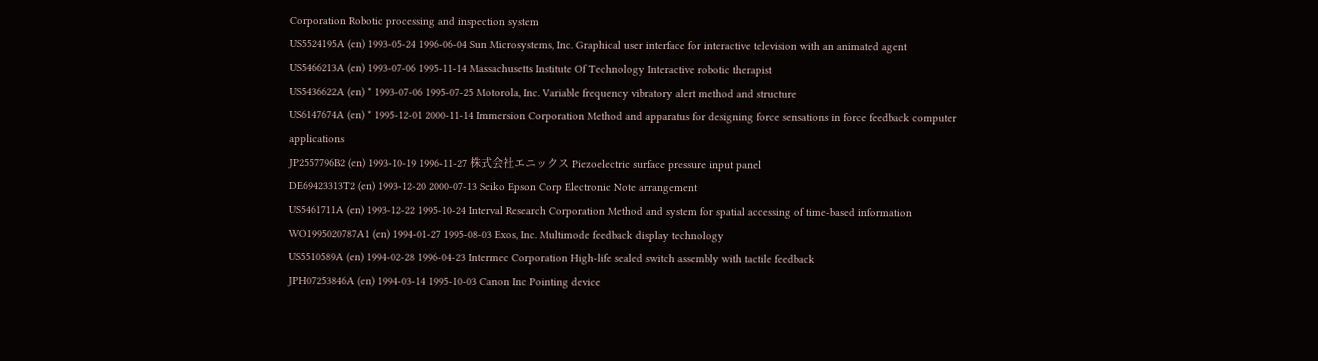Corporation Robotic processing and inspection system
US5524195A (en) 1993-05-24 1996-06-04 Sun Microsystems, Inc. Graphical user interface for interactive television with an animated agent
US5466213A (en) 1993-07-06 1995-11-14 Massachusetts Institute Of Technology Interactive robotic therapist
US5436622A (en) * 1993-07-06 1995-07-25 Motorola, Inc. Variable frequency vibratory alert method and structure
US6147674A (en) * 1995-12-01 2000-11-14 Immersion Corporation Method and apparatus for designing force sensations in force feedback computer applications
JP2557796B2 (en) 1993-10-19 1996-11-27 株式会社エニックス Piezoelectric surface pressure input panel
DE69423313T2 (en) 1993-12-20 2000-07-13 Seiko Epson Corp Electronic Note arrangement
US5461711A (en) 1993-12-22 1995-10-24 Interval Research Corporation Method and system for spatial accessing of time-based information
WO1995020787A1 (en) 1994-01-27 1995-08-03 Exos, Inc. Multimode feedback display technology
US5510589A (en) 1994-02-28 1996-04-23 Intermec Corporation High-life sealed switch assembly with tactile feedback
JPH07253846A (en) 1994-03-14 1995-10-03 Canon Inc Pointing device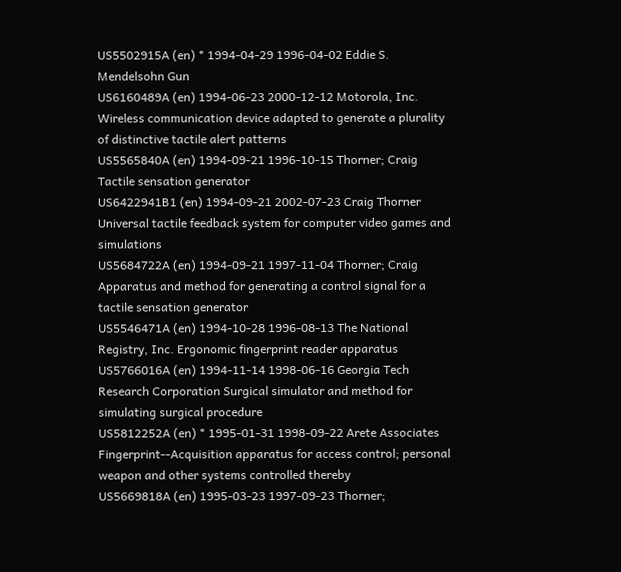US5502915A (en) * 1994-04-29 1996-04-02 Eddie S. Mendelsohn Gun
US6160489A (en) 1994-06-23 2000-12-12 Motorola, Inc. Wireless communication device adapted to generate a plurality of distinctive tactile alert patterns
US5565840A (en) 1994-09-21 1996-10-15 Thorner; Craig Tactile sensation generator
US6422941B1 (en) 1994-09-21 2002-07-23 Craig Thorner Universal tactile feedback system for computer video games and simulations
US5684722A (en) 1994-09-21 1997-11-04 Thorner; Craig Apparatus and method for generating a control signal for a tactile sensation generator
US5546471A (en) 1994-10-28 1996-08-13 The National Registry, Inc. Ergonomic fingerprint reader apparatus
US5766016A (en) 1994-11-14 1998-06-16 Georgia Tech Research Corporation Surgical simulator and method for simulating surgical procedure
US5812252A (en) * 1995-01-31 1998-09-22 Arete Associates Fingerprint--Acquisition apparatus for access control; personal weapon and other systems controlled thereby
US5669818A (en) 1995-03-23 1997-09-23 Thorner;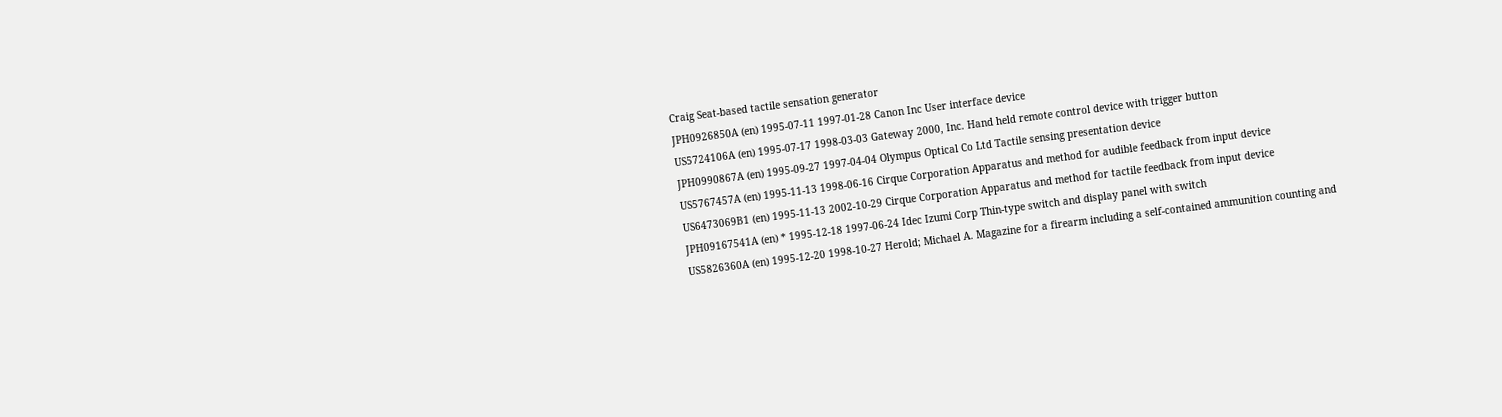Craig Seat-based tactile sensation generator
JPH0926850A (en) 1995-07-11 1997-01-28 Canon Inc User interface device
US5724106A (en) 1995-07-17 1998-03-03 Gateway 2000, Inc. Hand held remote control device with trigger button
JPH0990867A (en) 1995-09-27 1997-04-04 Olympus Optical Co Ltd Tactile sensing presentation device
US5767457A (en) 1995-11-13 1998-06-16 Cirque Corporation Apparatus and method for audible feedback from input device
US6473069B1 (en) 1995-11-13 2002-10-29 Cirque Corporation Apparatus and method for tactile feedback from input device
JPH09167541A (en) * 1995-12-18 1997-06-24 Idec Izumi Corp Thin-type switch and display panel with switch
US5826360A (en) 1995-12-20 1998-10-27 Herold; Michael A. Magazine for a firearm including a self-contained ammunition counting and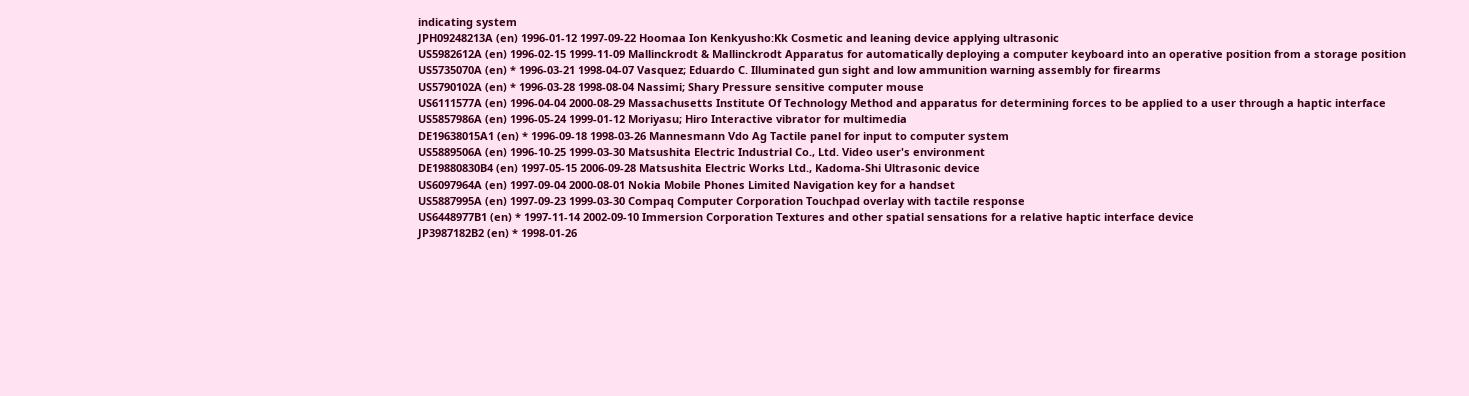indicating system
JPH09248213A (en) 1996-01-12 1997-09-22 Hoomaa Ion Kenkyusho:Kk Cosmetic and leaning device applying ultrasonic
US5982612A (en) 1996-02-15 1999-11-09 Mallinckrodt & Mallinckrodt Apparatus for automatically deploying a computer keyboard into an operative position from a storage position
US5735070A (en) * 1996-03-21 1998-04-07 Vasquez; Eduardo C. Illuminated gun sight and low ammunition warning assembly for firearms
US5790102A (en) * 1996-03-28 1998-08-04 Nassimi; Shary Pressure sensitive computer mouse
US6111577A (en) 1996-04-04 2000-08-29 Massachusetts Institute Of Technology Method and apparatus for determining forces to be applied to a user through a haptic interface
US5857986A (en) 1996-05-24 1999-01-12 Moriyasu; Hiro Interactive vibrator for multimedia
DE19638015A1 (en) * 1996-09-18 1998-03-26 Mannesmann Vdo Ag Tactile panel for input to computer system
US5889506A (en) 1996-10-25 1999-03-30 Matsushita Electric Industrial Co., Ltd. Video user's environment
DE19880830B4 (en) 1997-05-15 2006-09-28 Matsushita Electric Works Ltd., Kadoma-Shi Ultrasonic device
US6097964A (en) 1997-09-04 2000-08-01 Nokia Mobile Phones Limited Navigation key for a handset
US5887995A (en) 1997-09-23 1999-03-30 Compaq Computer Corporation Touchpad overlay with tactile response
US6448977B1 (en) * 1997-11-14 2002-09-10 Immersion Corporation Textures and other spatial sensations for a relative haptic interface device
JP3987182B2 (en) * 1998-01-26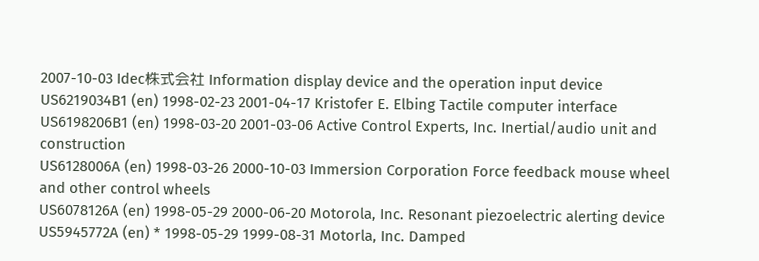2007-10-03 Idec株式会社 Information display device and the operation input device
US6219034B1 (en) 1998-02-23 2001-04-17 Kristofer E. Elbing Tactile computer interface
US6198206B1 (en) 1998-03-20 2001-03-06 Active Control Experts, Inc. Inertial/audio unit and construction
US6128006A (en) 1998-03-26 2000-10-03 Immersion Corporation Force feedback mouse wheel and other control wheels
US6078126A (en) 1998-05-29 2000-06-20 Motorola, Inc. Resonant piezoelectric alerting device
US5945772A (en) * 1998-05-29 1999-08-31 Motorla, Inc. Damped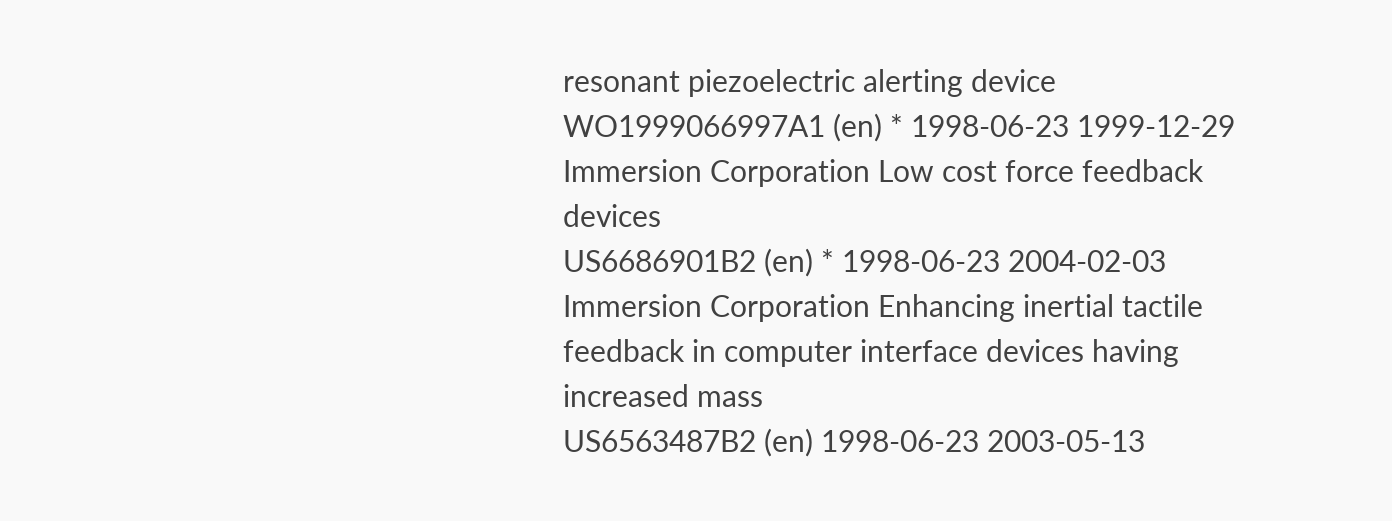resonant piezoelectric alerting device
WO1999066997A1 (en) * 1998-06-23 1999-12-29 Immersion Corporation Low cost force feedback devices
US6686901B2 (en) * 1998-06-23 2004-02-03 Immersion Corporation Enhancing inertial tactile feedback in computer interface devices having increased mass
US6563487B2 (en) 1998-06-23 2003-05-13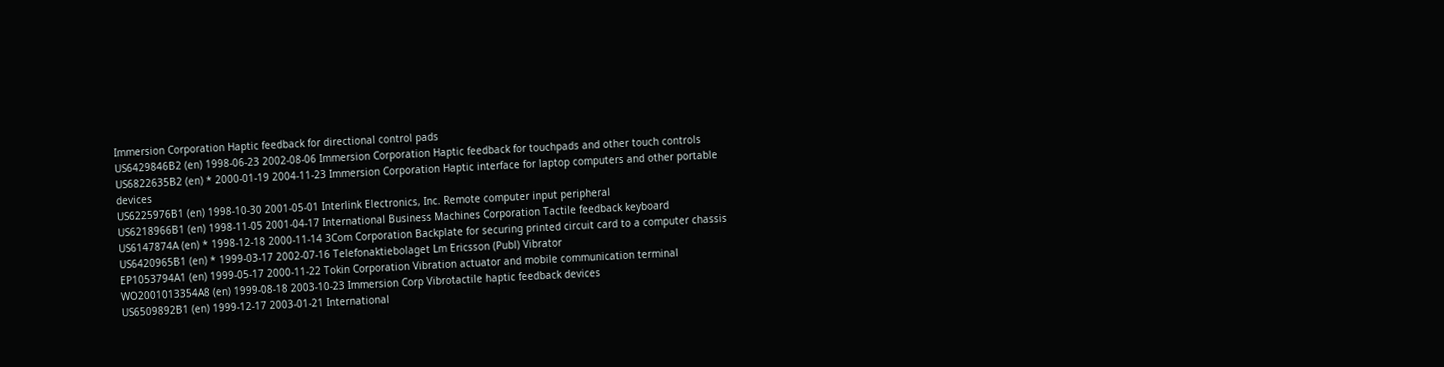Immersion Corporation Haptic feedback for directional control pads
US6429846B2 (en) 1998-06-23 2002-08-06 Immersion Corporation Haptic feedback for touchpads and other touch controls
US6822635B2 (en) * 2000-01-19 2004-11-23 Immersion Corporation Haptic interface for laptop computers and other portable devices
US6225976B1 (en) 1998-10-30 2001-05-01 Interlink Electronics, Inc. Remote computer input peripheral
US6218966B1 (en) 1998-11-05 2001-04-17 International Business Machines Corporation Tactile feedback keyboard
US6147874A (en) * 1998-12-18 2000-11-14 3Com Corporation Backplate for securing printed circuit card to a computer chassis
US6420965B1 (en) * 1999-03-17 2002-07-16 Telefonaktiebolaget Lm Ericsson (Publ) Vibrator
EP1053794A1 (en) 1999-05-17 2000-11-22 Tokin Corporation Vibration actuator and mobile communication terminal
WO2001013354A8 (en) 1999-08-18 2003-10-23 Immersion Corp Vibrotactile haptic feedback devices
US6509892B1 (en) 1999-12-17 2003-01-21 International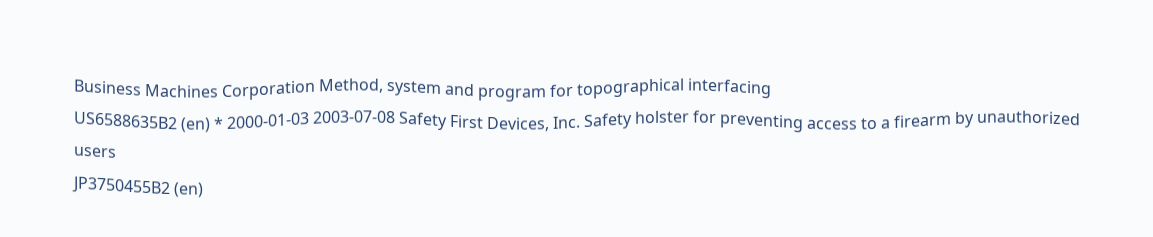Business Machines Corporation Method, system and program for topographical interfacing
US6588635B2 (en) * 2000-01-03 2003-07-08 Safety First Devices, Inc. Safety holster for preventing access to a firearm by unauthorized users
JP3750455B2 (en)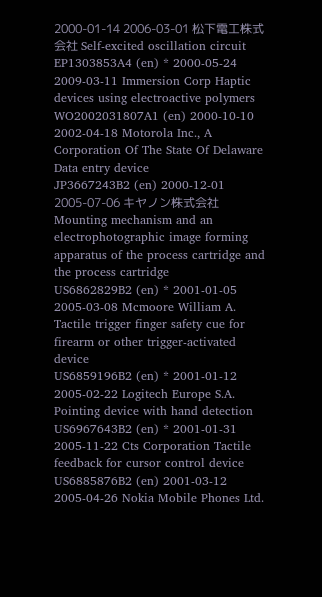2000-01-14 2006-03-01 松下電工株式会社 Self-excited oscillation circuit
EP1303853A4 (en) * 2000-05-24 2009-03-11 Immersion Corp Haptic devices using electroactive polymers
WO2002031807A1 (en) 2000-10-10 2002-04-18 Motorola Inc., A Corporation Of The State Of Delaware Data entry device
JP3667243B2 (en) 2000-12-01 2005-07-06 キヤノン株式会社 Mounting mechanism and an electrophotographic image forming apparatus of the process cartridge and the process cartridge
US6862829B2 (en) * 2001-01-05 2005-03-08 Mcmoore William A. Tactile trigger finger safety cue for firearm or other trigger-activated device
US6859196B2 (en) * 2001-01-12 2005-02-22 Logitech Europe S.A. Pointing device with hand detection
US6967643B2 (en) * 2001-01-31 2005-11-22 Cts Corporation Tactile feedback for cursor control device
US6885876B2 (en) 2001-03-12 2005-04-26 Nokia Mobile Phones Ltd.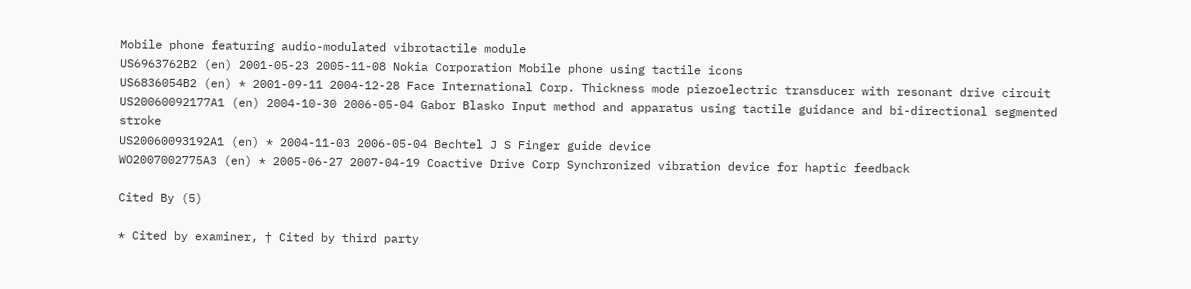Mobile phone featuring audio-modulated vibrotactile module
US6963762B2 (en) 2001-05-23 2005-11-08 Nokia Corporation Mobile phone using tactile icons
US6836054B2 (en) * 2001-09-11 2004-12-28 Face International Corp. Thickness mode piezoelectric transducer with resonant drive circuit
US20060092177A1 (en) 2004-10-30 2006-05-04 Gabor Blasko Input method and apparatus using tactile guidance and bi-directional segmented stroke
US20060093192A1 (en) * 2004-11-03 2006-05-04 Bechtel J S Finger guide device
WO2007002775A3 (en) * 2005-06-27 2007-04-19 Coactive Drive Corp Synchronized vibration device for haptic feedback

Cited By (5)

* Cited by examiner, † Cited by third party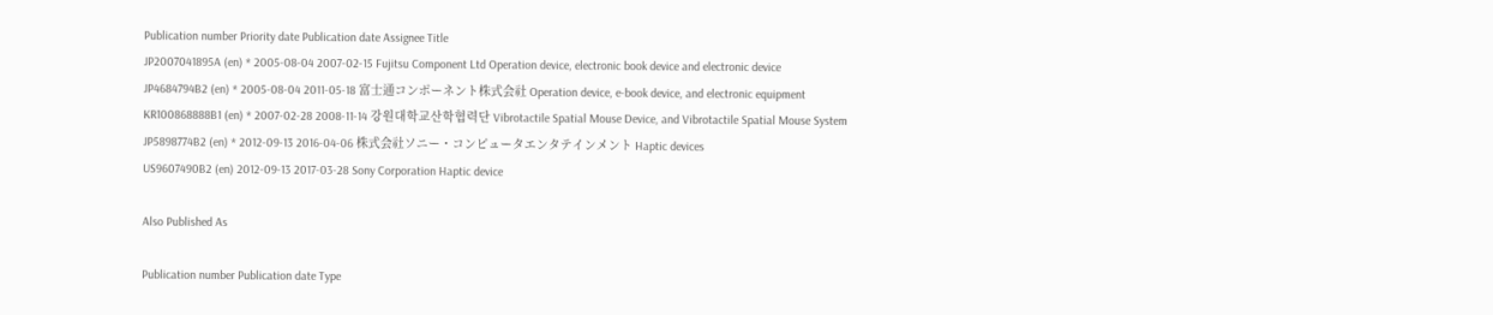Publication number Priority date Publication date Assignee Title
JP2007041895A (en) * 2005-08-04 2007-02-15 Fujitsu Component Ltd Operation device, electronic book device and electronic device
JP4684794B2 (en) * 2005-08-04 2011-05-18 富士通コンポーネント株式会社 Operation device, e-book device, and electronic equipment
KR100868888B1 (en) * 2007-02-28 2008-11-14 강원대학교산학협력단 Vibrotactile Spatial Mouse Device, and Vibrotactile Spatial Mouse System
JP5898774B2 (en) * 2012-09-13 2016-04-06 株式会社ソニー・コンピュータエンタテインメント Haptic devices
US9607490B2 (en) 2012-09-13 2017-03-28 Sony Corporation Haptic device

Also Published As

Publication number Publication date Type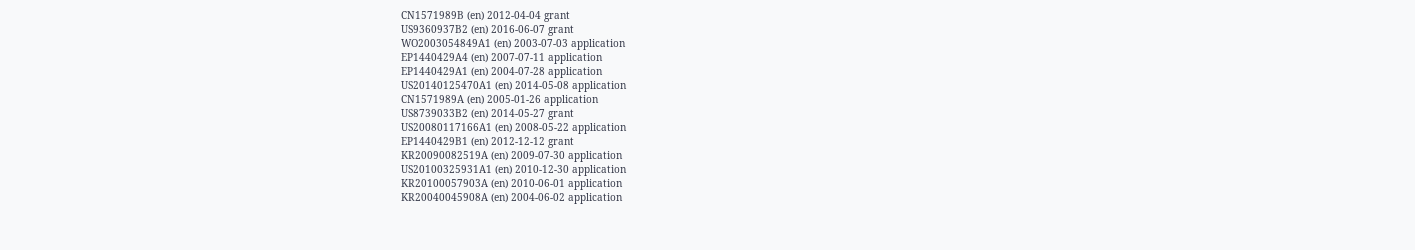CN1571989B (en) 2012-04-04 grant
US9360937B2 (en) 2016-06-07 grant
WO2003054849A1 (en) 2003-07-03 application
EP1440429A4 (en) 2007-07-11 application
EP1440429A1 (en) 2004-07-28 application
US20140125470A1 (en) 2014-05-08 application
CN1571989A (en) 2005-01-26 application
US8739033B2 (en) 2014-05-27 grant
US20080117166A1 (en) 2008-05-22 application
EP1440429B1 (en) 2012-12-12 grant
KR20090082519A (en) 2009-07-30 application
US20100325931A1 (en) 2010-12-30 application
KR20100057903A (en) 2010-06-01 application
KR20040045908A (en) 2004-06-02 application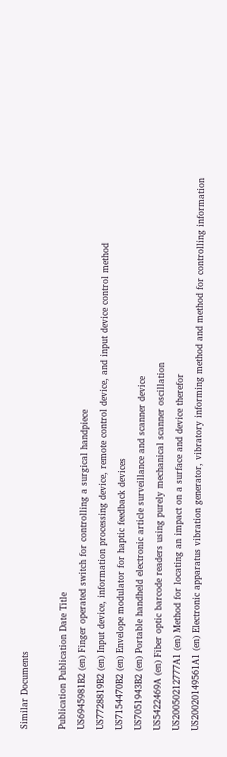Similar Documents

Publication Publication Date Title
US6945981B2 (en) Finger operated switch for controlling a surgical handpiece
US7728819B2 (en) Input device, information processing device, remote control device, and input device control method
US7154470B2 (en) Envelope modulator for haptic feedback devices
US7051943B2 (en) Portable handheld electronic article surveillance and scanner device
US5422469A (en) Fiber optic barcode readers using purely mechanical scanner oscillation
US20050212777A1 (en) Method for locating an impact on a surface and device therefor
US20020149561A1 (en) Electronic apparatus vibration generator, vibratory informing method and method for controlling information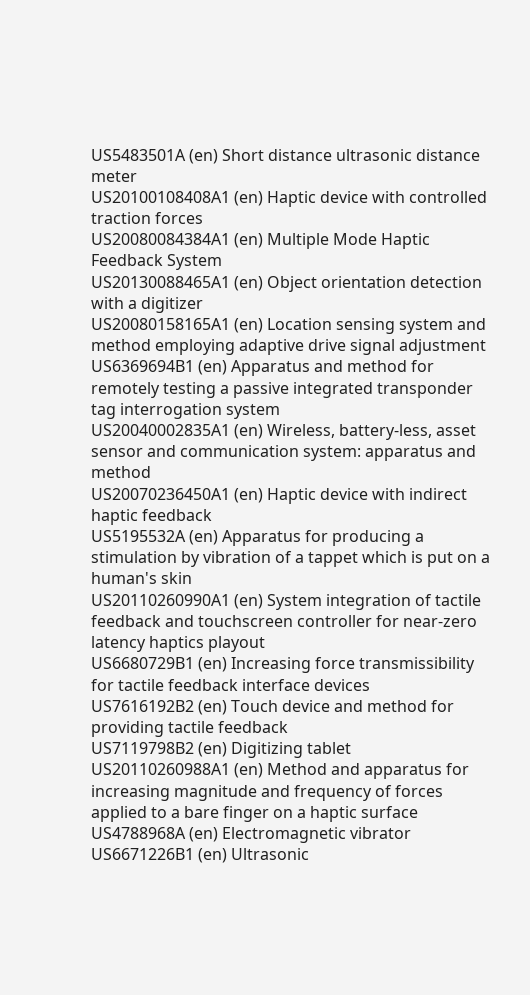US5483501A (en) Short distance ultrasonic distance meter
US20100108408A1 (en) Haptic device with controlled traction forces
US20080084384A1 (en) Multiple Mode Haptic Feedback System
US20130088465A1 (en) Object orientation detection with a digitizer
US20080158165A1 (en) Location sensing system and method employing adaptive drive signal adjustment
US6369694B1 (en) Apparatus and method for remotely testing a passive integrated transponder tag interrogation system
US20040002835A1 (en) Wireless, battery-less, asset sensor and communication system: apparatus and method
US20070236450A1 (en) Haptic device with indirect haptic feedback
US5195532A (en) Apparatus for producing a stimulation by vibration of a tappet which is put on a human's skin
US20110260990A1 (en) System integration of tactile feedback and touchscreen controller for near-zero latency haptics playout
US6680729B1 (en) Increasing force transmissibility for tactile feedback interface devices
US7616192B2 (en) Touch device and method for providing tactile feedback
US7119798B2 (en) Digitizing tablet
US20110260988A1 (en) Method and apparatus for increasing magnitude and frequency of forces applied to a bare finger on a haptic surface
US4788968A (en) Electromagnetic vibrator
US6671226B1 (en) Ultrasonic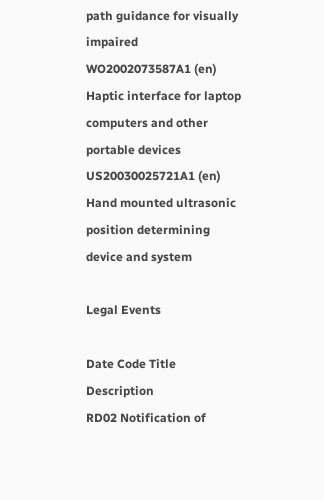path guidance for visually impaired
WO2002073587A1 (en) Haptic interface for laptop computers and other portable devices
US20030025721A1 (en) Hand mounted ultrasonic position determining device and system

Legal Events

Date Code Title Description
RD02 Notification of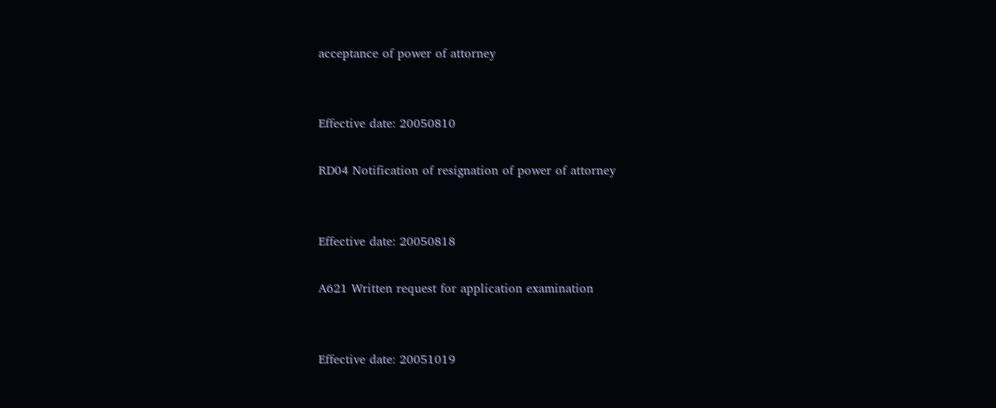acceptance of power of attorney


Effective date: 20050810

RD04 Notification of resignation of power of attorney


Effective date: 20050818

A621 Written request for application examination


Effective date: 20051019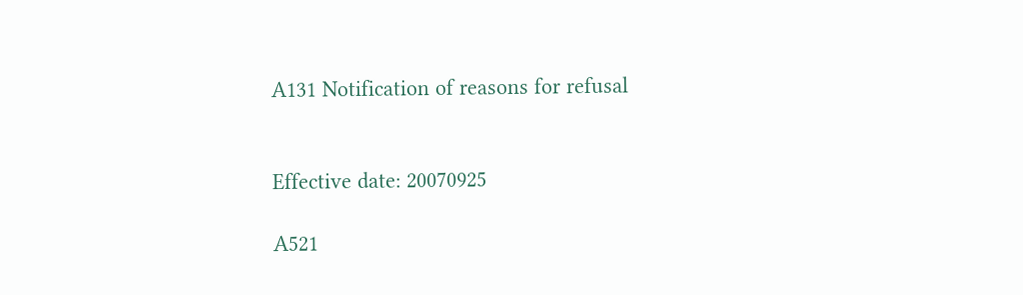A131 Notification of reasons for refusal


Effective date: 20070925

A521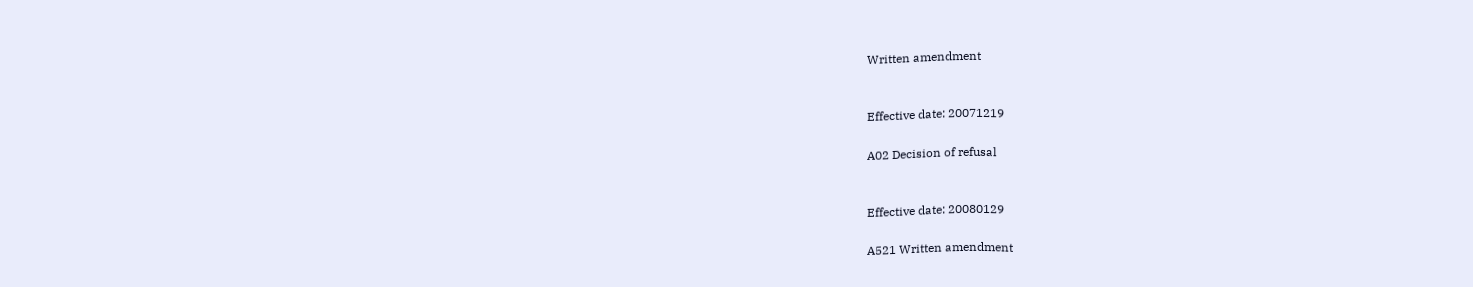Written amendment


Effective date: 20071219

A02 Decision of refusal


Effective date: 20080129

A521 Written amendment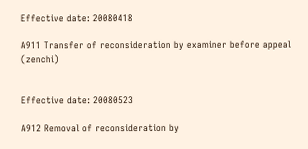Effective date: 20080418

A911 Transfer of reconsideration by examiner before appeal (zenchi)


Effective date: 20080523

A912 Removal of reconsideration by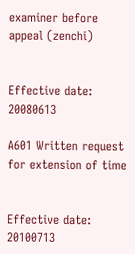examiner before appeal (zenchi)


Effective date: 20080613

A601 Written request for extension of time


Effective date: 20100713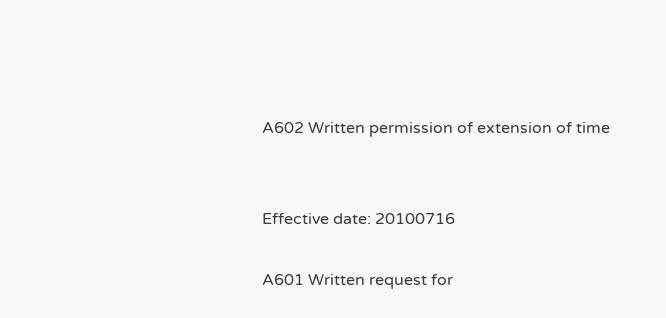A602 Written permission of extension of time


Effective date: 20100716

A601 Written request for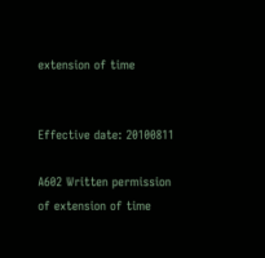extension of time


Effective date: 20100811

A602 Written permission of extension of time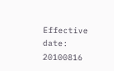Effective date: 20100816